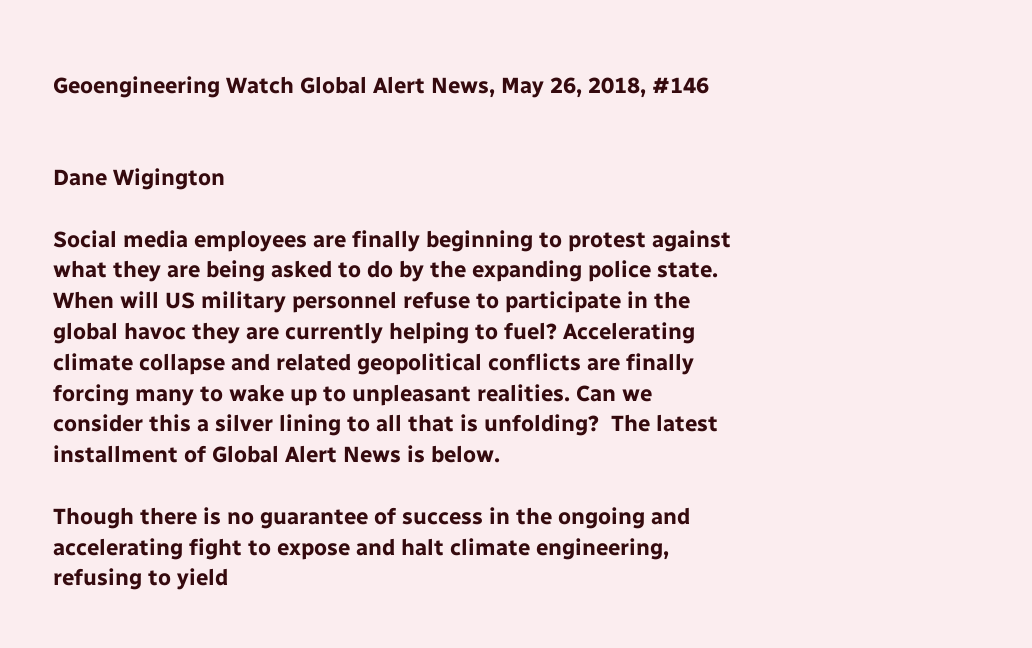Geoengineering Watch Global Alert News, May 26, 2018, #146


Dane Wigington

Social media employees are finally beginning to protest against what they are being asked to do by the expanding police state. When will US military personnel refuse to participate in the global havoc they are currently helping to fuel? Accelerating climate collapse and related geopolitical conflicts are finally forcing many to wake up to unpleasant realities. Can we consider this a silver lining to all that is unfolding?  The latest installment of Global Alert News is below.

Though there is no guarantee of success in the ongoing and accelerating fight to expose and halt climate engineering, refusing to yield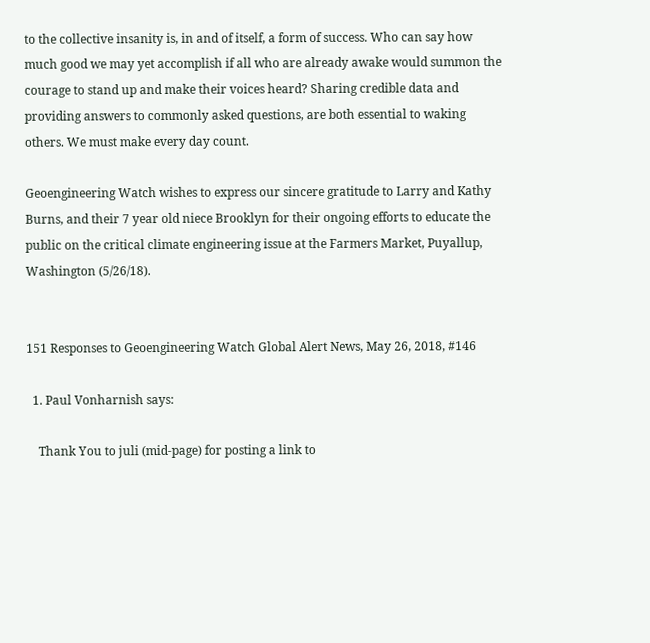to the collective insanity is, in and of itself, a form of success. Who can say how much good we may yet accomplish if all who are already awake would summon the courage to stand up and make their voices heard? Sharing credible data and providing answers to commonly asked questions, are both essential to waking others. We must make every day count.

Geoengineering Watch wishes to express our sincere gratitude to Larry and Kathy Burns, and their 7 year old niece Brooklyn for their ongoing efforts to educate the public on the critical climate engineering issue at the Farmers Market, Puyallup, Washington (5/26/18).


151 Responses to Geoengineering Watch Global Alert News, May 26, 2018, #146

  1. Paul Vonharnish says:

    Thank You to juli (mid-page) for posting a link to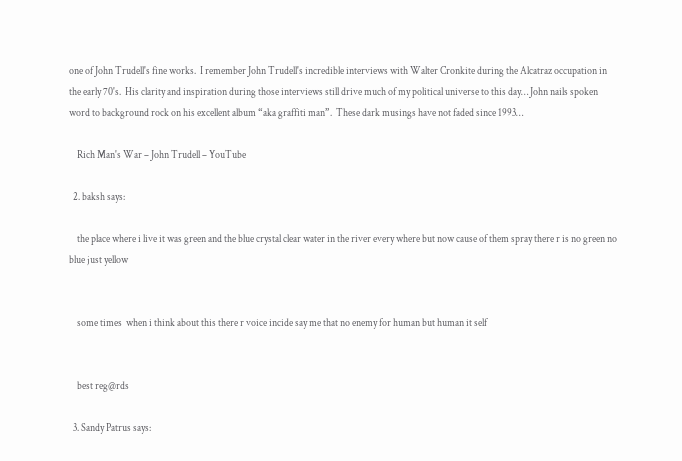one of John Trudell's fine works.  I remember John Trudell's incredible interviews with Walter Cronkite during the Alcatraz occupation in the early 70's.  His clarity and inspiration during those interviews still drive much of my political universe to this day… John nails spoken word to background rock on his excellent album “aka graffiti man”.  These dark musings have not faded since 1993…

    Rich Man's War – John Trudell – YouTube

  2. baksh says:

    the place where i live it was green and the blue crystal clear water in the river every where but now cause of them spray there r is no green no blue just yellow


    some times  when i think about this there r voice incide say me that no enemy for human but human it self


    best reg@rds

  3. Sandy Patrus says: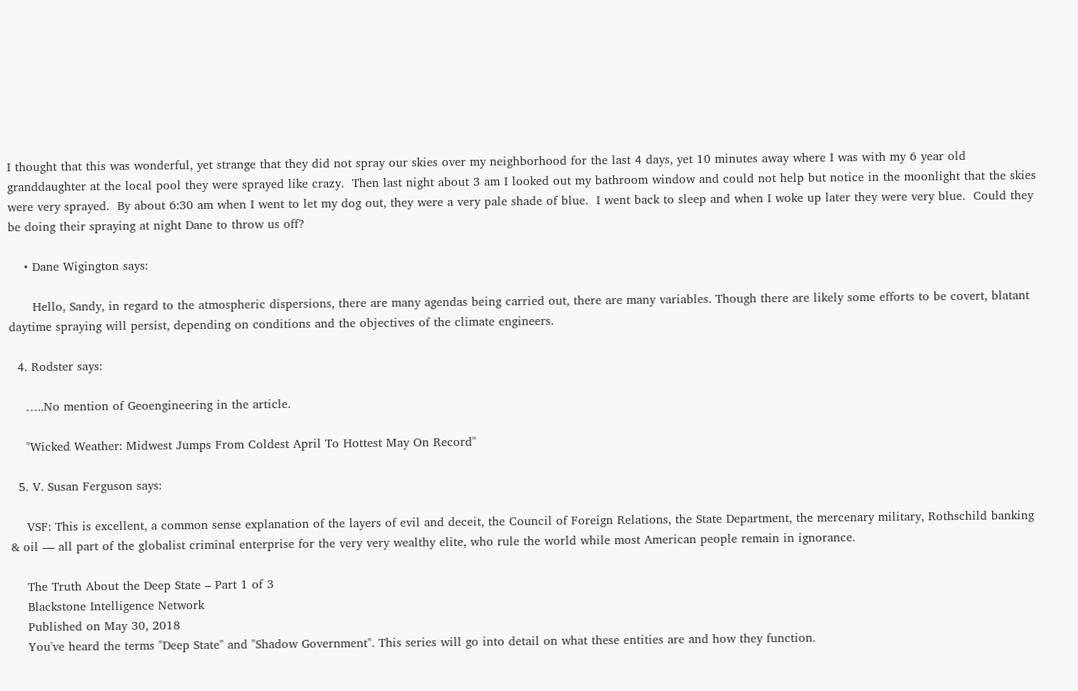I thought that this was wonderful, yet strange that they did not spray our skies over my neighborhood for the last 4 days, yet 10 minutes away where I was with my 6 year old granddaughter at the local pool they were sprayed like crazy.  Then last night about 3 am I looked out my bathroom window and could not help but notice in the moonlight that the skies were very sprayed.  By about 6:30 am when I went to let my dog out, they were a very pale shade of blue.  I went back to sleep and when I woke up later they were very blue.  Could they be doing their spraying at night Dane to throw us off?

    • Dane Wigington says:

      Hello, Sandy, in regard to the atmospheric dispersions, there are many agendas being carried out, there are many variables. Though there are likely some efforts to be covert, blatant daytime spraying will persist, depending on conditions and the objectives of the climate engineers.

  4. Rodster says:

    …..No mention of Geoengineering in the article.

    "Wicked Weather: Midwest Jumps From Coldest April To Hottest May On Record"

  5. V. Susan Ferguson says:

    VSF: This is excellent, a common sense explanation of the layers of evil and deceit, the Council of Foreign Relations, the State Department, the mercenary military, Rothschild banking & oil — all part of the globalist criminal enterprise for the very very wealthy elite, who rule the world while most American people remain in ignorance.

    The Truth About the Deep State – Part 1 of 3
    Blackstone Intelligence Network
    Published on May 30, 2018
    You've heard the terms "Deep State" and "Shadow Government". This series will go into detail on what these entities are and how they function.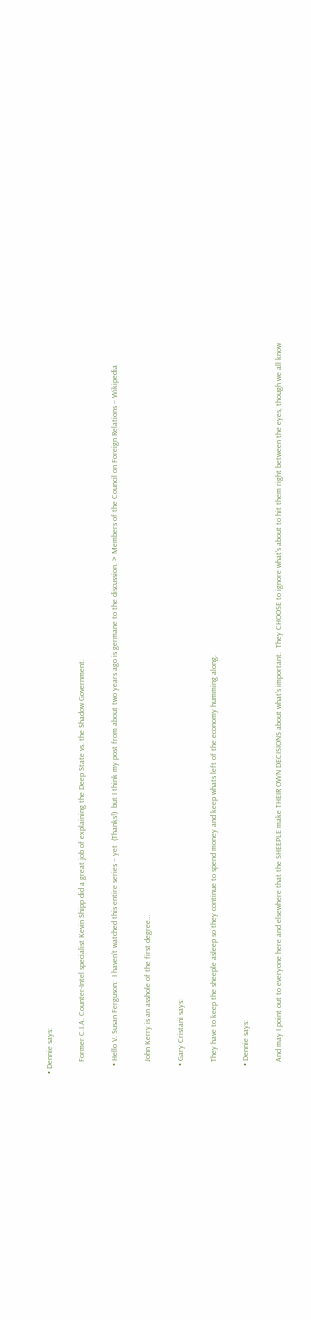• Dennie says:

      Former C.I.A. Counter-Intel specialist Kevin Shipp did a great job of explaining the Deep State vs. the Shadow Government.

    • Hello V. Susan Ferguson:  I haven't watched this entire series – yet  (Thanks!)  but I think my post from about two years ago is germane to the discussion. > Members of the Council on Foreign Relations – Wikipedia

      John Kerry is an asshole of the first degree…

    • Gary Cristani says:

      They have to keep the sheeple asleep so they continue to spend money and keep whats left of the economy humming along.

    • Dennie says:

      And may I point out to everyone here and elsewhere that the SHEEPLE make THEIR OWN DECISIONS about what's important.  They CHOOSE to ignore what's about to hit them right between the eyes, though we all know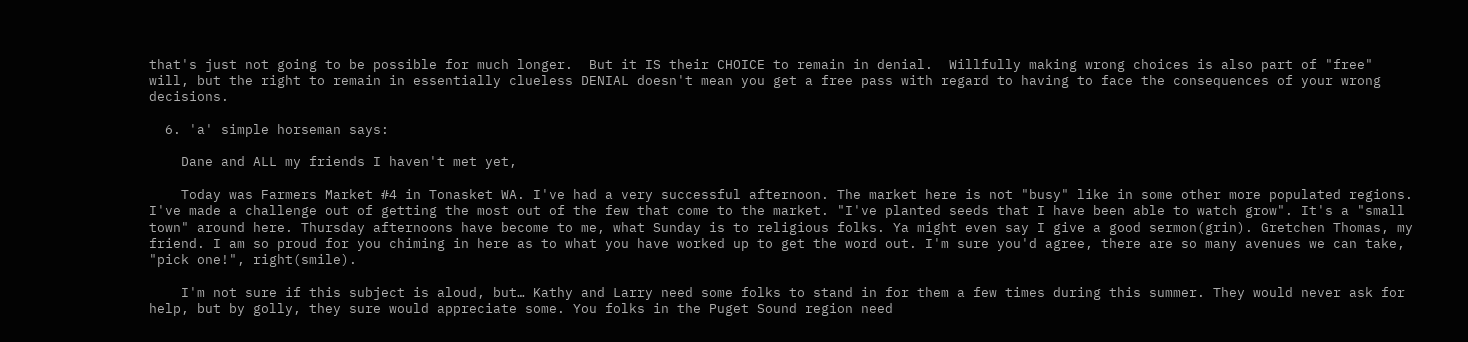that's just not going to be possible for much longer.  But it IS their CHOICE to remain in denial.  Willfully making wrong choices is also part of "free" will, but the right to remain in essentially clueless DENIAL doesn't mean you get a free pass with regard to having to face the consequences of your wrong decisions.

  6. 'a' simple horseman says:

    Dane and ALL my friends I haven't met yet,

    Today was Farmers Market #4 in Tonasket WA. I've had a very successful afternoon. The market here is not "busy" like in some other more populated regions. I've made a challenge out of getting the most out of the few that come to the market. "I've planted seeds that I have been able to watch grow". It's a "small town" around here. Thursday afternoons have become to me, what Sunday is to religious folks. Ya might even say I give a good sermon(grin). Gretchen Thomas, my friend. I am so proud for you chiming in here as to what you have worked up to get the word out. I'm sure you'd agree, there are so many avenues we can take, "pick one!", right(smile).

    I'm not sure if this subject is aloud, but… Kathy and Larry need some folks to stand in for them a few times during this summer. They would never ask for help, but by golly, they sure would appreciate some. You folks in the Puget Sound region need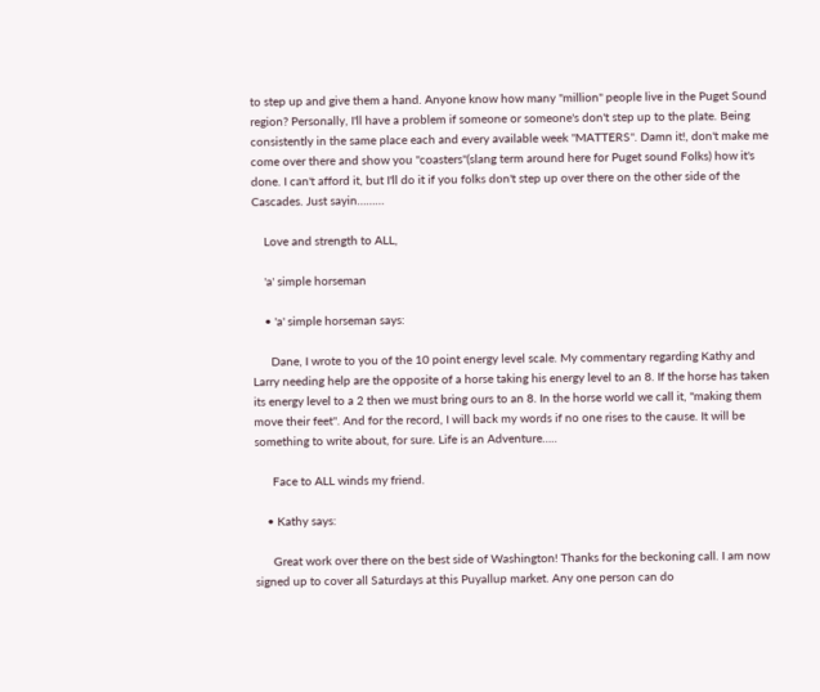to step up and give them a hand. Anyone know how many "million" people live in the Puget Sound region? Personally, I'll have a problem if someone or someone's don't step up to the plate. Being consistently in the same place each and every available week "MATTERS". Damn it!, don't make me come over there and show you "coasters"(slang term around here for Puget sound Folks) how it's done. I can't afford it, but I'll do it if you folks don't step up over there on the other side of the Cascades. Just sayin………

    Love and strength to ALL,

    'a' simple horseman

    • 'a' simple horseman says:

      Dane, I wrote to you of the 10 point energy level scale. My commentary regarding Kathy and Larry needing help are the opposite of a horse taking his energy level to an 8. If the horse has taken its energy level to a 2 then we must bring ours to an 8. In the horse world we call it, "making them move their feet". And for the record, I will back my words if no one rises to the cause. It will be something to write about, for sure. Life is an Adventure…..

      Face to ALL winds my friend.

    • Kathy says:

      Great work over there on the best side of Washington! Thanks for the beckoning call. I am now signed up to cover all Saturdays at this Puyallup market. Any one person can do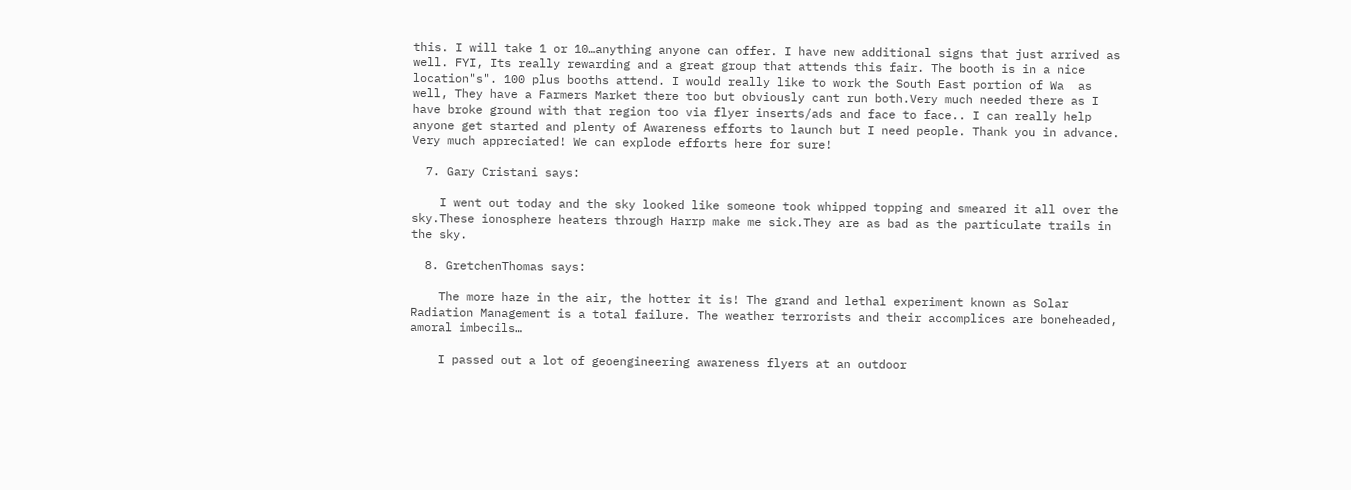this. I will take 1 or 10…anything anyone can offer. I have new additional signs that just arrived as well. FYI, Its really rewarding and a great group that attends this fair. The booth is in a nice location"s". 100 plus booths attend. I would really like to work the South East portion of Wa  as well, They have a Farmers Market there too but obviously cant run both.Very much needed there as I have broke ground with that region too via flyer inserts/ads and face to face.. I can really help anyone get started and plenty of Awareness efforts to launch but I need people. Thank you in advance. Very much appreciated! We can explode efforts here for sure!

  7. Gary Cristani says:

    I went out today and the sky looked like someone took whipped topping and smeared it all over the sky.These ionosphere heaters through Harrp make me sick.They are as bad as the particulate trails in the sky.

  8. GretchenThomas says:

    The more haze in the air, the hotter it is! The grand and lethal experiment known as Solar Radiation Management is a total failure. The weather terrorists and their accomplices are boneheaded, amoral imbecils…

    I passed out a lot of geoengineering awareness flyers at an outdoor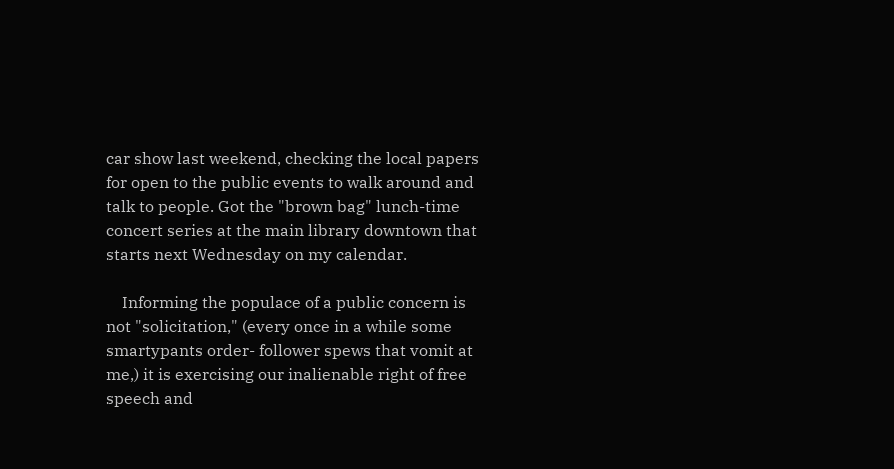car show last weekend, checking the local papers for open to the public events to walk around and talk to people. Got the "brown bag" lunch-time concert series at the main library downtown that starts next Wednesday on my calendar.

    Informing the populace of a public concern is not "solicitation," (every once in a while some smartypants order- follower spews that vomit at me,) it is exercising our inalienable right of free speech and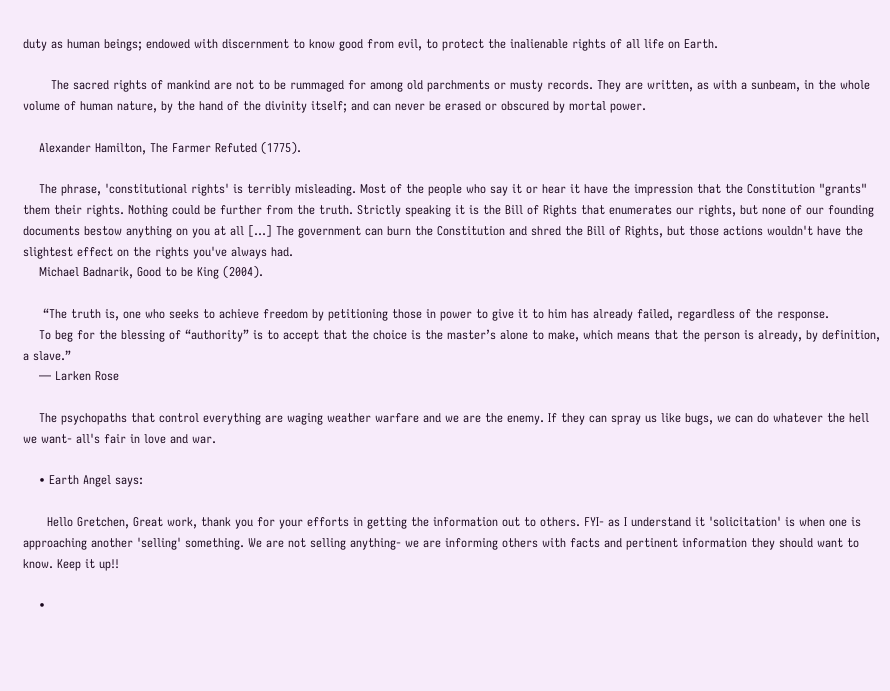duty as human beings; endowed with discernment to know good from evil, to protect the inalienable rights of all life on Earth.

       The sacred rights of mankind are not to be rummaged for among old parchments or musty records. They are written, as with a sunbeam, in the whole volume of human nature, by the hand of the divinity itself; and can never be erased or obscured by mortal power.

    Alexander Hamilton, The Farmer Refuted (1775).

    The phrase, 'constitutional rights' is terribly misleading. Most of the people who say it or hear it have the impression that the Constitution "grants" them their rights. Nothing could be further from the truth. Strictly speaking it is the Bill of Rights that enumerates our rights, but none of our founding documents bestow anything on you at all […] The government can burn the Constitution and shred the Bill of Rights, but those actions wouldn't have the slightest effect on the rights you've always had.
    Michael Badnarik, Good to be King (2004).

     “The truth is, one who seeks to achieve freedom by petitioning those in power to give it to him has already failed, regardless of the response.
    To beg for the blessing of “authority” is to accept that the choice is the master’s alone to make, which means that the person is already, by definition, a slave.”
    ― Larken Rose

    The psychopaths that control everything are waging weather warfare and we are the enemy. If they can spray us like bugs, we can do whatever the hell we want- all's fair in love and war.

    • Earth Angel says:

      Hello Gretchen, Great work, thank you for your efforts in getting the information out to others. FYI- as I understand it 'solicitation' is when one is approaching another 'selling' something. We are not selling anything- we are informing others with facts and pertinent information they should want to know. Keep it up!!

    •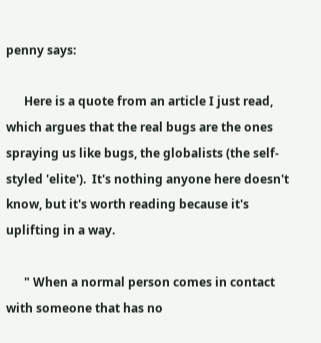penny says:

      Here is a quote from an article I just read, which argues that the real bugs are the ones spraying us like bugs, the globalists (the self-styled 'elite').  It's nothing anyone here doesn't know, but it's worth reading because it's uplifting in a way.

      " When a normal person comes in contact with someone that has no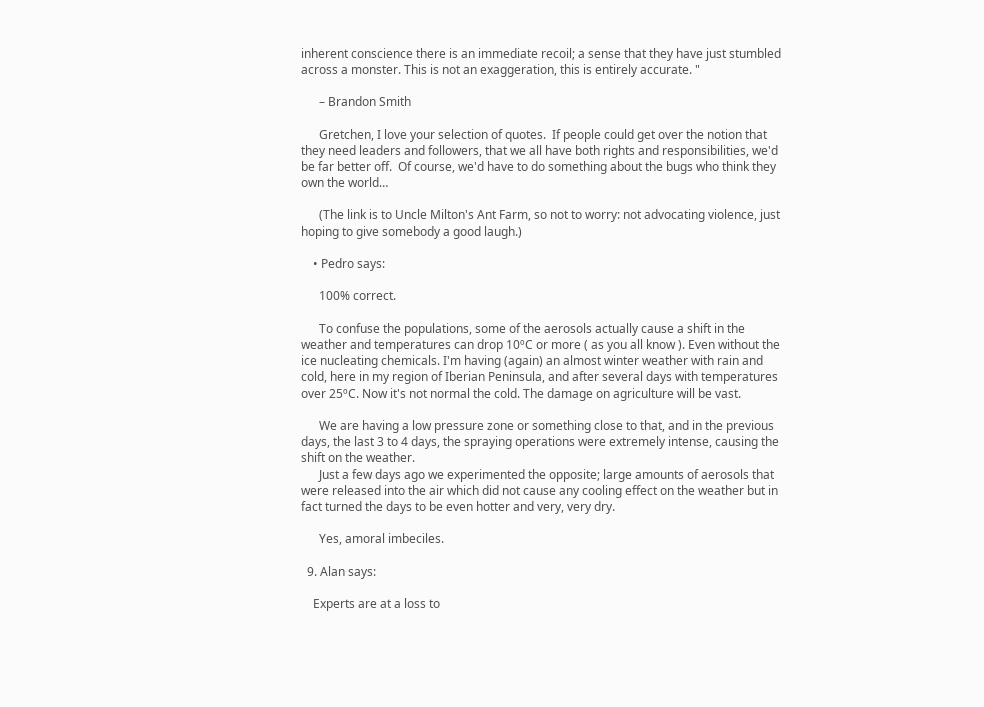inherent conscience there is an immediate recoil; a sense that they have just stumbled across a monster. This is not an exaggeration, this is entirely accurate. "

      – Brandon Smith

      Gretchen, I love your selection of quotes.  If people could get over the notion that they need leaders and followers, that we all have both rights and responsibilities, we'd be far better off.  Of course, we'd have to do something about the bugs who think they own the world…

      (The link is to Uncle Milton's Ant Farm, so not to worry: not advocating violence, just hoping to give somebody a good laugh.)

    • Pedro says:

      100% correct.

      To confuse the populations, some of the aerosols actually cause a shift in the weather and temperatures can drop 10ºC or more ( as you all know ). Even without the ice nucleating chemicals. I'm having (again) an almost winter weather with rain and cold, here in my region of Iberian Peninsula, and after several days with temperatures over 25ºC. Now it's not normal the cold. The damage on agriculture will be vast.

      We are having a low pressure zone or something close to that, and in the previous days, the last 3 to 4 days, the spraying operations were extremely intense, causing the shift on the weather.
      Just a few days ago we experimented the opposite; large amounts of aerosols that were released into the air which did not cause any cooling effect on the weather but in fact turned the days to be even hotter and very, very dry.

      Yes, amoral imbeciles.

  9. Alan says:

    Experts are at a loss to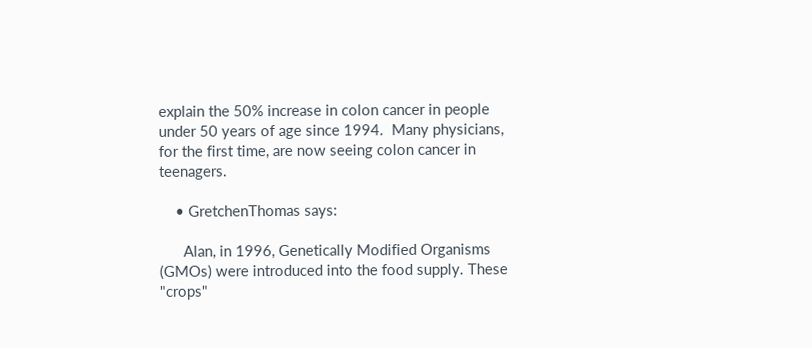explain the 50% increase in colon cancer in people under 50 years of age since 1994.  Many physicians, for the first time, are now seeing colon cancer in teenagers.

    • GretchenThomas says:

      Alan, in 1996, Genetically Modified Organisms (GMOs) were introduced into the food supply. These "crops"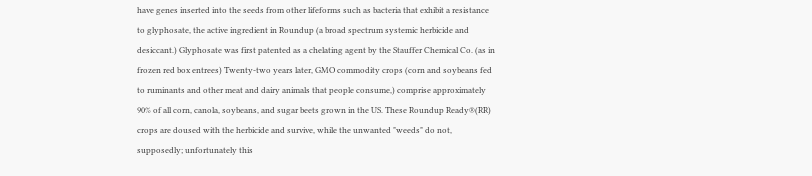have genes inserted into the seeds from other lifeforms such as bacteria that exhibit a resistance to glyphosate, the active ingredient in Roundup (a broad spectrum systemic herbicide and desiccant.) Glyphosate was first patented as a chelating agent by the Stauffer Chemical Co. (as in frozen red box entrees) Twenty-two years later, GMO commodity crops (corn and soybeans fed to ruminants and other meat and dairy animals that people consume,) comprise approximately 90% of all corn, canola, soybeans, and sugar beets grown in the US. These Roundup Ready®(RR) crops are doused with the herbicide and survive, while the unwanted "weeds" do not, supposedly; unfortunately this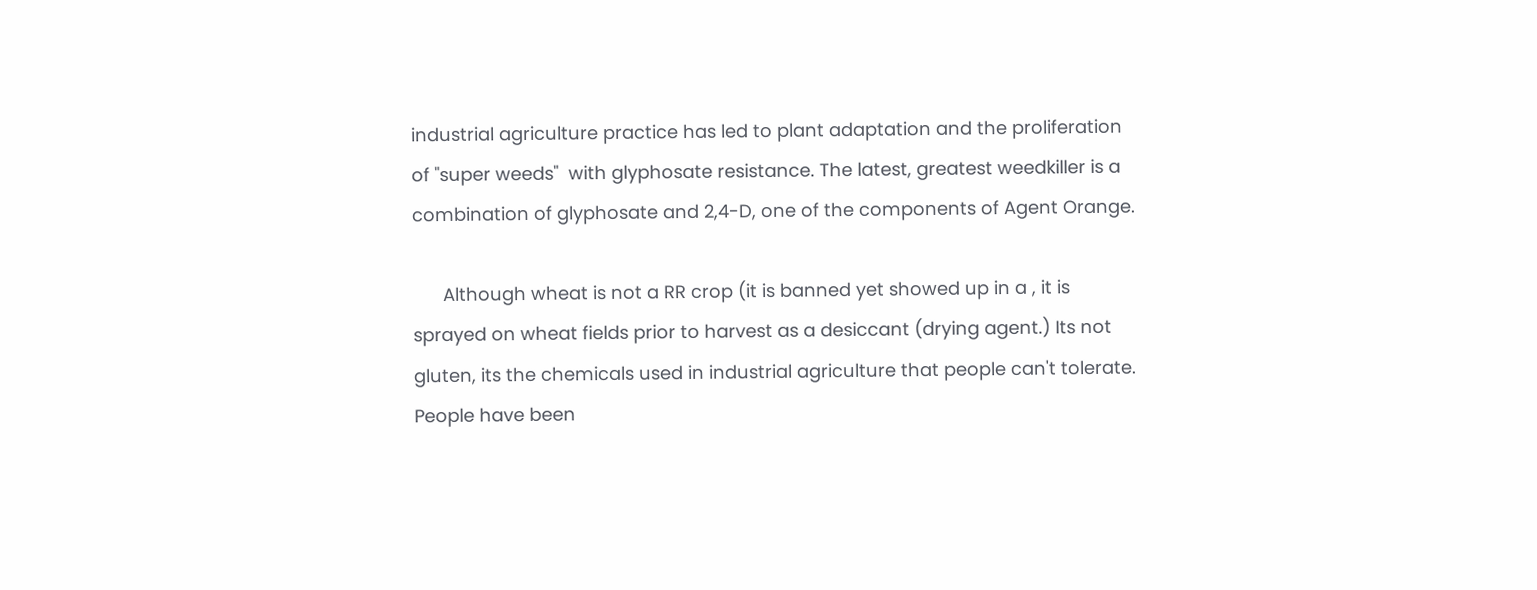industrial agriculture practice has led to plant adaptation and the proliferation of "super weeds"  with glyphosate resistance. The latest, greatest weedkiller is a combination of glyphosate and 2,4-D, one of the components of Agent Orange.

      Although wheat is not a RR crop (it is banned yet showed up in a , it is sprayed on wheat fields prior to harvest as a desiccant (drying agent.) Its not gluten, its the chemicals used in industrial agriculture that people can't tolerate. People have been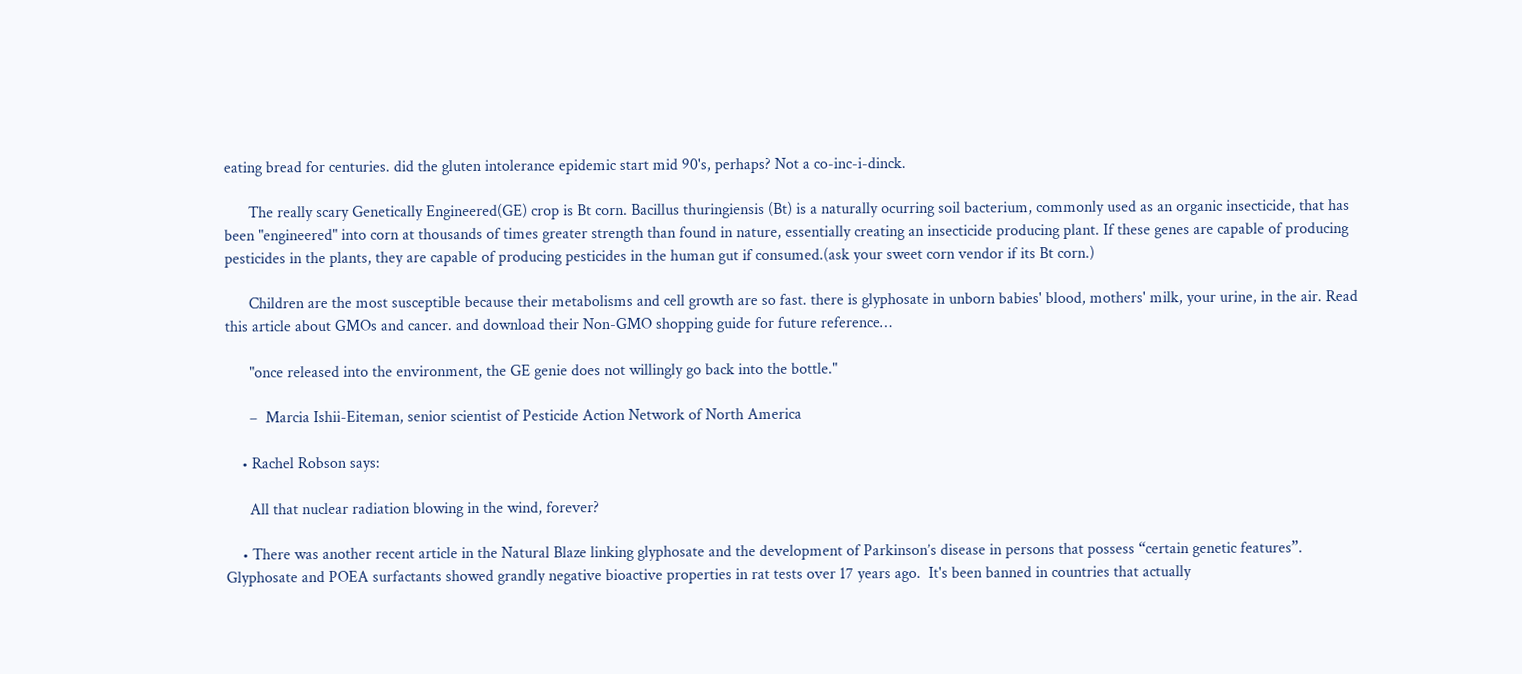eating bread for centuries. did the gluten intolerance epidemic start mid 90's, perhaps? Not a co-inc-i-dinck.

      The really scary Genetically Engineered(GE) crop is Bt corn. Bacillus thuringiensis (Bt) is a naturally ocurring soil bacterium, commonly used as an organic insecticide, that has been "engineered" into corn at thousands of times greater strength than found in nature, essentially creating an insecticide producing plant. If these genes are capable of producing pesticides in the plants, they are capable of producing pesticides in the human gut if consumed.(ask your sweet corn vendor if its Bt corn.)

      Children are the most susceptible because their metabolisms and cell growth are so fast. there is glyphosate in unborn babies' blood, mothers' milk, your urine, in the air. Read this article about GMOs and cancer. and download their Non-GMO shopping guide for future reference…

      "once released into the environment, the GE genie does not willingly go back into the bottle."

      –  Marcia Ishii-Eiteman, senior scientist of Pesticide Action Network of North America

    • Rachel Robson says:

      All that nuclear radiation blowing in the wind, forever?

    • There was another recent article in the Natural Blaze linking glyphosate and the development of Parkinson’s disease in persons that possess “certain genetic features”.  Glyphosate and POEA surfactants showed grandly negative bioactive properties in rat tests over 17 years ago.  It's been banned in countries that actually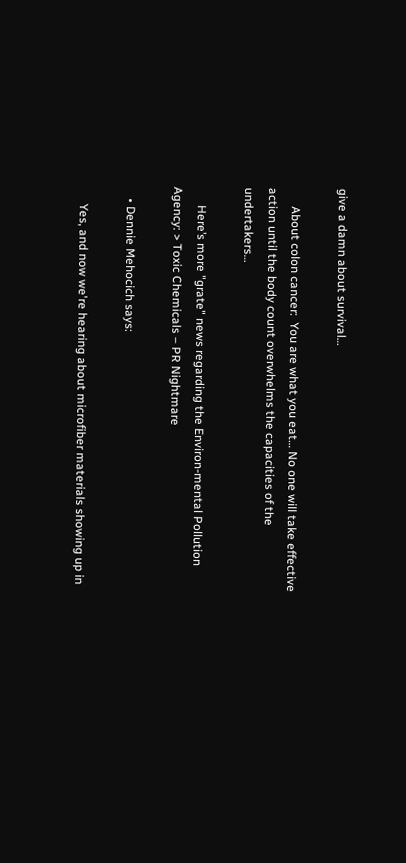give a damn about survival…

      About colon cancer:  You are what you eat… No one will take effective action until the body count overwhelms the capacities of the undertakers…

      Here’s more "grate" news regarding the Environ-mental Pollution Agency: > Toxic Chemicals – PR Nightmare

    • Dennie Mehocich says:

      Yes, and now we're hearing about microfiber materials showing up in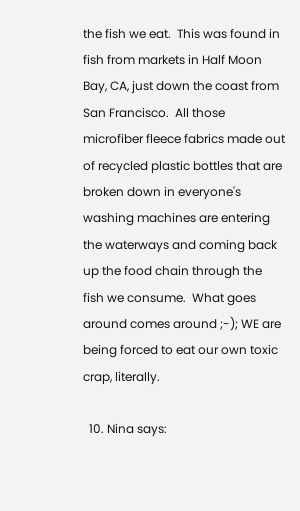the fish we eat.  This was found in fish from markets in Half Moon Bay, CA, just down the coast from San Francisco.  All those microfiber fleece fabrics made out of recycled plastic bottles that are broken down in everyone's washing machines are entering the waterways and coming back up the food chain through the fish we consume.  What goes around comes around ;-); WE are being forced to eat our own toxic crap, literally.

  10. Nina says: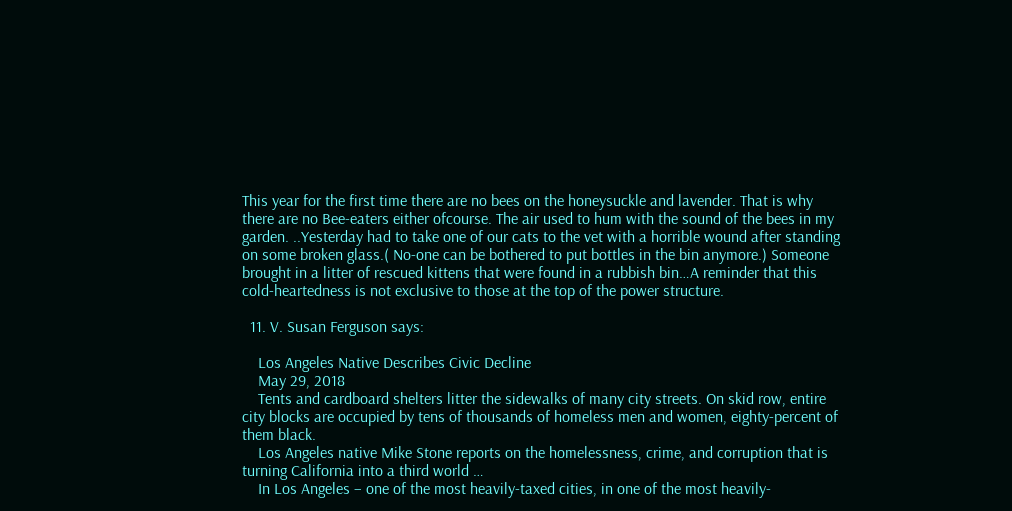This year for the first time there are no bees on the honeysuckle and lavender. That is why there are no Bee-eaters either ofcourse. The air used to hum with the sound of the bees in my garden. ..Yesterday had to take one of our cats to the vet with a horrible wound after standing on some broken glass.( No-one can be bothered to put bottles in the bin anymore.) Someone brought in a litter of rescued kittens that were found in a rubbish bin…A reminder that this cold-heartedness is not exclusive to those at the top of the power structure.

  11. V. Susan Ferguson says:

    Los Angeles Native Describes Civic Decline
    May 29, 2018
    Tents and cardboard shelters litter the sidewalks of many city streets. On skid row, entire city blocks are occupied by tens of thousands of homeless men and women, eighty-percent of them black.
    Los Angeles native Mike Stone reports on the homelessness, crime, and corruption that is turning California into a third world …
    In Los Angeles – one of the most heavily-taxed cities, in one of the most heavily-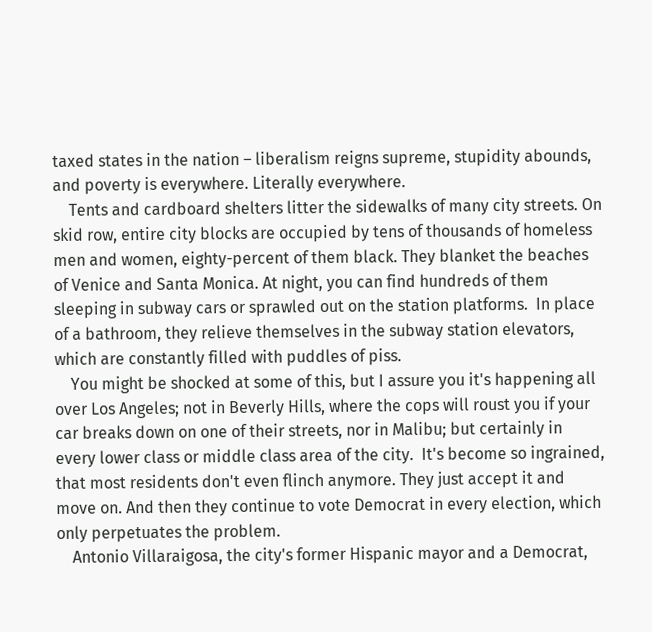taxed states in the nation – liberalism reigns supreme, stupidity abounds, and poverty is everywhere. Literally everywhere.
    Tents and cardboard shelters litter the sidewalks of many city streets. On skid row, entire city blocks are occupied by tens of thousands of homeless men and women, eighty-percent of them black. They blanket the beaches of Venice and Santa Monica. At night, you can find hundreds of them sleeping in subway cars or sprawled out on the station platforms.  In place of a bathroom, they relieve themselves in the subway station elevators, which are constantly filled with puddles of piss.
    You might be shocked at some of this, but I assure you it's happening all over Los Angeles; not in Beverly Hills, where the cops will roust you if your car breaks down on one of their streets, nor in Malibu; but certainly in every lower class or middle class area of the city.  It's become so ingrained, that most residents don't even flinch anymore. They just accept it and move on. And then they continue to vote Democrat in every election, which only perpetuates the problem.
    Antonio Villaraigosa, the city's former Hispanic mayor and a Democrat,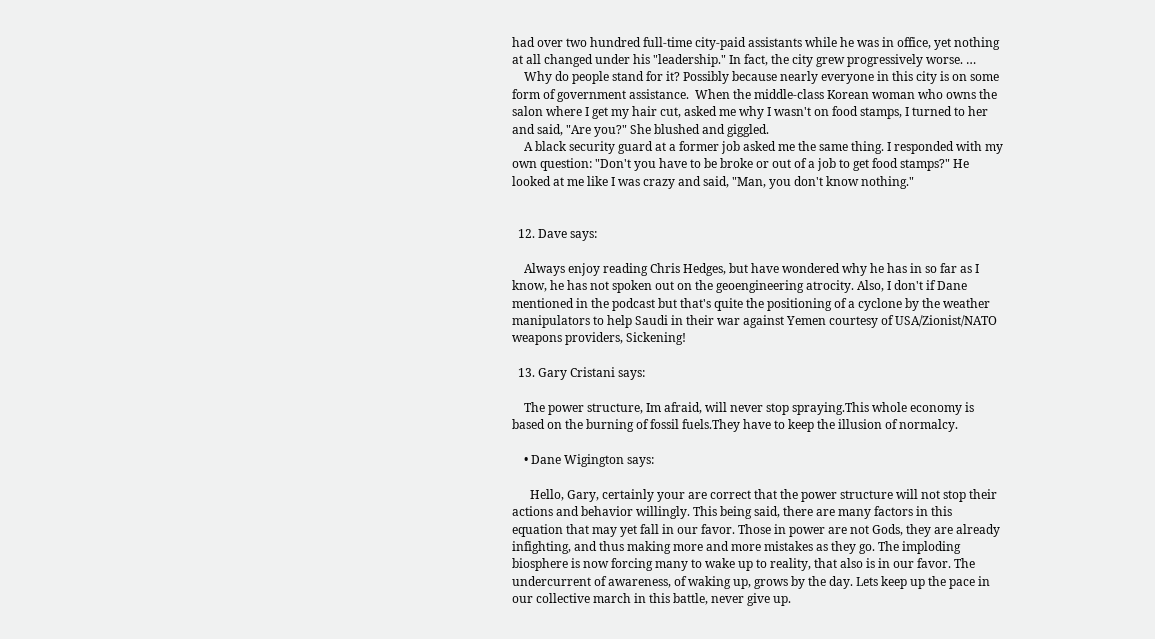had over two hundred full-time city-paid assistants while he was in office, yet nothing at all changed under his "leadership." In fact, the city grew progressively worse. …
    Why do people stand for it? Possibly because nearly everyone in this city is on some form of government assistance.  When the middle-class Korean woman who owns the salon where I get my hair cut, asked me why I wasn't on food stamps, I turned to her and said, "Are you?" She blushed and giggled.
    A black security guard at a former job asked me the same thing. I responded with my own question: "Don't you have to be broke or out of a job to get food stamps?" He looked at me like I was crazy and said, "Man, you don't know nothing."


  12. Dave says:

    Always enjoy reading Chris Hedges, but have wondered why he has in so far as I know, he has not spoken out on the geoengineering atrocity. Also, I don't if Dane mentioned in the podcast but that's quite the positioning of a cyclone by the weather manipulators to help Saudi in their war against Yemen courtesy of USA/Zionist/NATO weapons providers, Sickening!

  13. Gary Cristani says:

    The power structure, Im afraid, will never stop spraying.This whole economy is based on the burning of fossil fuels.They have to keep the illusion of normalcy.

    • Dane Wigington says:

      Hello, Gary, certainly your are correct that the power structure will not stop their actions and behavior willingly. This being said, there are many factors in this equation that may yet fall in our favor. Those in power are not Gods, they are already infighting, and thus making more and more mistakes as they go. The imploding biosphere is now forcing many to wake up to reality, that also is in our favor. The undercurrent of awareness, of waking up, grows by the day. Lets keep up the pace in our collective march in this battle, never give up.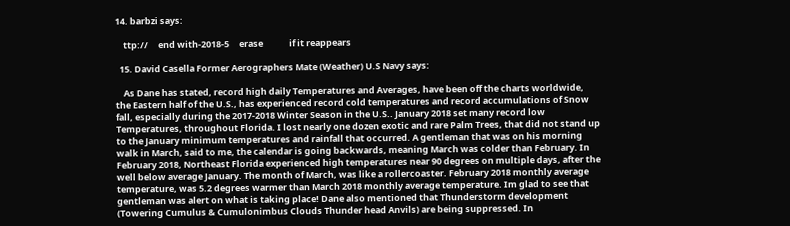14. barbzi says:

    ttp://     end with-2018-5     erase             if it reappears

  15. David Casella Former Aerographers Mate (Weather) U.S Navy says:

    As Dane has stated, record high daily Temperatures and Averages, have been off the charts worldwide, the Eastern half of the U.S., has experienced record cold temperatures and record accumulations of Snow fall, especially during the 2017-2018 Winter Season in the U.S.. January 2018 set many record low Temperatures, throughout Florida. I lost nearly one dozen exotic and rare Palm Trees, that did not stand up to the January minimum temperatures and rainfall that occurred. A gentleman that was on his morning walk in March, said to me, the calendar is going backwards, meaning March was colder than February. In February 2018, Northeast Florida experienced high temperatures near 90 degrees on multiple days, after the well below average January. The month of March, was like a rollercoaster. February 2018 monthly average temperature, was 5.2 degrees warmer than March 2018 monthly average temperature. Im glad to see that gentleman was alert on what is taking place! Dane also mentioned that Thunderstorm development (Towering Cumulus & Cumulonimbus Clouds Thunder head Anvils) are being suppressed. In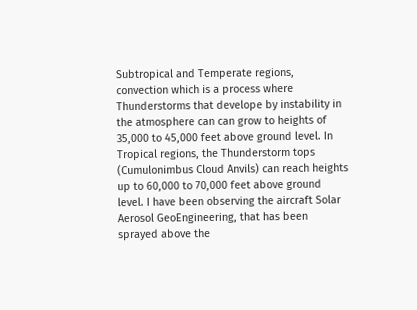Subtropical and Temperate regions, convection which is a process where Thunderstorms that develope by instability in the atmosphere can can grow to heights of 35,000 to 45,000 feet above ground level. In Tropical regions, the Thunderstorm tops (Cumulonimbus Cloud Anvils) can reach heights up to 60,000 to 70,000 feet above ground level. I have been observing the aircraft Solar Aerosol GeoEngineering, that has been sprayed above the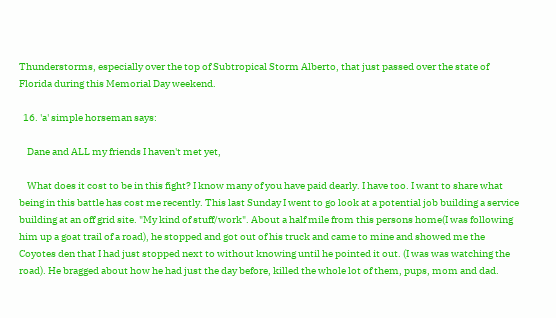Thunderstorms, especially over the top of Subtropical Storm Alberto, that just passed over the state of Florida during this Memorial Day weekend.

  16. 'a' simple horseman says:

    Dane and ALL my friends I haven't met yet,

    What does it cost to be in this fight? I know many of you have paid dearly. I have too. I want to share what being in this battle has cost me recently. This last Sunday I went to go look at a potential job building a service building at an off grid site. "My kind of stuff/work". About a half mile from this persons home(I was following him up a goat trail of a road), he stopped and got out of his truck and came to mine and showed me the Coyotes den that I had just stopped next to without knowing until he pointed it out. (I was was watching the road). He bragged about how he had just the day before, killed the whole lot of them, pups, mom and dad.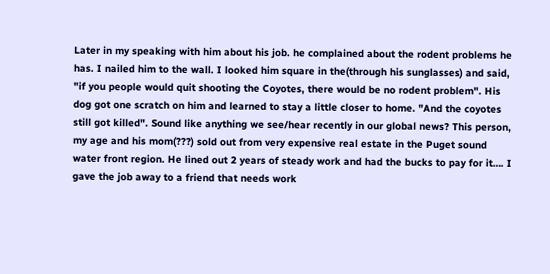Later in my speaking with him about his job. he complained about the rodent problems he has. I nailed him to the wall. I looked him square in the(through his sunglasses) and said, "if you people would quit shooting the Coyotes, there would be no rodent problem". His dog got one scratch on him and learned to stay a little closer to home. "And the coyotes still got killed". Sound like anything we see/hear recently in our global news? This person, my age and his mom(???) sold out from very expensive real estate in the Puget sound water front region. He lined out 2 years of steady work and had the bucks to pay for it…. I gave the job away to a friend that needs work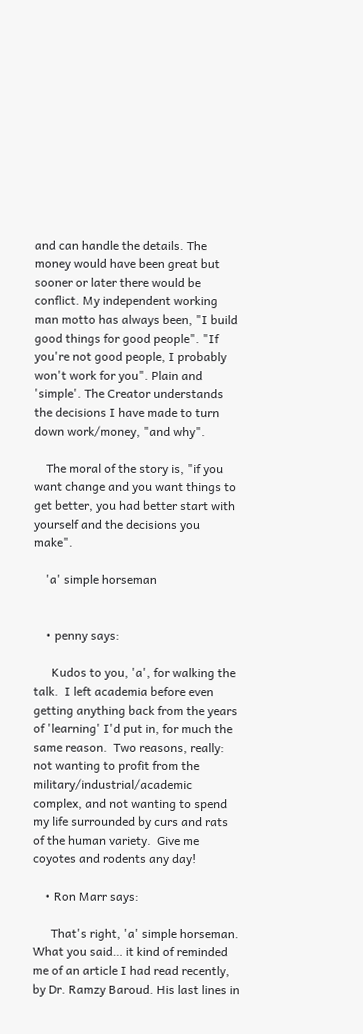and can handle the details. The money would have been great but sooner or later there would be conflict. My independent working man motto has always been, "I build good things for good people". "If you're not good people, I probably won't work for you". Plain and 'simple'. The Creator understands the decisions I have made to turn down work/money, "and why".

    The moral of the story is, "if you want change and you want things to get better, you had better start with yourself and the decisions you make".

    'a' simple horseman


    • penny says:

      Kudos to you, 'a', for walking the talk.  I left academia before even getting anything back from the years of 'learning' I'd put in, for much the same reason.  Two reasons, really: not wanting to profit from the military/industrial/academic complex, and not wanting to spend my life surrounded by curs and rats of the human variety.  Give me coyotes and rodents any day!

    • Ron Marr says:

      That's right, 'a' simple horseman. What you said… it kind of reminded me of an article I had read recently, by Dr. Ramzy Baroud. His last lines in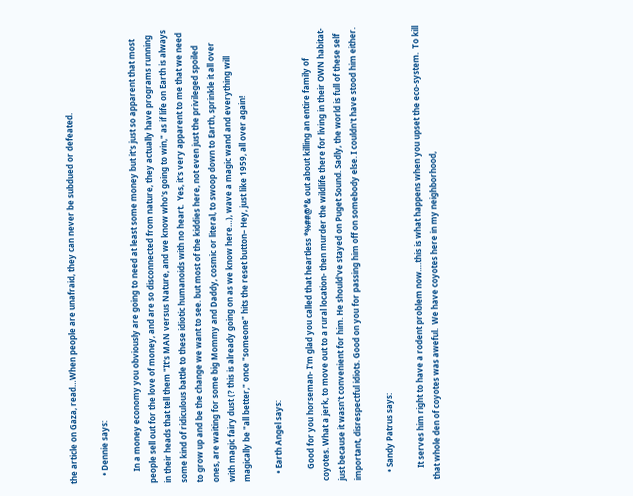the article on Gaza, read…When people are unafraid, they can never be subdued or defeated.

    • Dennie says:

      In a money economy you obviously are going to need at least some money but it's just so apparent that most people sell out for the love of money, and are so disconnected from nature, they actually have programs running in their heads that tell them "It's MAN versus Nature, and we know who's going to win," as if life on Earth is always some kind of ridiculous battle to these idiotic humanoids with no heart.  Yes, it's very apparent to me that we need to grow up and be the change we want to see. but most of the kiddies here, not even just the privileged spoiled ones, are waiting for some big Mommy and Daddy, cosmic or literal, to swoop down to Earth, sprinkle it all over with magic fairy dust (? this is already going on as we know here…), wave a magic wand and everything will magically be "all better," once "someone" hits the reset button– Hey, just like 1959, all over again!

    • Earth Angel says:

      Good for you horseman- I'm glad you called that heartless *%##@*& out about killing an entire family of coyotes. What a jerk, to move out to a rural location- then murder the wildlife there for living in their OWN habitat- just because it wasn't convenient for him. He should've stayed on Puget Sound. Sadly, the world is full of these self important, disrespectful idiots. Good on you for passing him off on somebody else. I couldn't have stood him either.

    • Sandy Patrus says:

      It serves him right to have a rodent problem now….this is what happens when you upset the eco-system.  To kill that whole den of coyotes was aweful.  We have coyotes here in my neighborhood,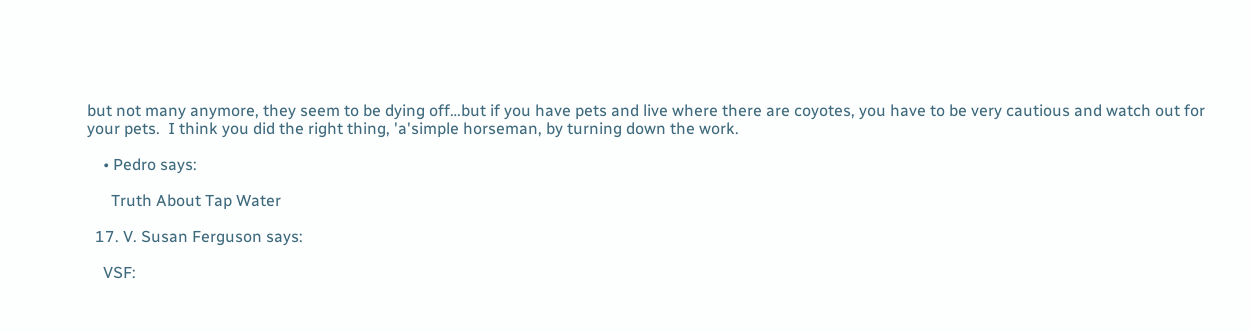but not many anymore, they seem to be dying off…but if you have pets and live where there are coyotes, you have to be very cautious and watch out for your pets.  I think you did the right thing, 'a'simple horseman, by turning down the work.

    • Pedro says:

      Truth About Tap Water

  17. V. Susan Ferguson says:

    VSF: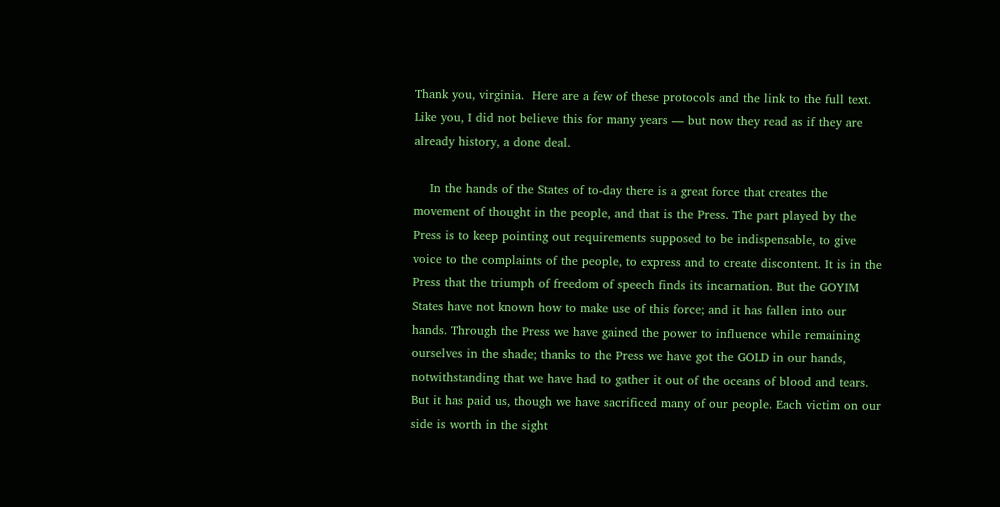Thank you, virginia.  Here are a few of these protocols and the link to the full text. Like you, I did not believe this for many years — but now they read as if they are already history, a done deal.

    In the hands of the States of to-day there is a great force that creates the movement of thought in the people, and that is the Press. The part played by the Press is to keep pointing out requirements supposed to be indispensable, to give voice to the complaints of the people, to express and to create discontent. It is in the Press that the triumph of freedom of speech finds its incarnation. But the GOYIM States have not known how to make use of this force; and it has fallen into our hands. Through the Press we have gained the power to influence while remaining ourselves in the shade; thanks to the Press we have got the GOLD in our hands, notwithstanding that we have had to gather it out of the oceans of blood and tears. But it has paid us, though we have sacrificed many of our people. Each victim on our side is worth in the sight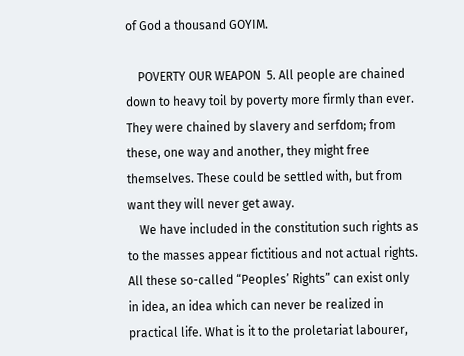of God a thousand GOYIM.

    POVERTY OUR WEAPON  5. All people are chained down to heavy toil by poverty more firmly than ever.  They were chained by slavery and serfdom; from these, one way and another, they might free themselves. These could be settled with, but from want they will never get away.
    We have included in the constitution such rights as to the masses appear fictitious and not actual rights. All these so-called “Peoples’ Rights” can exist only in idea, an idea which can never be realized in practical life. What is it to the proletariat labourer,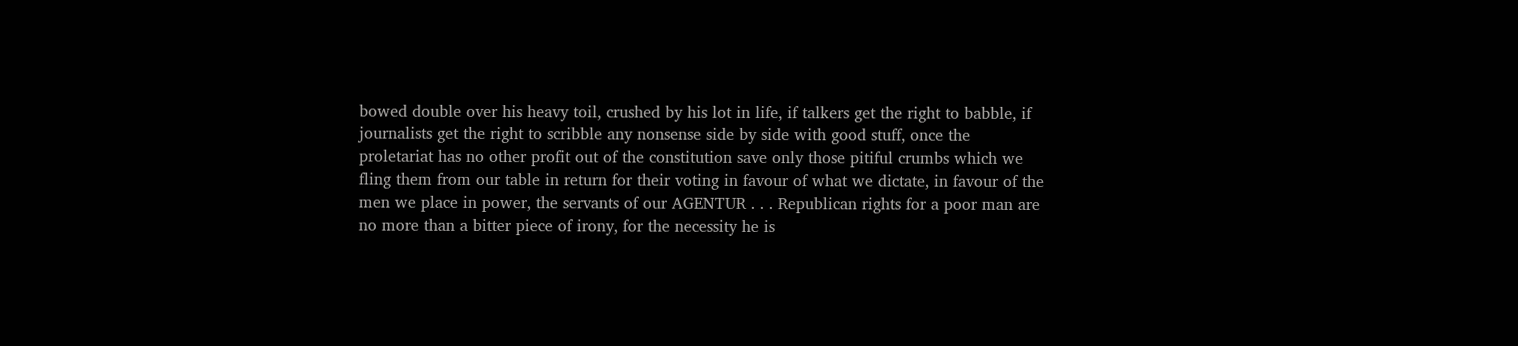bowed double over his heavy toil, crushed by his lot in life, if talkers get the right to babble, if journalists get the right to scribble any nonsense side by side with good stuff, once the proletariat has no other profit out of the constitution save only those pitiful crumbs which we fling them from our table in return for their voting in favour of what we dictate, in favour of the men we place in power, the servants of our AGENTUR . . . Republican rights for a poor man are no more than a bitter piece of irony, for the necessity he is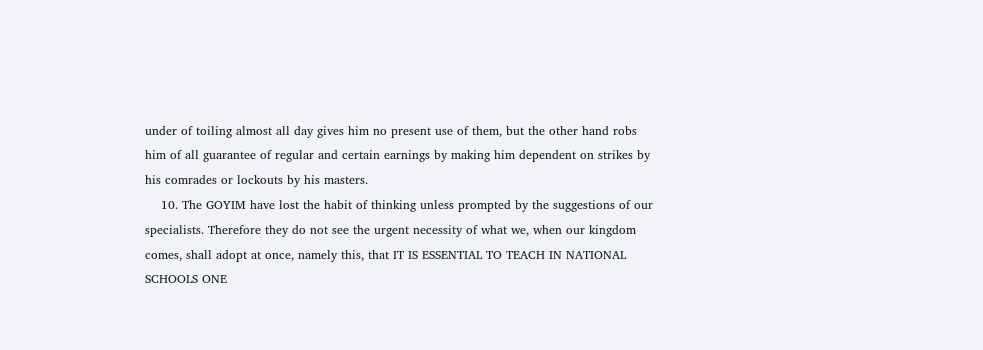under of toiling almost all day gives him no present use of them, but the other hand robs him of all guarantee of regular and certain earnings by making him dependent on strikes by his comrades or lockouts by his masters.
    10. The GOYIM have lost the habit of thinking unless prompted by the suggestions of our specialists. Therefore they do not see the urgent necessity of what we, when our kingdom comes, shall adopt at once, namely this, that IT IS ESSENTIAL TO TEACH IN NATIONAL SCHOOLS ONE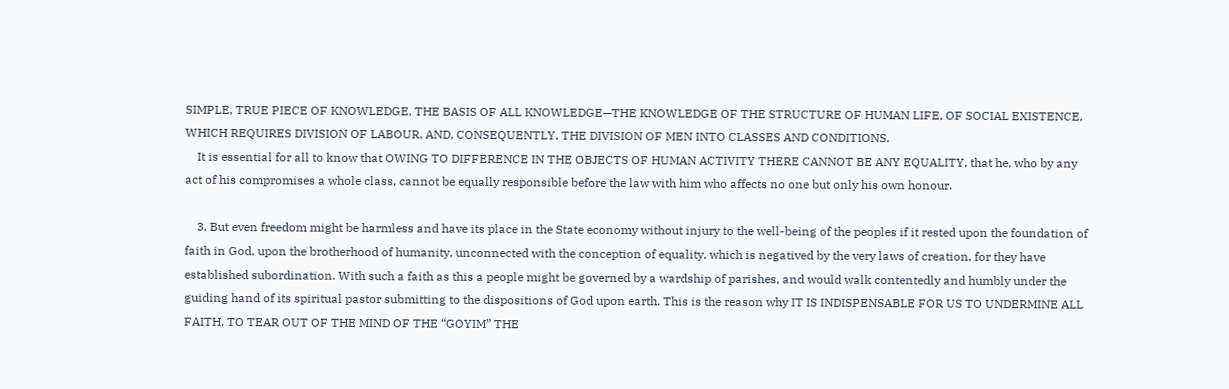SIMPLE, TRUE PIECE OF KNOWLEDGE, THE BASIS OF ALL KNOWLEDGE—THE KNOWLEDGE OF THE STRUCTURE OF HUMAN LIFE, OF SOCIAL EXISTENCE, WHICH REQUIRES DIVISION OF LABOUR, AND, CONSEQUENTLY, THE DIVISION OF MEN INTO CLASSES AND CONDITIONS.
    It is essential for all to know that OWING TO DIFFERENCE IN THE OBJECTS OF HUMAN ACTIVITY THERE CANNOT BE ANY EQUALITY, that he, who by any act of his compromises a whole class, cannot be equally responsible before the law with him who affects no one but only his own honour.

    3. But even freedom might be harmless and have its place in the State economy without injury to the well-being of the peoples if it rested upon the foundation of faith in God, upon the brotherhood of humanity, unconnected with the conception of equality, which is negatived by the very laws of creation, for they have established subordination. With such a faith as this a people might be governed by a wardship of parishes, and would walk contentedly and humbly under the guiding hand of its spiritual pastor submitting to the dispositions of God upon earth. This is the reason why IT IS INDISPENSABLE FOR US TO UNDERMINE ALL FAITH, TO TEAR OUT OF THE MIND OF THE “GOYIM” THE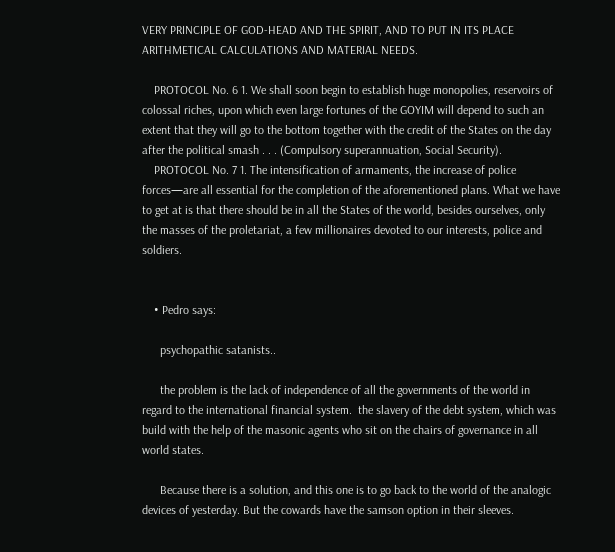VERY PRINCIPLE OF GOD-HEAD AND THE SPIRIT, AND TO PUT IN ITS PLACE ARITHMETICAL CALCULATIONS AND MATERIAL NEEDS.

    PROTOCOL No. 6 1. We shall soon begin to establish huge monopolies, reservoirs of colossal riches, upon which even large fortunes of the GOYIM will depend to such an extent that they will go to the bottom together with the credit of the States on the day after the political smash . . . (Compulsory superannuation, Social Security).
    PROTOCOL No. 7 1. The intensification of armaments, the increase of police forces—are all essential for the completion of the aforementioned plans. What we have to get at is that there should be in all the States of the world, besides ourselves, only the masses of the proletariat, a few millionaires devoted to our interests, police and soldiers.


    • Pedro says:

      psychopathic satanists..

      the problem is the lack of independence of all the governments of the world in regard to the international financial system.  the slavery of the debt system, which was build with the help of the masonic agents who sit on the chairs of governance in all world states.

      Because there is a solution, and this one is to go back to the world of the analogic devices of yesterday. But the cowards have the samson option in their sleeves.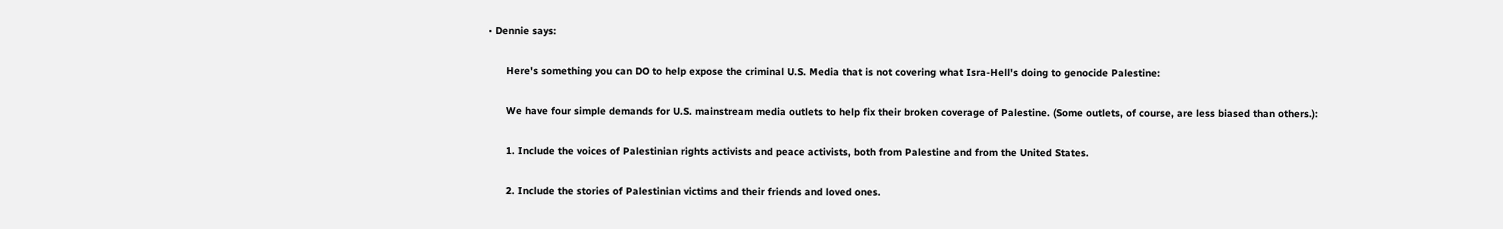• Dennie says:

      Here's something you can DO to help expose the criminal U.S. Media that is not covering what Isra-Hell's doing to genocide Palestine:

      We have four simple demands for U.S. mainstream media outlets to help fix their broken coverage of Palestine. (Some outlets, of course, are less biased than others.):

      1. Include the voices of Palestinian rights activists and peace activists, both from Palestine and from the United States.

      2. Include the stories of Palestinian victims and their friends and loved ones.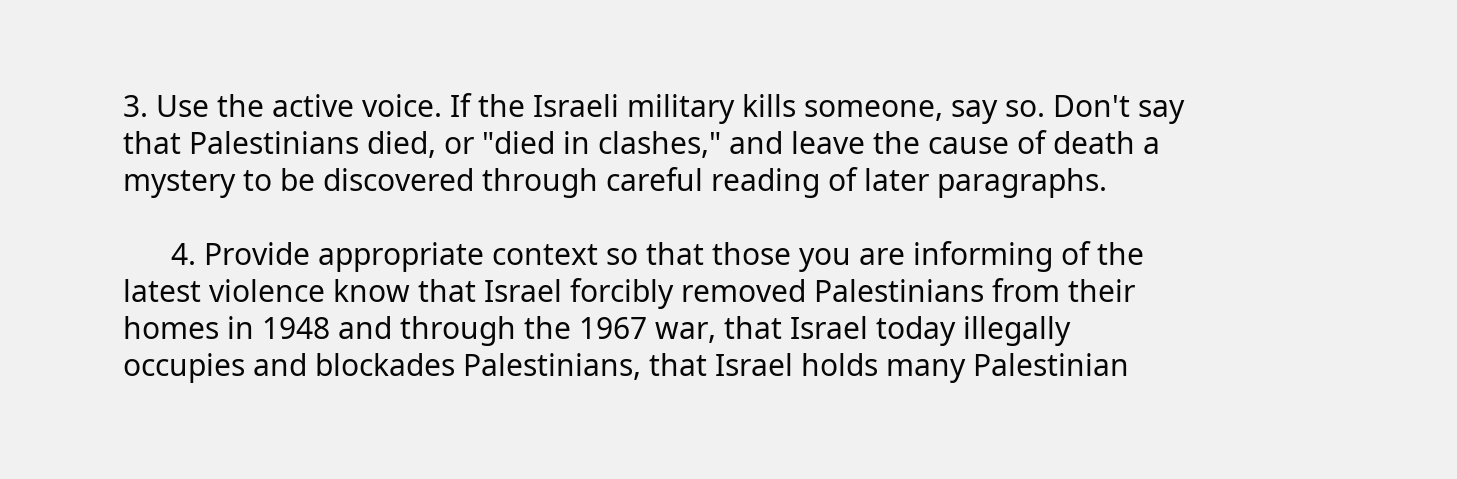3. Use the active voice. If the Israeli military kills someone, say so. Don't say that Palestinians died, or "died in clashes," and leave the cause of death a mystery to be discovered through careful reading of later paragraphs.

      4. Provide appropriate context so that those you are informing of the latest violence know that Israel forcibly removed Palestinians from their homes in 1948 and through the 1967 war, that Israel today illegally occupies and blockades Palestinians, that Israel holds many Palestinian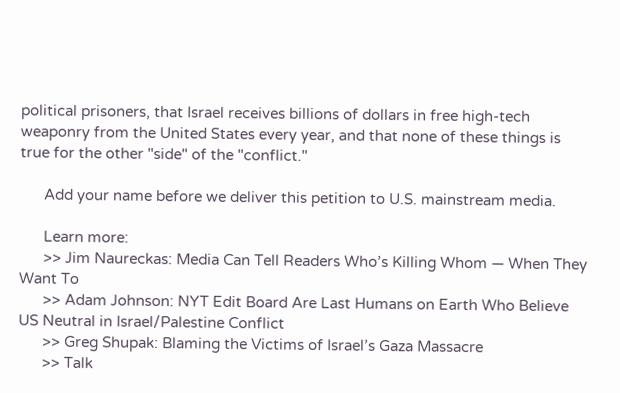political prisoners, that Israel receives billions of dollars in free high-tech weaponry from the United States every year, and that none of these things is true for the other "side" of the "conflict."

      Add your name before we deliver this petition to U.S. mainstream media.

      Learn more:
      >> Jim Naureckas: Media Can Tell Readers Who’s Killing Whom — When They Want To
      >> Adam Johnson: NYT Edit Board Are Last Humans on Earth Who Believe US Neutral in Israel/Palestine Conflict
      >> Greg Shupak: Blaming the Victims of Israel’s Gaza Massacre
      >> Talk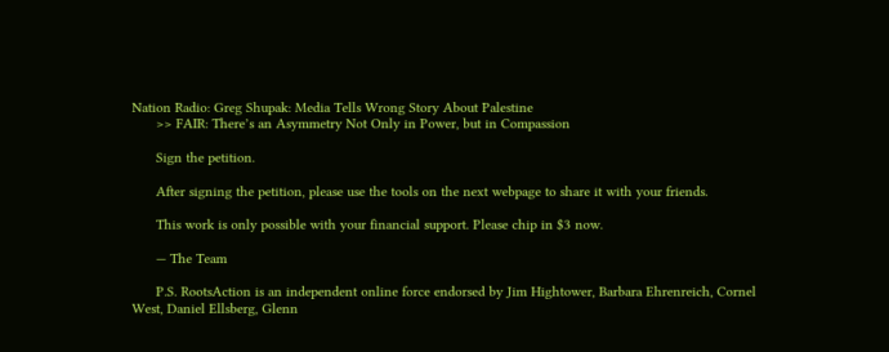Nation Radio: Greg Shupak: Media Tells Wrong Story About Palestine
      >> FAIR: There’s an Asymmetry Not Only in Power, but in Compassion

      Sign the petition.

      After signing the petition, please use the tools on the next webpage to share it with your friends.

      This work is only possible with your financial support. Please chip in $3 now.

      — The Team

      P.S. RootsAction is an independent online force endorsed by Jim Hightower, Barbara Ehrenreich, Cornel West, Daniel Ellsberg, Glenn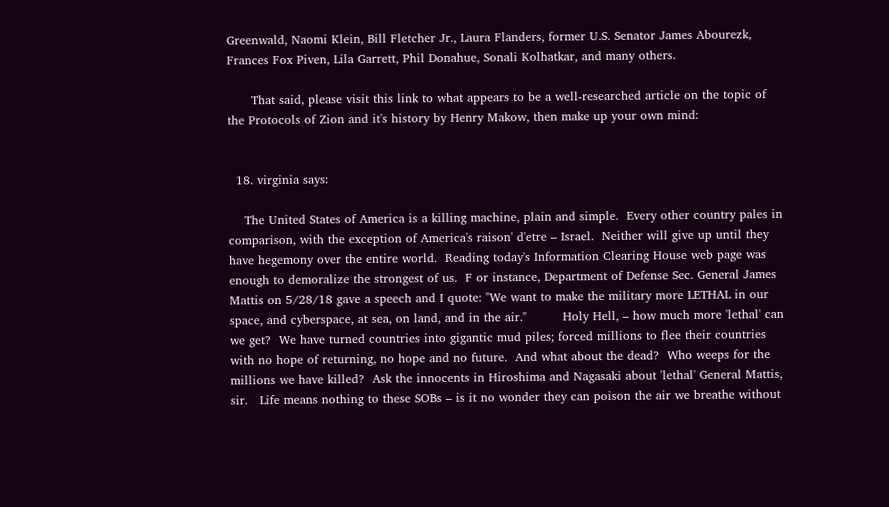Greenwald, Naomi Klein, Bill Fletcher Jr., Laura Flanders, former U.S. Senator James Abourezk, Frances Fox Piven, Lila Garrett, Phil Donahue, Sonali Kolhatkar, and many others.

      That said, please visit this link to what appears to be a well-researched article on the topic of the Protocols of Zion and it's history by Henry Makow, then make up your own mind:


  18. virginia says:

    The United States of America is a killing machine, plain and simple.  Every other country pales in comparison, with the exception of America's raison' d'etre – Israel.  Neither will give up until they have hegemony over the entire world.  Reading today's Information Clearing House web page was enough to demoralize the strongest of us.  F or instance, Department of Defense Sec. General James Mattis on 5/28/18 gave a speech and I quote: "We want to make the military more LETHAL in our space, and cyberspace, at sea, on land, and in the air."         Holy Hell, – how much more 'lethal' can we get?  We have turned countries into gigantic mud piles; forced millions to flee their countries with no hope of returning, no hope and no future.  And what about the dead?  Who weeps for the millions we have killed?  Ask the innocents in Hiroshima and Nagasaki about 'lethal' General Mattis, sir.   Life means nothing to these SOBs – is it no wonder they can poison the air we breathe without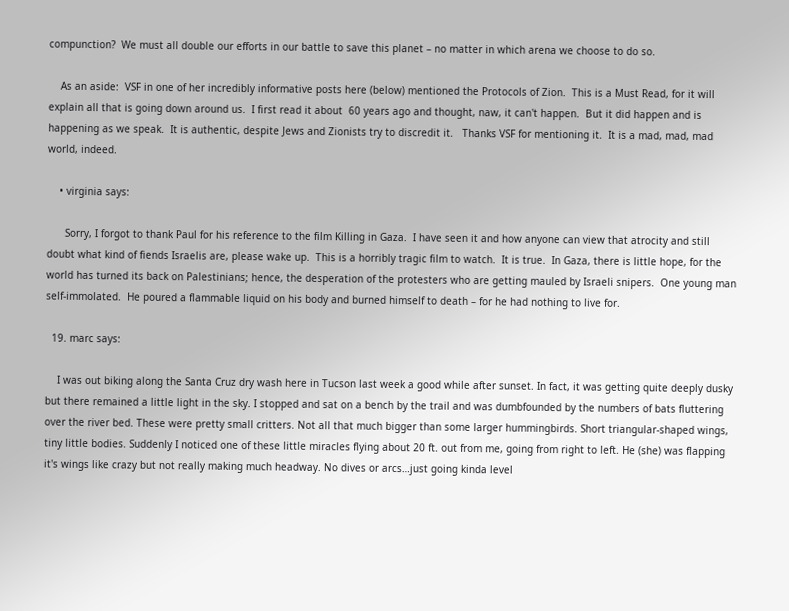compunction?  We must all double our efforts in our battle to save this planet – no matter in which arena we choose to do so.

    As an aside:  VSF in one of her incredibly informative posts here (below) mentioned the Protocols of Zion.  This is a Must Read, for it will explain all that is going down around us.  I first read it about  60 years ago and thought, naw, it can't happen.  But it did happen and is happening as we speak.  It is authentic, despite Jews and Zionists try to discredit it.   Thanks VSF for mentioning it.  It is a mad, mad, mad world, indeed.

    • virginia says:

      Sorry, I forgot to thank Paul for his reference to the film Killing in Gaza.  I have seen it and how anyone can view that atrocity and still doubt what kind of fiends Israelis are, please wake up.  This is a horribly tragic film to watch.  It is true.  In Gaza, there is little hope, for the world has turned its back on Palestinians; hence, the desperation of the protesters who are getting mauled by Israeli snipers.  One young man self-immolated.  He poured a flammable liquid on his body and burned himself to death – for he had nothing to live for.

  19. marc says:

    I was out biking along the Santa Cruz dry wash here in Tucson last week a good while after sunset. In fact, it was getting quite deeply dusky but there remained a little light in the sky. I stopped and sat on a bench by the trail and was dumbfounded by the numbers of bats fluttering over the river bed. These were pretty small critters. Not all that much bigger than some larger hummingbirds. Short triangular-shaped wings, tiny little bodies. Suddenly I noticed one of these little miracles flying about 20 ft. out from me, going from right to left. He (she) was flapping it's wings like crazy but not really making much headway. No dives or arcs…just going kinda level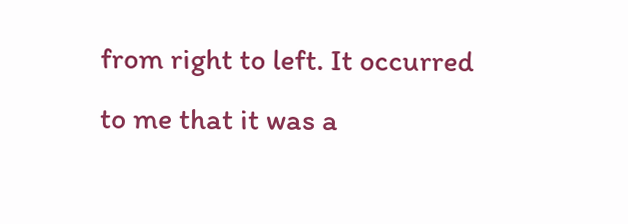from right to left. It occurred to me that it was a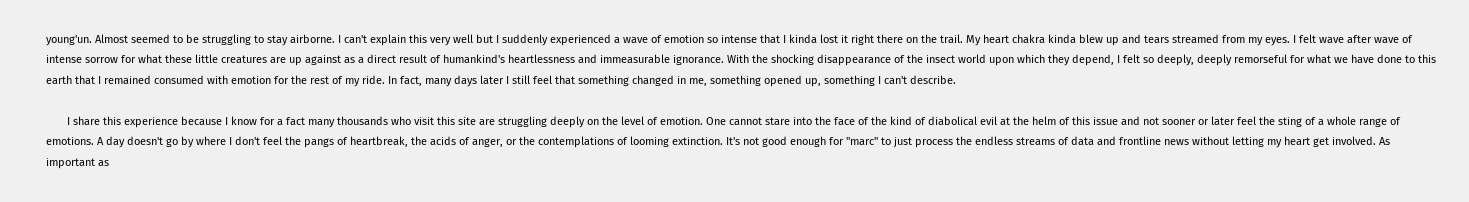young'un. Almost seemed to be struggling to stay airborne. I can't explain this very well but I suddenly experienced a wave of emotion so intense that I kinda lost it right there on the trail. My heart chakra kinda blew up and tears streamed from my eyes. I felt wave after wave of intense sorrow for what these little creatures are up against as a direct result of humankind's heartlessness and immeasurable ignorance. With the shocking disappearance of the insect world upon which they depend, I felt so deeply, deeply remorseful for what we have done to this earth that I remained consumed with emotion for the rest of my ride. In fact, many days later I still feel that something changed in me, something opened up, something I can't describe.

       I share this experience because I know for a fact many thousands who visit this site are struggling deeply on the level of emotion. One cannot stare into the face of the kind of diabolical evil at the helm of this issue and not sooner or later feel the sting of a whole range of emotions. A day doesn't go by where I don't feel the pangs of heartbreak, the acids of anger, or the contemplations of looming extinction. It's not good enough for "marc" to just process the endless streams of data and frontline news without letting my heart get involved. As important as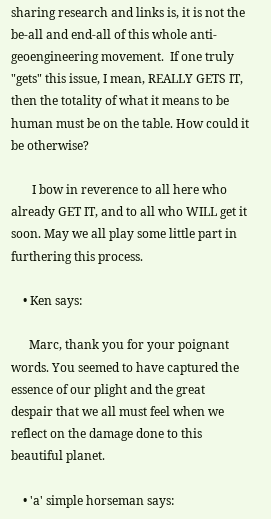sharing research and links is, it is not the be-all and end-all of this whole anti-geoengineering movement.  If one truly "gets" this issue, I mean, REALLY GETS IT, then the totality of what it means to be human must be on the table. How could it be otherwise?

       I bow in reverence to all here who already GET IT, and to all who WILL get it soon. May we all play some little part in furthering this process.

    • Ken says:

      Marc, thank you for your poignant words. You seemed to have captured the essence of our plight and the great despair that we all must feel when we reflect on the damage done to this beautiful planet.

    • 'a' simple horseman says: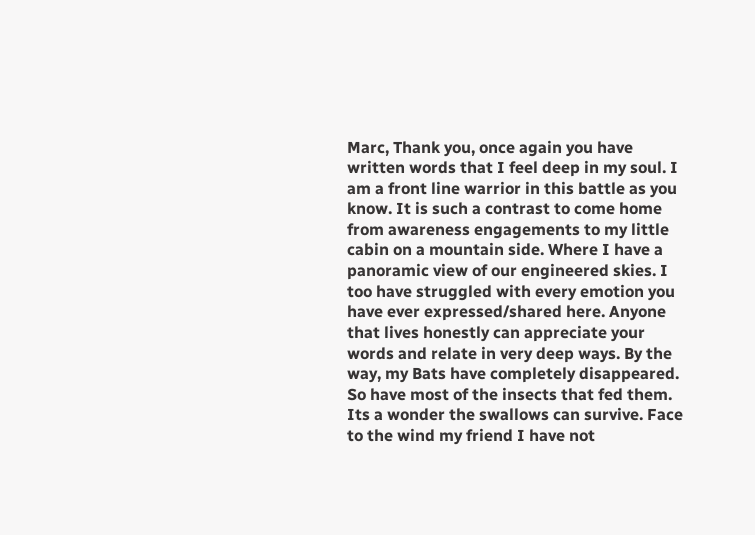Marc, Thank you, once again you have written words that I feel deep in my soul. I am a front line warrior in this battle as you know. It is such a contrast to come home from awareness engagements to my little cabin on a mountain side. Where I have a panoramic view of our engineered skies. I too have struggled with every emotion you have ever expressed/shared here. Anyone that lives honestly can appreciate your words and relate in very deep ways. By the way, my Bats have completely disappeared. So have most of the insects that fed them. Its a wonder the swallows can survive. Face to the wind my friend I have not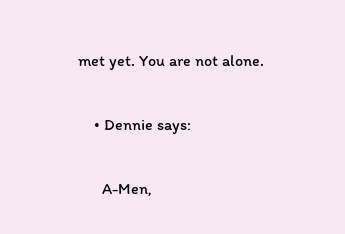met yet. You are not alone.

    • Dennie says:

      A-Men,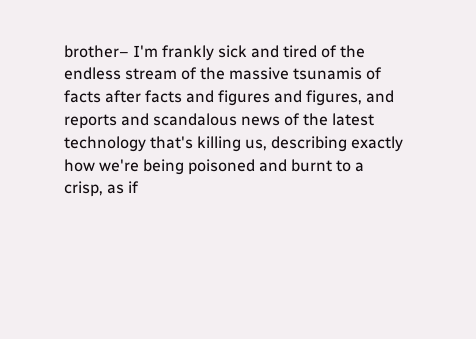brother– I'm frankly sick and tired of the endless stream of the massive tsunamis of facts after facts and figures and figures, and reports and scandalous news of the latest technology that's killing us, describing exactly how we're being poisoned and burnt to a crisp, as if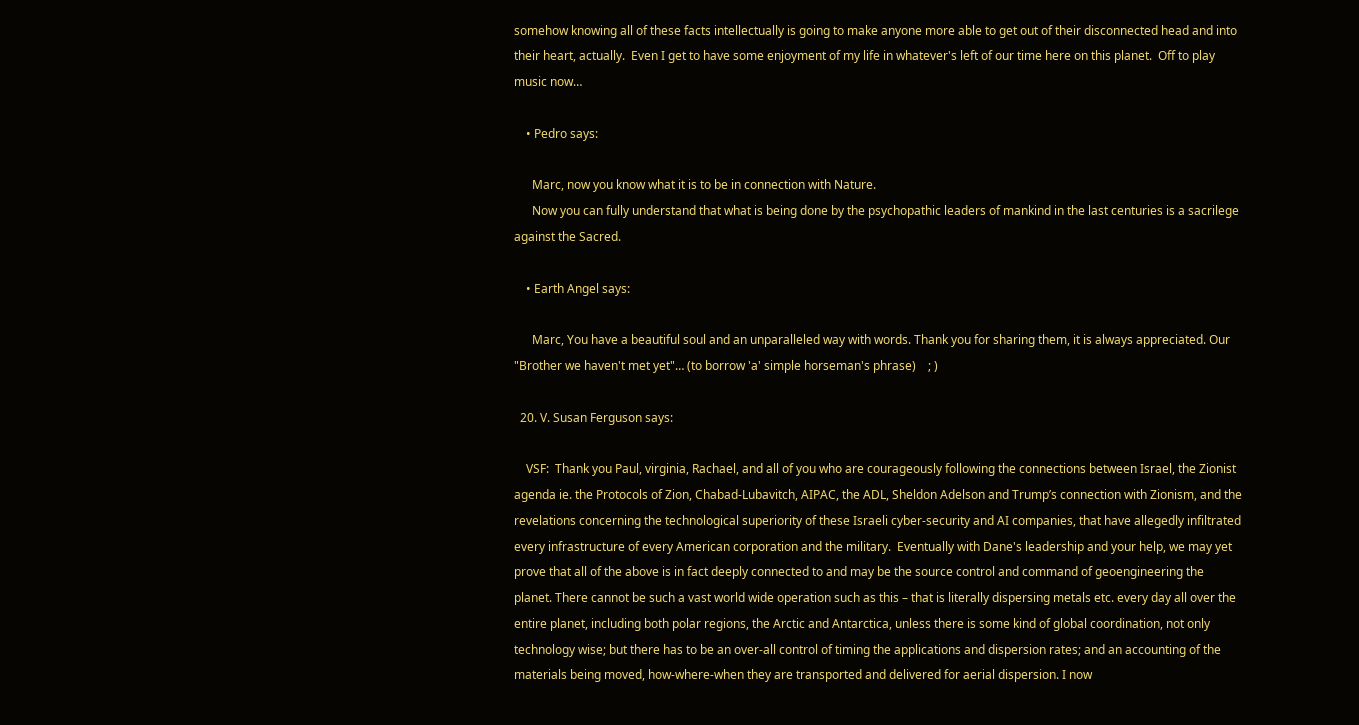somehow knowing all of these facts intellectually is going to make anyone more able to get out of their disconnected head and into their heart, actually.  Even I get to have some enjoyment of my life in whatever's left of our time here on this planet.  Off to play music now…

    • Pedro says:

      Marc, now you know what it is to be in connection with Nature.
      Now you can fully understand that what is being done by the psychopathic leaders of mankind in the last centuries is a sacrilege against the Sacred.

    • Earth Angel says:

      Marc, You have a beautiful soul and an unparalleled way with words. Thank you for sharing them, it is always appreciated. Our "Brother we haven't met yet"… (to borrow 'a' simple horseman's phrase)    ; )

  20. V. Susan Ferguson says:

    VSF:  Thank you Paul, virginia, Rachael, and all of you who are courageously following the connections between Israel, the Zionist agenda ie. the Protocols of Zion, Chabad-Lubavitch, AIPAC, the ADL, Sheldon Adelson and Trump’s connection with Zionism, and the revelations concerning the technological superiority of these Israeli cyber-security and AI companies, that have allegedly infiltrated every infrastructure of every American corporation and the military.  Eventually with Dane's leadership and your help, we may yet prove that all of the above is in fact deeply connected to and may be the source control and command of geoengineering the planet. There cannot be such a vast world wide operation such as this – that is literally dispersing metals etc. every day all over the entire planet, including both polar regions, the Arctic and Antarctica, unless there is some kind of global coordination, not only technology wise; but there has to be an over-all control of timing the applications and dispersion rates; and an accounting of the materials being moved, how-where-when they are transported and delivered for aerial dispersion. I now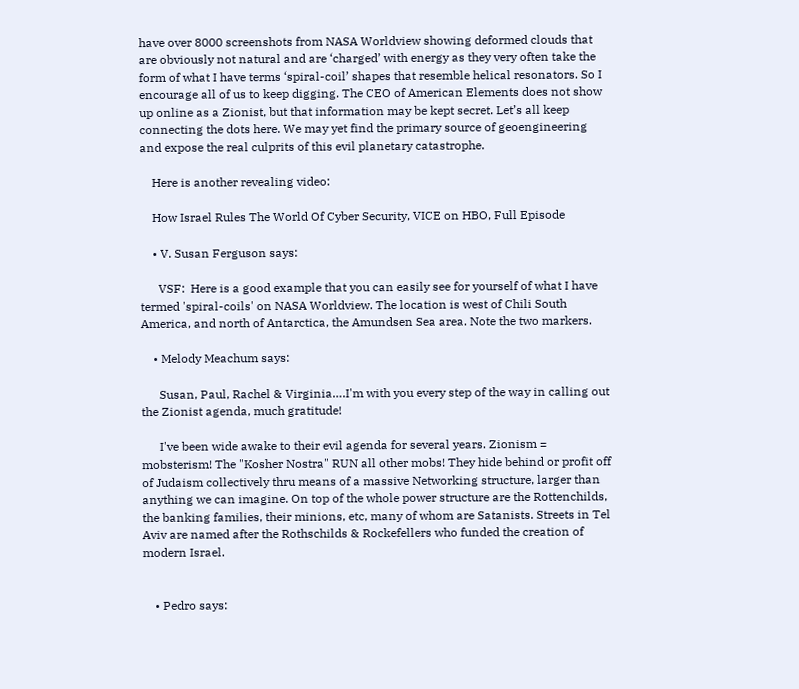have over 8000 screenshots from NASA Worldview showing deformed clouds that are obviously not natural and are ‘charged’ with energy as they very often take the form of what I have terms ‘spiral-coil’ shapes that resemble helical resonators. So I encourage all of us to keep digging. The CEO of American Elements does not show up online as a Zionist, but that information may be kept secret. Let’s all keep connecting the dots here. We may yet find the primary source of geoengineering and expose the real culprits of this evil planetary catastrophe.

    Here is another revealing video:

    How Israel Rules The World Of Cyber Security, VICE on HBO, Full Episode

    • V. Susan Ferguson says:

      VSF:  Here is a good example that you can easily see for yourself of what I have termed 'spiral-coils' on NASA Worldview. The location is west of Chili South America, and north of Antarctica, the Amundsen Sea area. Note the two markers.

    • Melody Meachum says:

      Susan, Paul, Rachel & Virginia….I'm with you every step of the way in calling out the Zionist agenda, much gratitude!

      I've been wide awake to their evil agenda for several years. Zionism = mobsterism! The "Kosher Nostra" RUN all other mobs! They hide behind or profit off of Judaism collectively thru means of a massive Networking structure, larger than anything we can imagine. On top of the whole power structure are the Rottenchilds, the banking families, their minions, etc, many of whom are Satanists. Streets in Tel Aviv are named after the Rothschilds & Rockefellers who funded the creation of modern Israel.


    • Pedro says: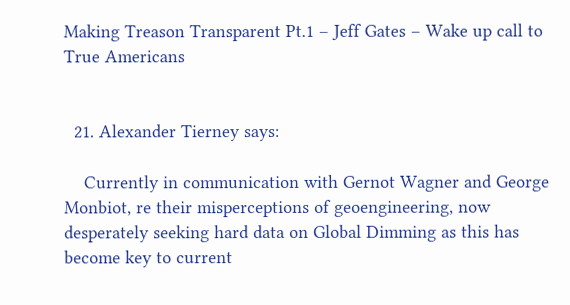Making Treason Transparent Pt.1 – Jeff Gates – Wake up call to True Americans


  21. Alexander Tierney says:

    Currently in communication with Gernot Wagner and George Monbiot, re their misperceptions of geoengineering, now desperately seeking hard data on Global Dimming as this has become key to current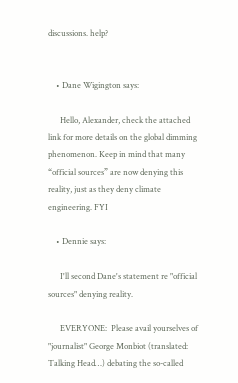discussions. help?


    • Dane Wigington says:

      Hello, Alexander, check the attached link for more details on the global dimming phenomenon. Keep in mind that many “official sources” are now denying this reality, just as they deny climate engineering. FYI

    • Dennie says:

      I'll second Dane's statement re "official sources" denying reality.

      EVERYONE:  Please avail yourselves of "journalist" George Monbiot (translated: Talking Head…) debating the so-called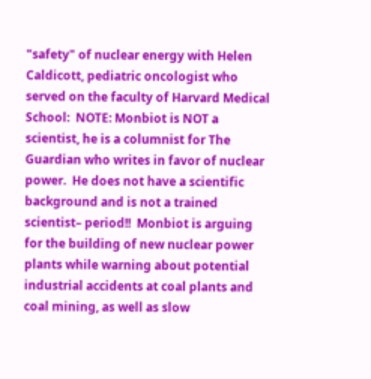"safety" of nuclear energy with Helen Caldicott, pediatric oncologist who served on the faculty of Harvard Medical School:  NOTE: Monbiot is NOT a scientist, he is a columnist for The Guardian who writes in favor of nuclear power.  He does not have a scientific background and is not a trained scientist– period!!  Monbiot is arguing for the building of new nuclear power plants while warning about potential industrial accidents at coal plants and coal mining, as well as slow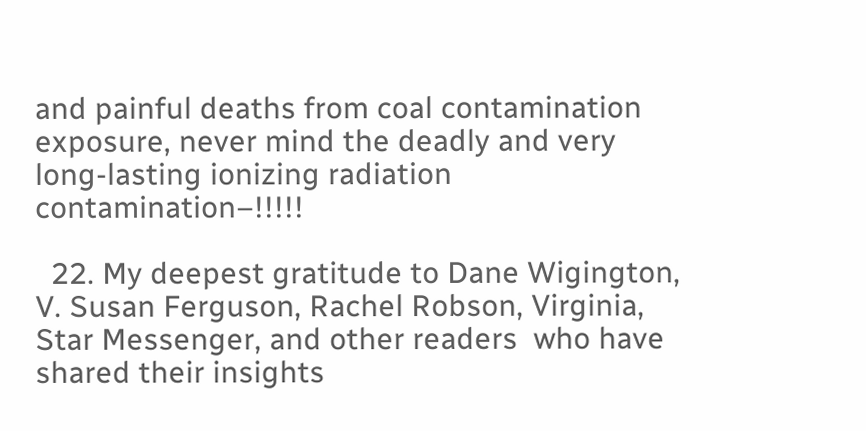and painful deaths from coal contamination exposure, never mind the deadly and very long-lasting ionizing radiation contamination–!!!!!

  22. My deepest gratitude to Dane Wigington, V. Susan Ferguson, Rachel Robson, Virginia, Star Messenger, and other readers  who have shared their insights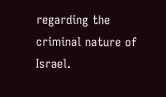regarding the criminal nature of Israel.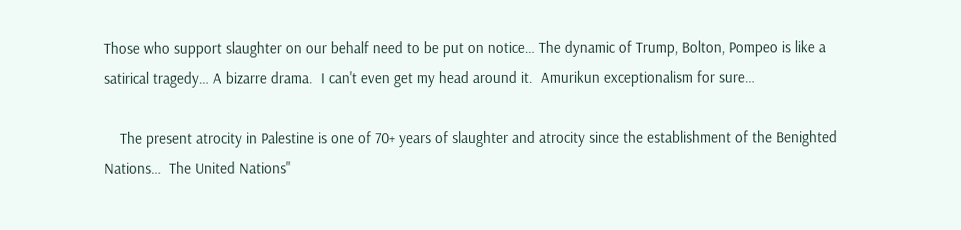Those who support slaughter on our behalf need to be put on notice… The dynamic of Trump, Bolton, Pompeo is like a satirical tragedy… A bizarre drama.  I can't even get my head around it.  Amurikun exceptionalism for sure…

    The present atrocity in Palestine is one of 70+ years of slaughter and atrocity since the establishment of the Benighted Nations…  The United Nations"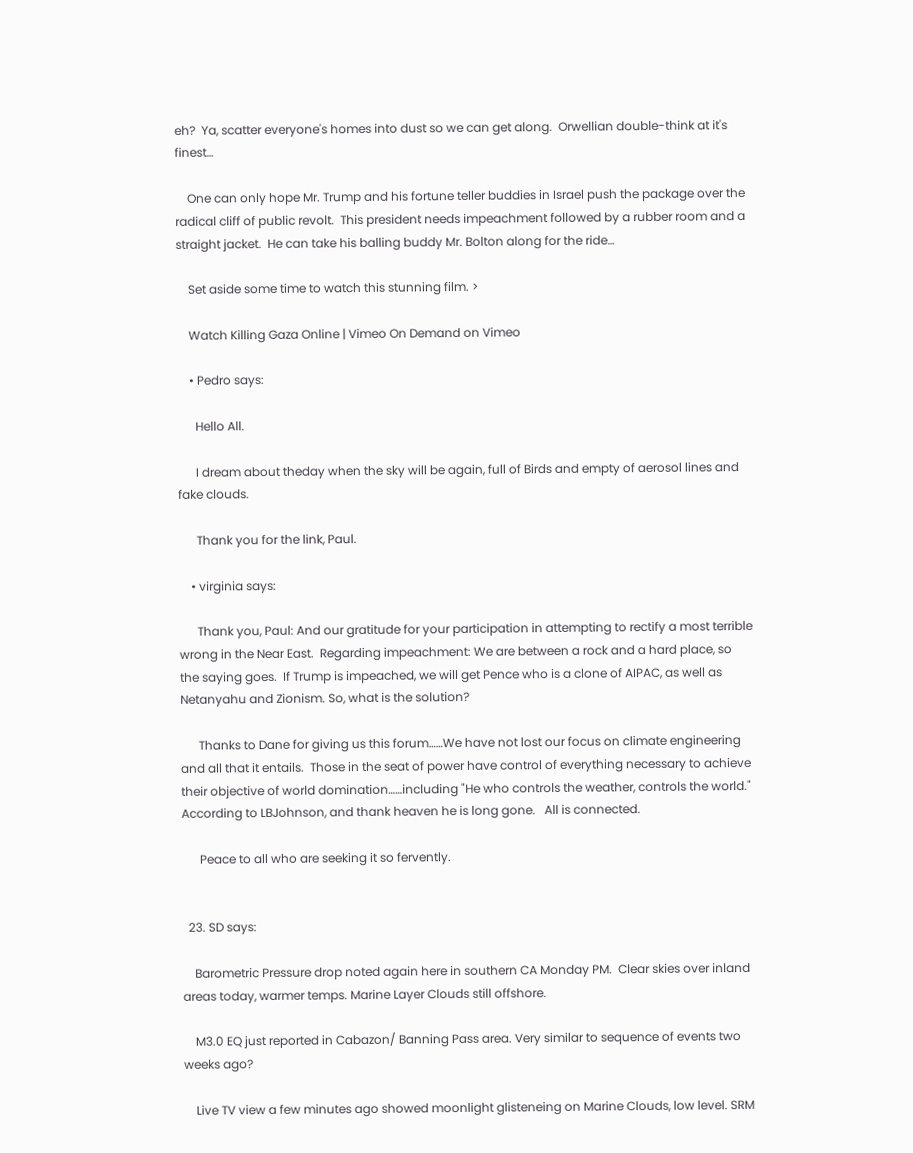eh?  Ya, scatter everyone's homes into dust so we can get along.  Orwellian double-think at it's finest…

    One can only hope Mr. Trump and his fortune teller buddies in Israel push the package over the radical cliff of public revolt.  This president needs impeachment followed by a rubber room and a straight jacket.  He can take his balling buddy Mr. Bolton along for the ride…

    Set aside some time to watch this stunning film. >

    Watch Killing Gaza Online | Vimeo On Demand on Vimeo

    • Pedro says:

      Hello All.

      I dream about theday when the sky will be again, full of Birds and empty of aerosol lines and fake clouds.

      Thank you for the link, Paul.

    • virginia says:

      Thank you, Paul: And our gratitude for your participation in attempting to rectify a most terrible wrong in the Near East.  Regarding impeachment: We are between a rock and a hard place, so the saying goes.  If Trump is impeached, we will get Pence who is a clone of AIPAC, as well as Netanyahu and Zionism. So, what is the solution?

      Thanks to Dane for giving us this forum……We have not lost our focus on climate engineering and all that it entails.  Those in the seat of power have control of everything necessary to achieve their objective of world domination……including "He who controls the weather, controls the world."  According to LBJohnson, and thank heaven he is long gone.   All is connected.

      Peace to all who are seeking it so fervently.


  23. SD says:

    Barometric Pressure drop noted again here in southern CA Monday PM.  Clear skies over inland areas today, warmer temps. Marine Layer Clouds still offshore.

    M3.0 EQ just reported in Cabazon/ Banning Pass area. Very similar to sequence of events two weeks ago?

    Live TV view a few minutes ago showed moonlight glisteneing on Marine Clouds, low level. SRM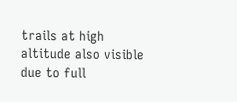trails at high altitude also visible due to full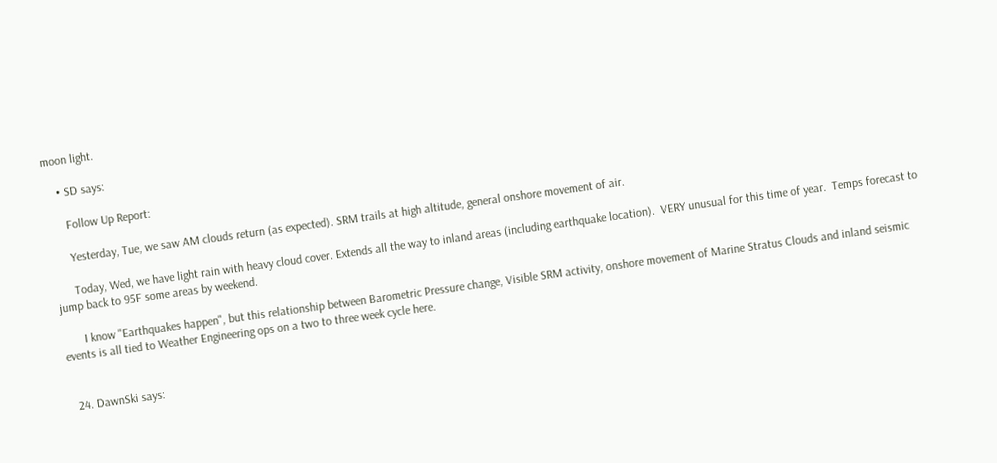moon light.

    • SD says:

      Follow Up Report:

      Yesterday, Tue, we saw AM clouds return (as expected). SRM trails at high altitude, general onshore movement of air.

      Today, Wed, we have light rain with heavy cloud cover. Extends all the way to inland areas (including earthquake location).  VERY unusual for this time of year.  Temps forecast to jump back to 95F some areas by weekend.

       I know "Earthquakes happen", but this relationship between Barometric Pressure change, Visible SRM activity, onshore movement of Marine Stratus Clouds and inland seismic events is all tied to Weather Engineering ops on a two to three week cycle here.


  24. DawnSki says: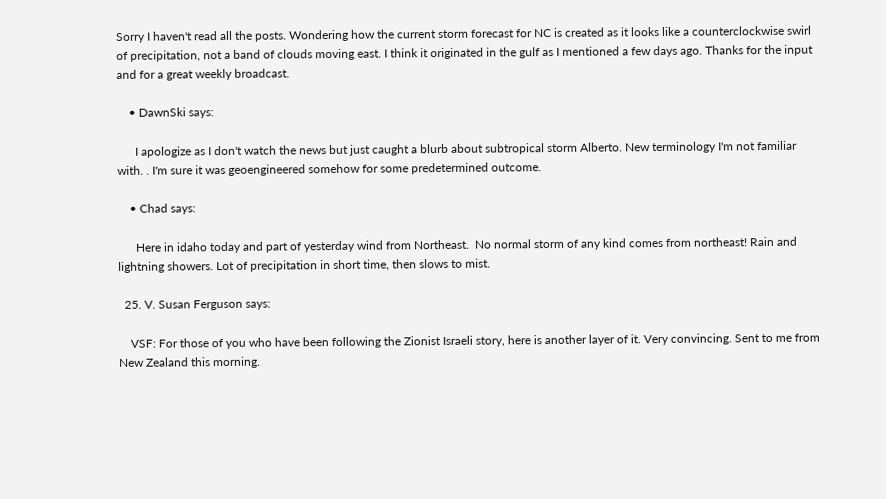Sorry I haven't read all the posts. Wondering how the current storm forecast for NC is created as it looks like a counterclockwise swirl of precipitation, not a band of clouds moving east. I think it originated in the gulf as I mentioned a few days ago. Thanks for the input and for a great weekly broadcast.

    • DawnSki says:

      I apologize as I don't watch the news but just caught a blurb about subtropical storm Alberto. New terminology I'm not familiar with. . I'm sure it was geoengineered somehow for some predetermined outcome.

    • Chad says:

      Here in idaho today and part of yesterday wind from Northeast.  No normal storm of any kind comes from northeast! Rain and lightning showers. Lot of precipitation in short time, then slows to mist.

  25. V. Susan Ferguson says:

    VSF: For those of you who have been following the Zionist Israeli story, here is another layer of it. Very convincing. Sent to me from New Zealand this morning.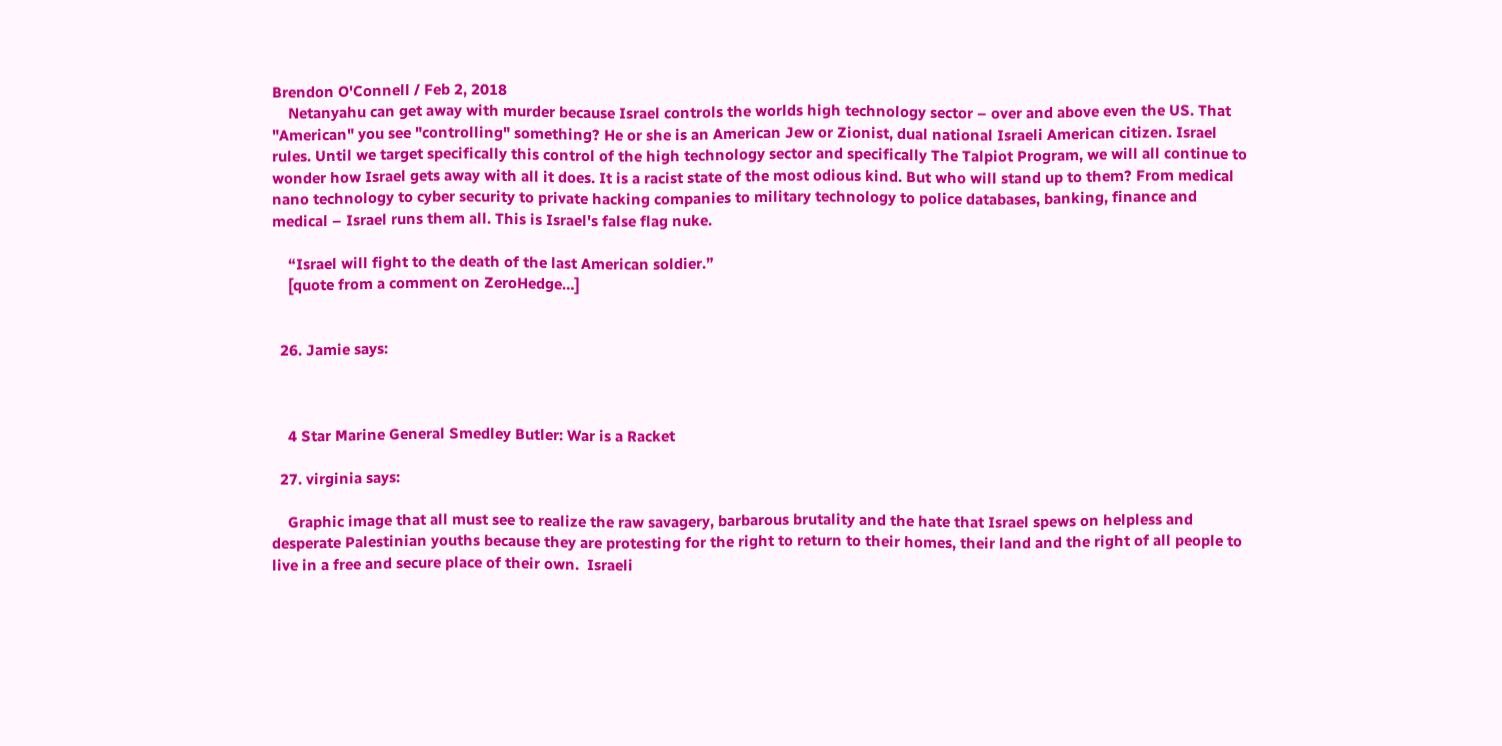Brendon O'Connell / Feb 2, 2018
    Netanyahu can get away with murder because Israel controls the worlds high technology sector – over and above even the US. That "American" you see "controlling" something? He or she is an American Jew or Zionist, dual national Israeli American citizen. Israel rules. Until we target specifically this control of the high technology sector and specifically The Talpiot Program, we will all continue to wonder how Israel gets away with all it does. It is a racist state of the most odious kind. But who will stand up to them? From medical nano technology to cyber security to private hacking companies to military technology to police databases, banking, finance and medical – Israel runs them all. This is Israel's false flag nuke.

    “Israel will fight to the death of the last American soldier.”
    [quote from a comment on ZeroHedge…]


  26. Jamie says:



    4 Star Marine General Smedley Butler: War is a Racket

  27. virginia says:

    Graphic image that all must see to realize the raw savagery, barbarous brutality and the hate that Israel spews on helpless and desperate Palestinian youths because they are protesting for the right to return to their homes, their land and the right of all people to live in a free and secure place of their own.  Israeli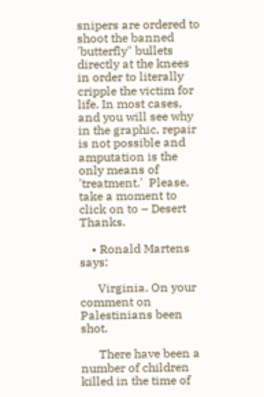snipers are ordered to shoot the banned 'butterfly" bullets directly at the knees in order to literally cripple the victim for life. In most cases, and you will see why in the graphic, repair is not possible and amputation is the only means of 'treatment.'  Please, take a moment to click on to – Desert         Thanks.

    • Ronald Martens says:

      Virginia. On your comment on Palestinians been shot.

      There have been a number of children killed in the time of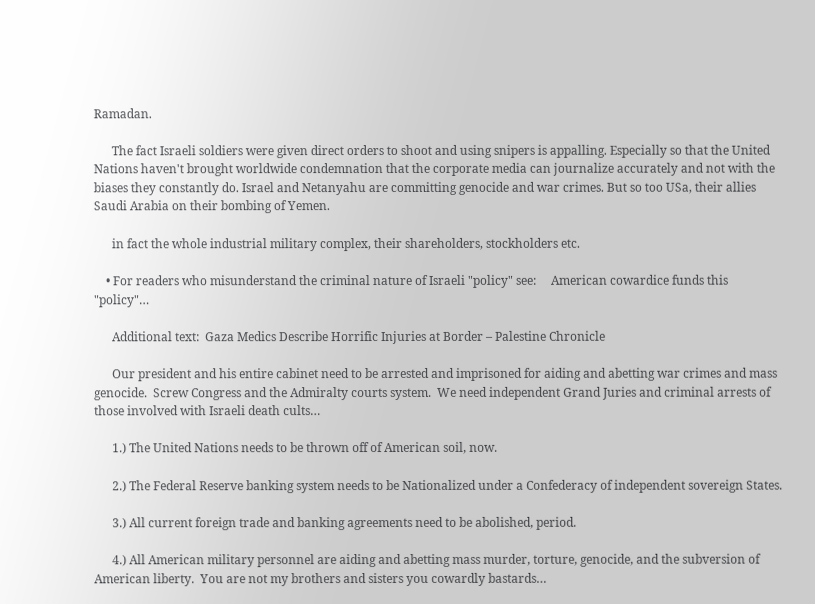Ramadan.

      The fact Israeli soldiers were given direct orders to shoot and using snipers is appalling. Especially so that the United Nations haven't brought worldwide condemnation that the corporate media can journalize accurately and not with the biases they constantly do. Israel and Netanyahu are committing genocide and war crimes. But so too USa, their allies Saudi Arabia on their bombing of Yemen.

      in fact the whole industrial military complex, their shareholders, stockholders etc.

    • For readers who misunderstand the criminal nature of Israeli "policy" see:     American cowardice funds this "policy"…

      Additional text:  Gaza Medics Describe Horrific Injuries at Border – Palestine Chronicle

      Our president and his entire cabinet need to be arrested and imprisoned for aiding and abetting war crimes and mass genocide.  Screw Congress and the Admiralty courts system.  We need independent Grand Juries and criminal arrests of those involved with Israeli death cults…

      1.) The United Nations needs to be thrown off of American soil, now.

      2.) The Federal Reserve banking system needs to be Nationalized under a Confederacy of independent sovereign States.

      3.) All current foreign trade and banking agreements need to be abolished, period.

      4.) All American military personnel are aiding and abetting mass murder, torture, genocide, and the subversion of American liberty.  You are not my brothers and sisters you cowardly bastards…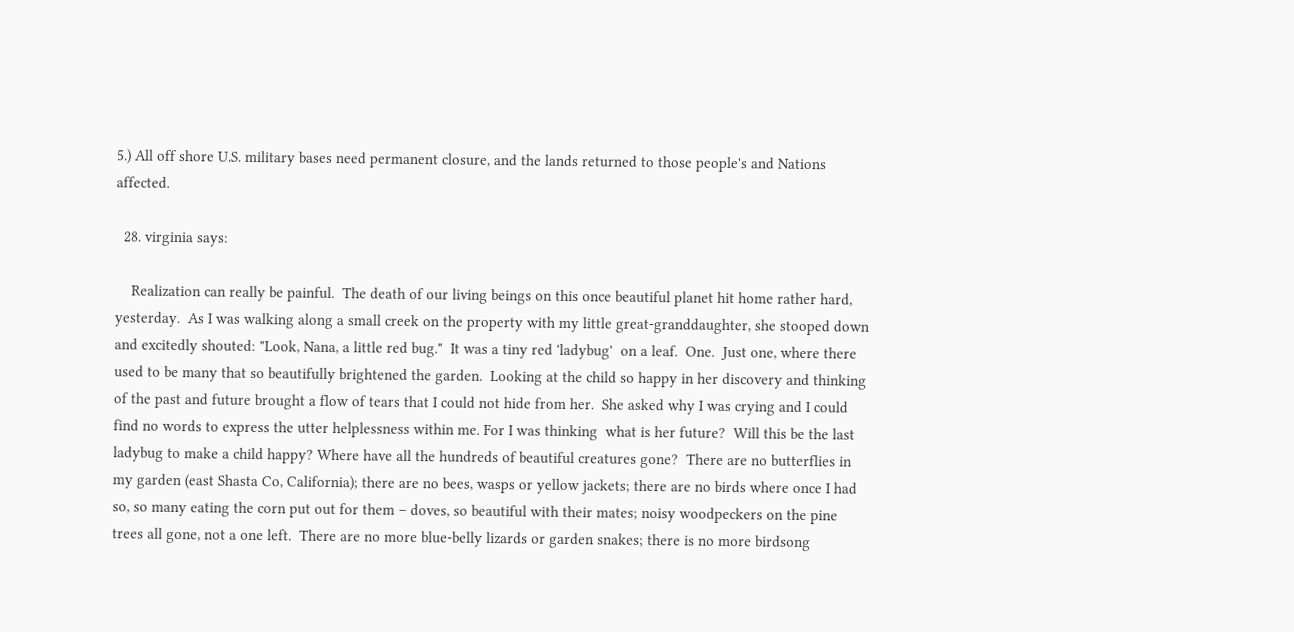5.) All off shore U.S. military bases need permanent closure, and the lands returned to those people's and Nations affected.

  28. virginia says:

    Realization can really be painful.  The death of our living beings on this once beautiful planet hit home rather hard, yesterday.  As I was walking along a small creek on the property with my little great-granddaughter, she stooped down and excitedly shouted: "Look, Nana, a little red bug."  It was a tiny red 'ladybug'  on a leaf.  One.  Just one, where there used to be many that so beautifully brightened the garden.  Looking at the child so happy in her discovery and thinking of the past and future brought a flow of tears that I could not hide from her.  She asked why I was crying and I could find no words to express the utter helplessness within me. For I was thinking  what is her future?  Will this be the last ladybug to make a child happy? Where have all the hundreds of beautiful creatures gone?  There are no butterflies in my garden (east Shasta Co, California); there are no bees, wasps or yellow jackets; there are no birds where once I had so, so many eating the corn put out for them – doves, so beautiful with their mates; noisy woodpeckers on the pine trees all gone, not a one left.  There are no more blue-belly lizards or garden snakes; there is no more birdsong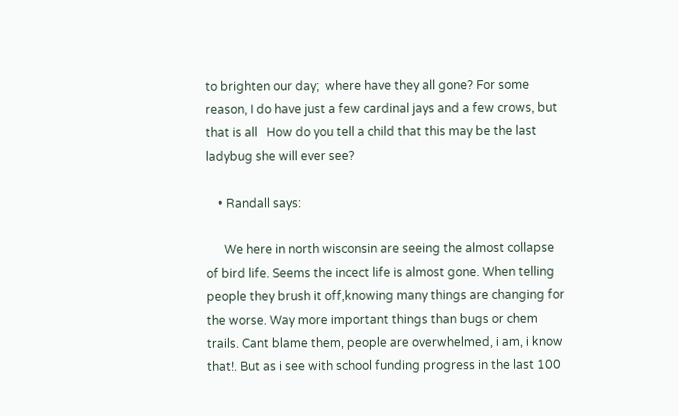to brighten our day;  where have they all gone? For some reason, I do have just a few cardinal jays and a few crows, but that is all   How do you tell a child that this may be the last ladybug she will ever see?

    • Randall says:

      We here in north wisconsin are seeing the almost collapse of bird life. Seems the incect life is almost gone. When telling people they brush it off,knowing many things are changing for the worse. Way more important things than bugs or chem trails. Cant blame them, people are overwhelmed, i am, i know that!. But as i see with school funding progress in the last 100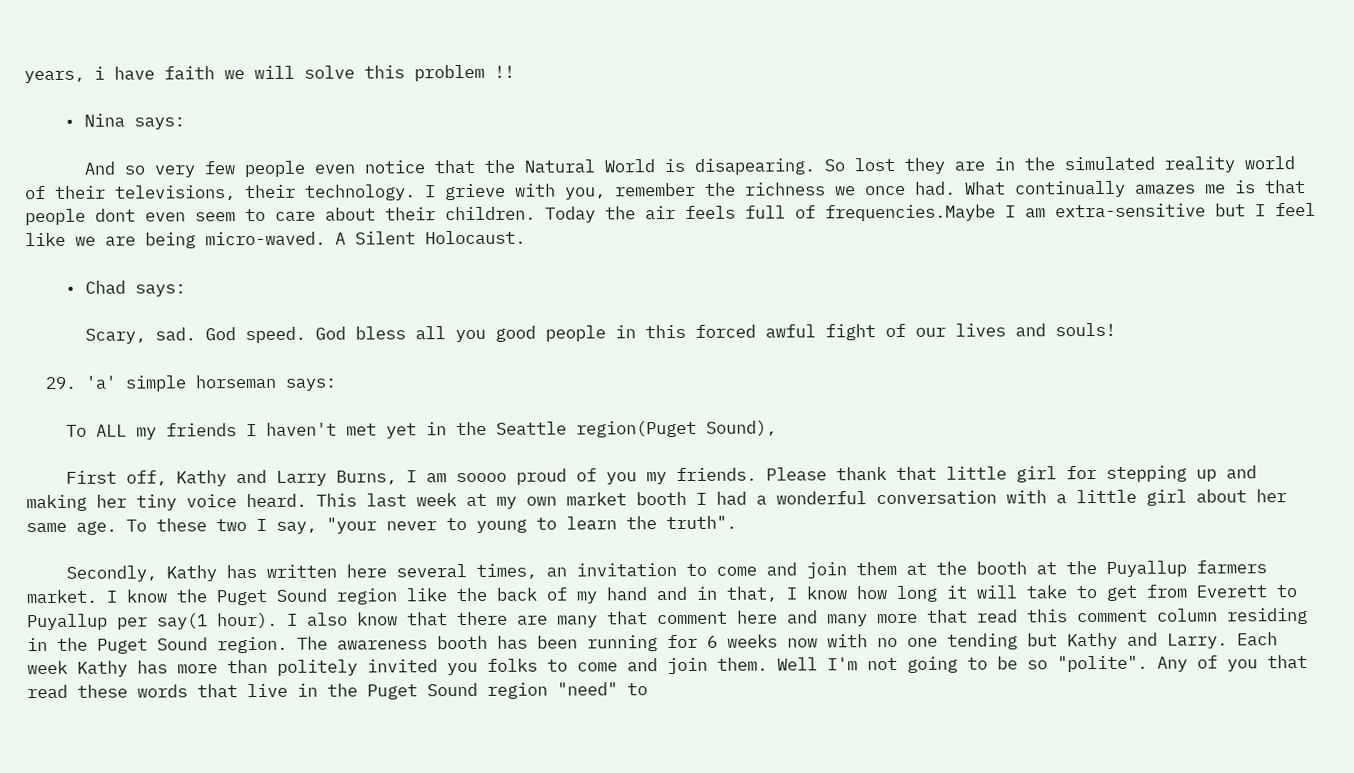years, i have faith we will solve this problem !!

    • Nina says:

      And so very few people even notice that the Natural World is disapearing. So lost they are in the simulated reality world of their televisions, their technology. I grieve with you, remember the richness we once had. What continually amazes me is that people dont even seem to care about their children. Today the air feels full of frequencies.Maybe I am extra-sensitive but I feel like we are being micro-waved. A Silent Holocaust.

    • Chad says:

      Scary, sad. God speed. God bless all you good people in this forced awful fight of our lives and souls!

  29. 'a' simple horseman says:

    To ALL my friends I haven't met yet in the Seattle region(Puget Sound),

    First off, Kathy and Larry Burns, I am soooo proud of you my friends. Please thank that little girl for stepping up and making her tiny voice heard. This last week at my own market booth I had a wonderful conversation with a little girl about her same age. To these two I say, "your never to young to learn the truth".

    Secondly, Kathy has written here several times, an invitation to come and join them at the booth at the Puyallup farmers market. I know the Puget Sound region like the back of my hand and in that, I know how long it will take to get from Everett to Puyallup per say(1 hour). I also know that there are many that comment here and many more that read this comment column residing in the Puget Sound region. The awareness booth has been running for 6 weeks now with no one tending but Kathy and Larry. Each week Kathy has more than politely invited you folks to come and join them. Well I'm not going to be so "polite". Any of you that read these words that live in the Puget Sound region "need" to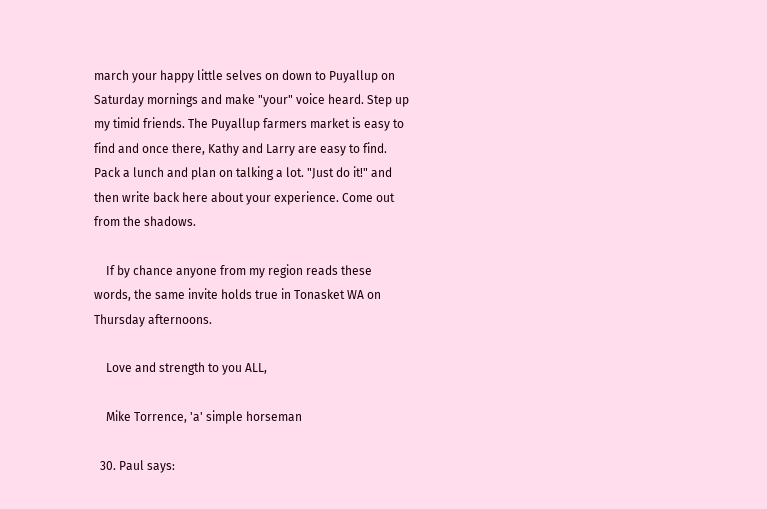march your happy little selves on down to Puyallup on Saturday mornings and make "your" voice heard. Step up my timid friends. The Puyallup farmers market is easy to find and once there, Kathy and Larry are easy to find. Pack a lunch and plan on talking a lot. "Just do it!" and then write back here about your experience. Come out from the shadows.

    If by chance anyone from my region reads these words, the same invite holds true in Tonasket WA on Thursday afternoons.

    Love and strength to you ALL,

    Mike Torrence, 'a' simple horseman

  30. Paul says: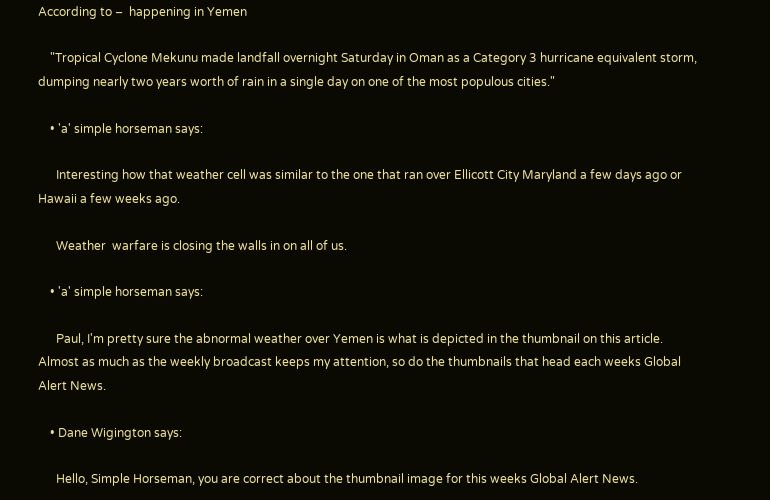According to –  happening in Yemen

    "Tropical Cyclone Mekunu made landfall overnight Saturday in Oman as a Category 3 hurricane equivalent storm, dumping nearly two years worth of rain in a single day on one of the most populous cities."

    • 'a' simple horseman says:

      Interesting how that weather cell was similar to the one that ran over Ellicott City Maryland a few days ago or Hawaii a few weeks ago.

      Weather  warfare is closing the walls in on all of us.

    • 'a' simple horseman says:

      Paul, I'm pretty sure the abnormal weather over Yemen is what is depicted in the thumbnail on this article. Almost as much as the weekly broadcast keeps my attention, so do the thumbnails that head each weeks Global Alert News.

    • Dane Wigington says:

      Hello, Simple Horseman, you are correct about the thumbnail image for this weeks Global Alert News.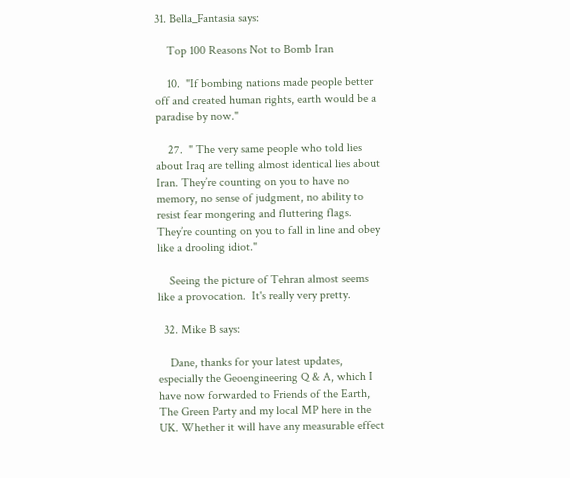31. Bella_Fantasia says:

    Top 100 Reasons Not to Bomb Iran

    10.  "If bombing nations made people better off and created human rights, earth would be a paradise by now."

    27.  " The very same people who told lies about Iraq are telling almost identical lies about Iran. They’re counting on you to have no memory, no sense of judgment, no ability to resist fear mongering and fluttering flags. They’re counting on you to fall in line and obey like a drooling idiot."

    Seeing the picture of Tehran almost seems like a provocation.  It's really very pretty.

  32. Mike B says:

    Dane, thanks for your latest updates, especially the Geoengineering Q & A, which I have now forwarded to Friends of the Earth, The Green Party and my local MP here in the UK. Whether it will have any measurable effect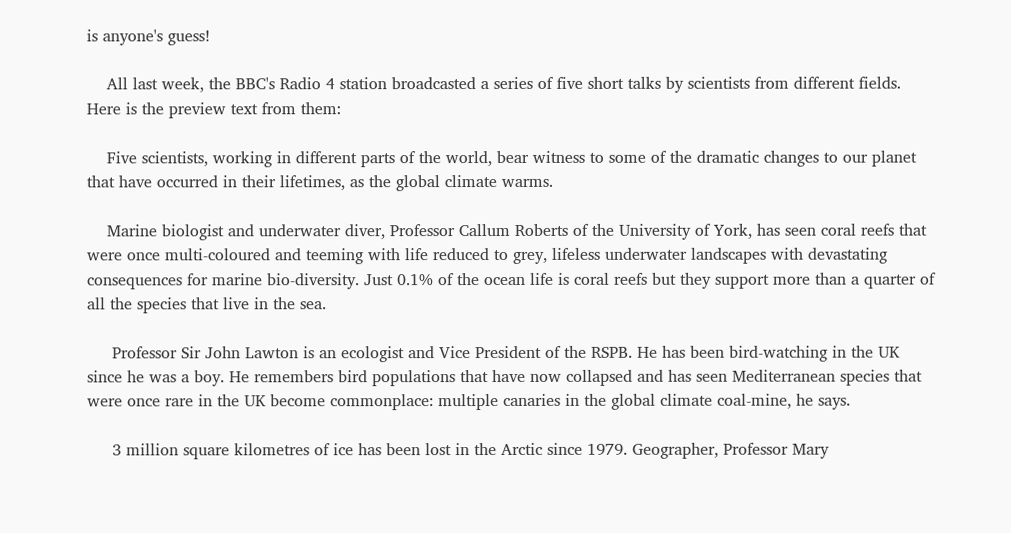is anyone's guess!

    All last week, the BBC's Radio 4 station broadcasted a series of five short talks by scientists from different fields. Here is the preview text from them:

    Five scientists, working in different parts of the world, bear witness to some of the dramatic changes to our planet that have occurred in their lifetimes, as the global climate warms.

    Marine biologist and underwater diver, Professor Callum Roberts of the University of York, has seen coral reefs that were once multi-coloured and teeming with life reduced to grey, lifeless underwater landscapes with devastating consequences for marine bio-diversity. Just 0.1% of the ocean life is coral reefs but they support more than a quarter of all the species that live in the sea.

     Professor Sir John Lawton is an ecologist and Vice President of the RSPB. He has been bird-watching in the UK since he was a boy. He remembers bird populations that have now collapsed and has seen Mediterranean species that were once rare in the UK become commonplace: multiple canaries in the global climate coal-mine, he says.

     3 million square kilometres of ice has been lost in the Arctic since 1979. Geographer, Professor Mary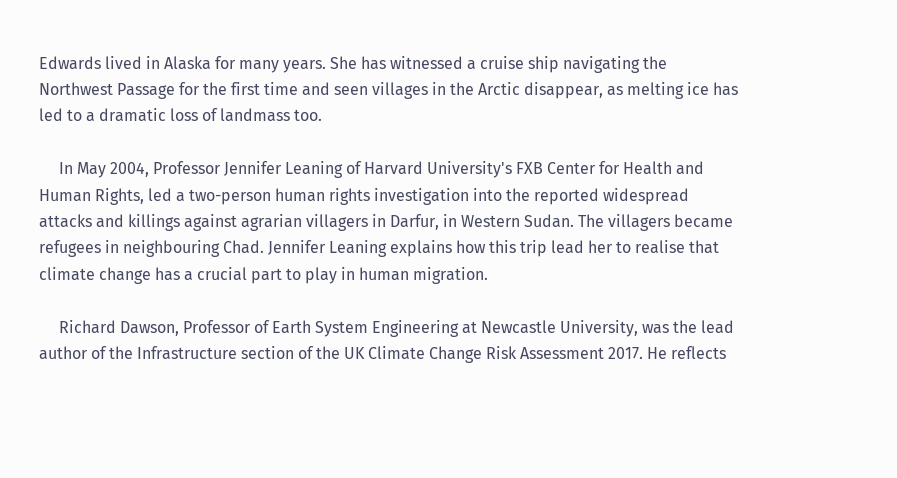Edwards lived in Alaska for many years. She has witnessed a cruise ship navigating the Northwest Passage for the first time and seen villages in the Arctic disappear, as melting ice has led to a dramatic loss of landmass too.

     In May 2004, Professor Jennifer Leaning of Harvard University's FXB Center for Health and Human Rights, led a two-person human rights investigation into the reported widespread attacks and killings against agrarian villagers in Darfur, in Western Sudan. The villagers became refugees in neighbouring Chad. Jennifer Leaning explains how this trip lead her to realise that climate change has a crucial part to play in human migration.

     Richard Dawson, Professor of Earth System Engineering at Newcastle University, was the lead author of the Infrastructure section of the UK Climate Change Risk Assessment 2017. He reflects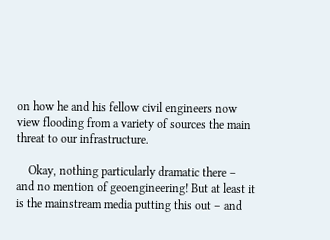on how he and his fellow civil engineers now view flooding from a variety of sources the main threat to our infrastructure.

    Okay, nothing particularly dramatic there – and no mention of geoengineering! But at least it is the mainstream media putting this out – and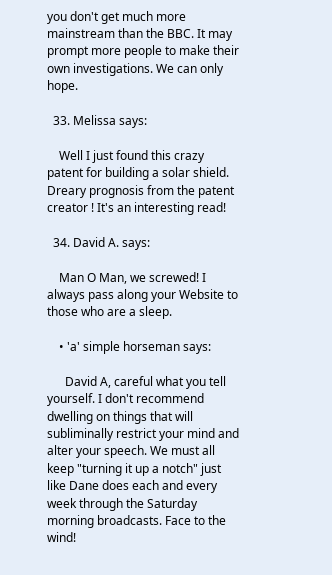you don't get much more mainstream than the BBC. It may prompt more people to make their own investigations. We can only hope.

  33. Melissa says:

    Well I just found this crazy patent for building a solar shield. Dreary prognosis from the patent creator ! It's an interesting read!

  34. David A. says:

    Man O Man, we screwed! I always pass along your Website to those who are a sleep.

    • 'a' simple horseman says:

      David A, careful what you tell yourself. I don't recommend dwelling on things that will subliminally restrict your mind and alter your speech. We must all keep "turning it up a notch" just like Dane does each and every week through the Saturday morning broadcasts. Face to the wind!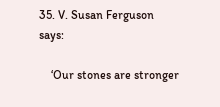35. V. Susan Ferguson says:

    ‘Our stones are stronger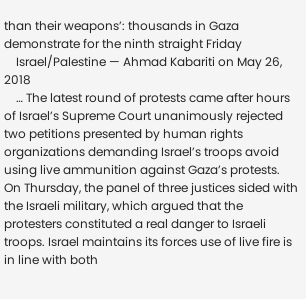than their weapons’: thousands in Gaza demonstrate for the ninth straight Friday
    Israel/Palestine — Ahmad Kabariti on May 26, 2018
    … The latest round of protests came after hours of Israel’s Supreme Court unanimously rejected two petitions presented by human rights organizations demanding Israel’s troops avoid using live ammunition against Gaza’s protests.  On Thursday, the panel of three justices sided with the Israeli military, which argued that the protesters constituted a real danger to Israeli troops. Israel maintains its forces use of live fire is in line with both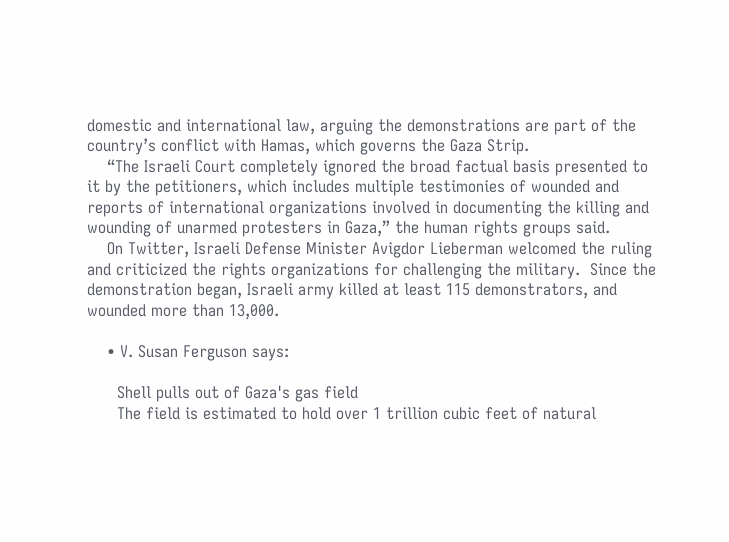domestic and international law, arguing the demonstrations are part of the country’s conflict with Hamas, which governs the Gaza Strip.
    “The Israeli Court completely ignored the broad factual basis presented to it by the petitioners, which includes multiple testimonies of wounded and reports of international organizations involved in documenting the killing and wounding of unarmed protesters in Gaza,” the human rights groups said.
    On Twitter, Israeli Defense Minister Avigdor Lieberman welcomed the ruling and criticized the rights organizations for challenging the military.  Since the demonstration began, Israeli army killed at least 115 demonstrators, and wounded more than 13,000.

    • V. Susan Ferguson says:

      Shell pulls out of Gaza's gas field
      The field is estimated to hold over 1 trillion cubic feet of natural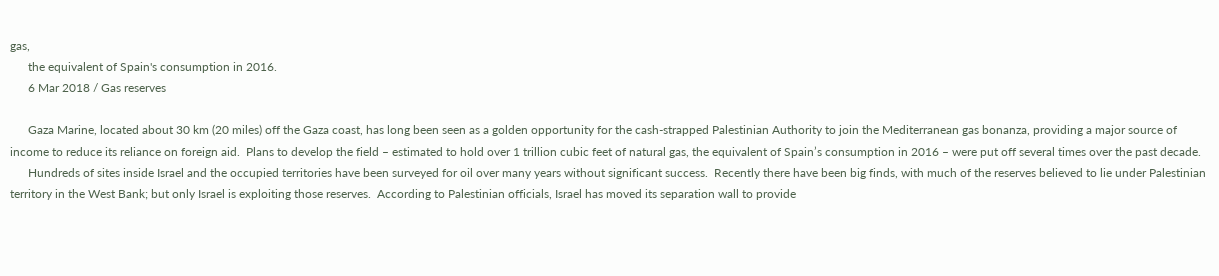gas,
      the equivalent of Spain's consumption in 2016.
      6 Mar 2018 / Gas reserves

      Gaza Marine, located about 30 km (20 miles) off the Gaza coast, has long been seen as a golden opportunity for the cash-strapped Palestinian Authority to join the Mediterranean gas bonanza, providing a major source of income to reduce its reliance on foreign aid.  Plans to develop the field – estimated to hold over 1 trillion cubic feet of natural gas, the equivalent of Spain’s consumption in 2016 – were put off several times over the past decade.
      Hundreds of sites inside Israel and the occupied territories have been surveyed for oil over many years without significant success.  Recently there have been big finds, with much of the reserves believed to lie under Palestinian territory in the West Bank; but only Israel is exploiting those reserves.  According to Palestinian officials, Israel has moved its separation wall to provide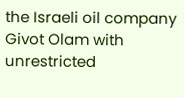the Israeli oil company Givot Olam with unrestricted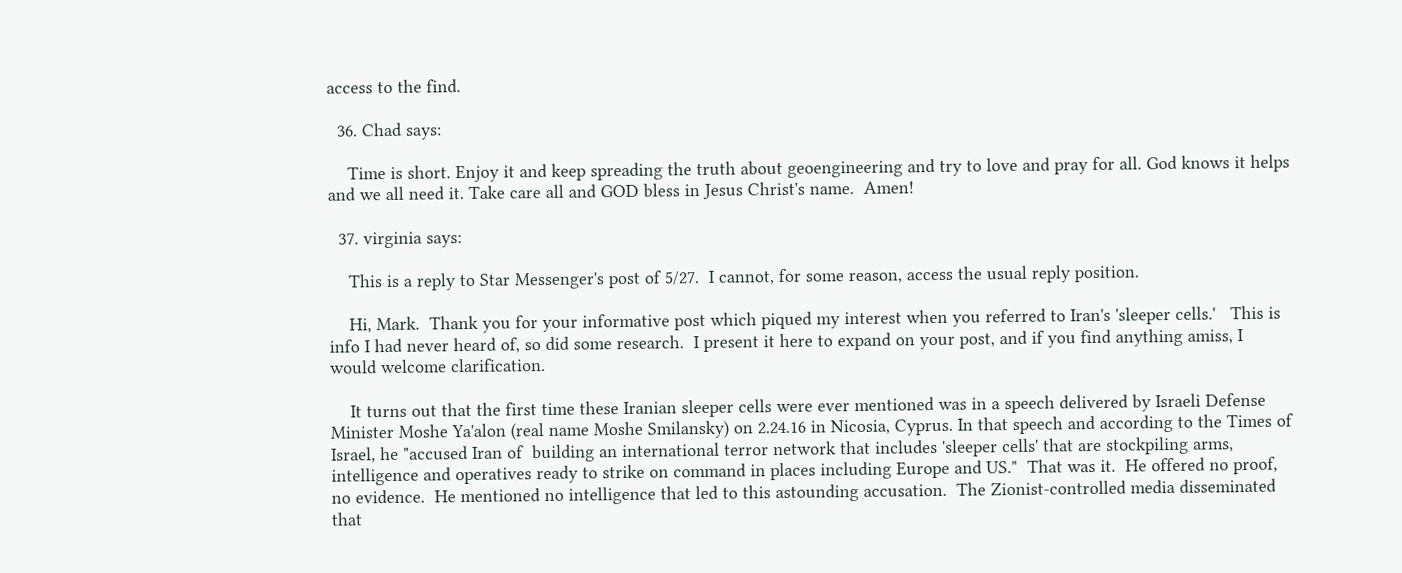access to the find.

  36. Chad says:

    Time is short. Enjoy it and keep spreading the truth about geoengineering and try to love and pray for all. God knows it helps and we all need it. Take care all and GOD bless in Jesus Christ's name.  Amen!

  37. virginia says:

    This is a reply to Star Messenger's post of 5/27.  I cannot, for some reason, access the usual reply position.

    Hi, Mark.  Thank you for your informative post which piqued my interest when you referred to Iran's 'sleeper cells.'   This is info I had never heard of, so did some research.  I present it here to expand on your post, and if you find anything amiss, I would welcome clarification.

    It turns out that the first time these Iranian sleeper cells were ever mentioned was in a speech delivered by Israeli Defense Minister Moshe Ya'alon (real name Moshe Smilansky) on 2.24.16 in Nicosia, Cyprus. In that speech and according to the Times of Israel, he "accused Iran of  building an international terror network that includes 'sleeper cells' that are stockpiling arms, intelligence and operatives ready to strike on command in places including Europe and US."  That was it.  He offered no proof, no evidence.  He mentioned no intelligence that led to this astounding accusation.  The Zionist-controlled media disseminated that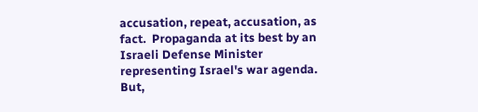accusation, repeat, accusation, as fact.  Propaganda at its best by an Israeli Defense Minister representing Israel's war agenda.  But,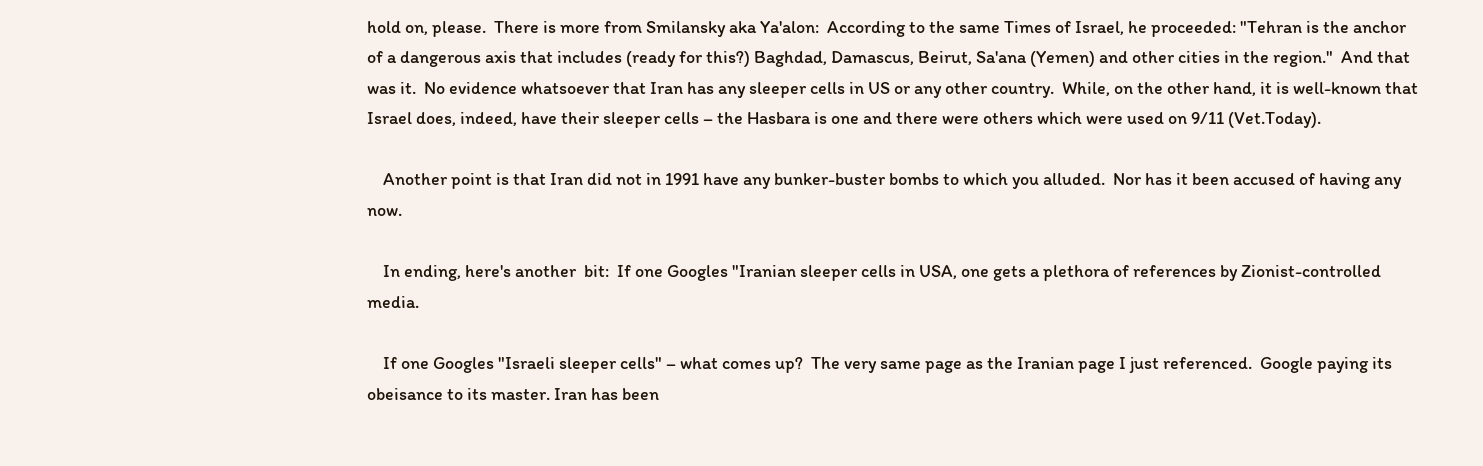hold on, please.  There is more from Smilansky aka Ya'alon:  According to the same Times of Israel, he proceeded: "Tehran is the anchor of a dangerous axis that includes (ready for this?) Baghdad, Damascus, Beirut, Sa'ana (Yemen) and other cities in the region."  And that was it.  No evidence whatsoever that Iran has any sleeper cells in US or any other country.  While, on the other hand, it is well-known that Israel does, indeed, have their sleeper cells – the Hasbara is one and there were others which were used on 9/11 (Vet.Today).

    Another point is that Iran did not in 1991 have any bunker-buster bombs to which you alluded.  Nor has it been accused of having any now.

    In ending, here's another  bit:  If one Googles "Iranian sleeper cells in USA, one gets a plethora of references by Zionist-controlled media.

    If one Googles "Israeli sleeper cells" – what comes up?  The very same page as the Iranian page I just referenced.  Google paying its obeisance to its master. Iran has been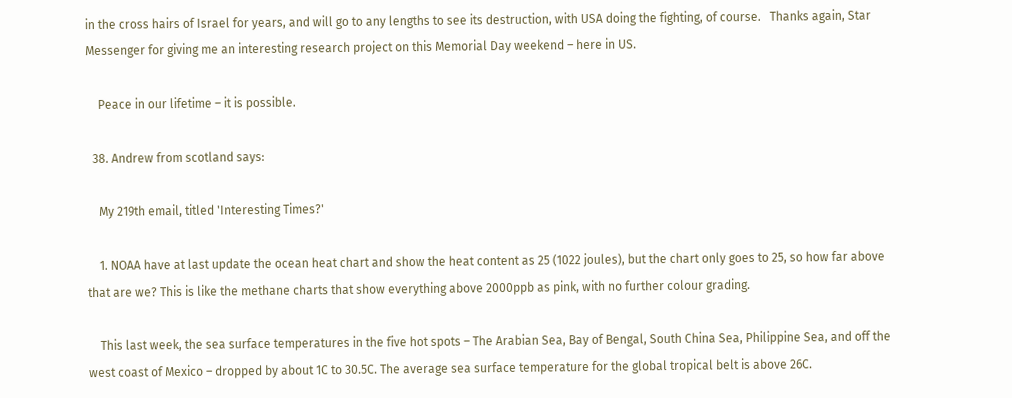in the cross hairs of Israel for years, and will go to any lengths to see its destruction, with USA doing the fighting, of course.   Thanks again, Star Messenger for giving me an interesting research project on this Memorial Day weekend – here in US.

    Peace in our lifetime – it is possible.

  38. Andrew from scotland says:

    My 219th email, titled 'Interesting Times?'

    1. NOAA have at last update the ocean heat chart and show the heat content as 25 (1022 joules), but the chart only goes to 25, so how far above that are we? This is like the methane charts that show everything above 2000ppb as pink, with no further colour grading.

    This last week, the sea surface temperatures in the five hot spots – The Arabian Sea, Bay of Bengal, South China Sea, Philippine Sea, and off the west coast of Mexico – dropped by about 1C to 30.5C. The average sea surface temperature for the global tropical belt is above 26C.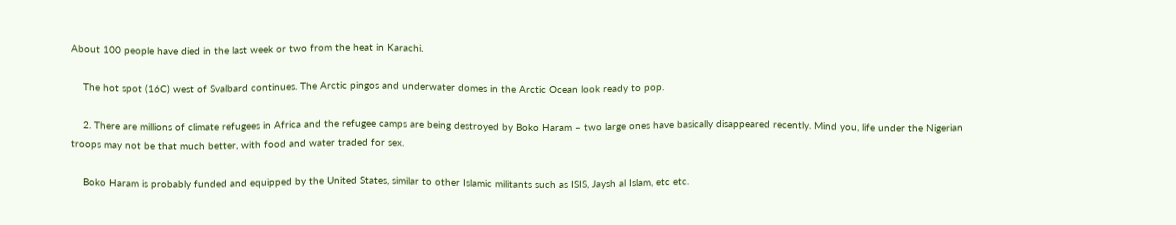About 100 people have died in the last week or two from the heat in Karachi.

    The hot spot (16C) west of Svalbard continues. The Arctic pingos and underwater domes in the Arctic Ocean look ready to pop.

    2. There are millions of climate refugees in Africa and the refugee camps are being destroyed by Boko Haram – two large ones have basically disappeared recently. Mind you, life under the Nigerian troops may not be that much better, with food and water traded for sex.

    Boko Haram is probably funded and equipped by the United States, similar to other Islamic militants such as ISIS, Jaysh al Islam, etc etc.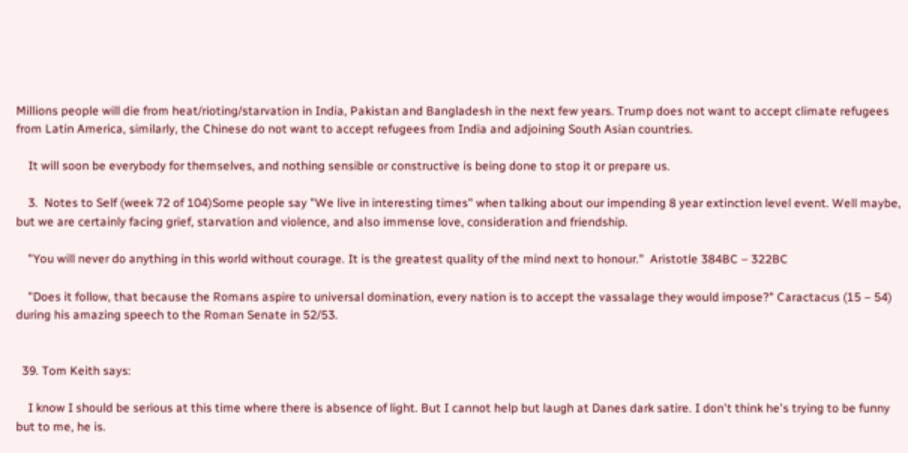Millions people will die from heat/rioting/starvation in India, Pakistan and Bangladesh in the next few years. Trump does not want to accept climate refugees from Latin America, similarly, the Chinese do not want to accept refugees from India and adjoining South Asian countries.

    It will soon be everybody for themselves, and nothing sensible or constructive is being done to stop it or prepare us.

    3.  Notes to Self (week 72 of 104)Some people say "We live in interesting times" when talking about our impending 8 year extinction level event. Well maybe, but we are certainly facing grief, starvation and violence, and also immense love, consideration and friendship.

    "You will never do anything in this world without courage. It is the greatest quality of the mind next to honour."  Aristotle 384BC – 322BC

    "Does it follow, that because the Romans aspire to universal domination, every nation is to accept the vassalage they would impose?" Caractacus (15 – 54) during his amazing speech to the Roman Senate in 52/53.


  39. Tom Keith says:

    I know I should be serious at this time where there is absence of light. But I cannot help but laugh at Danes dark satire. I don't think he's trying to be funny but to me, he is.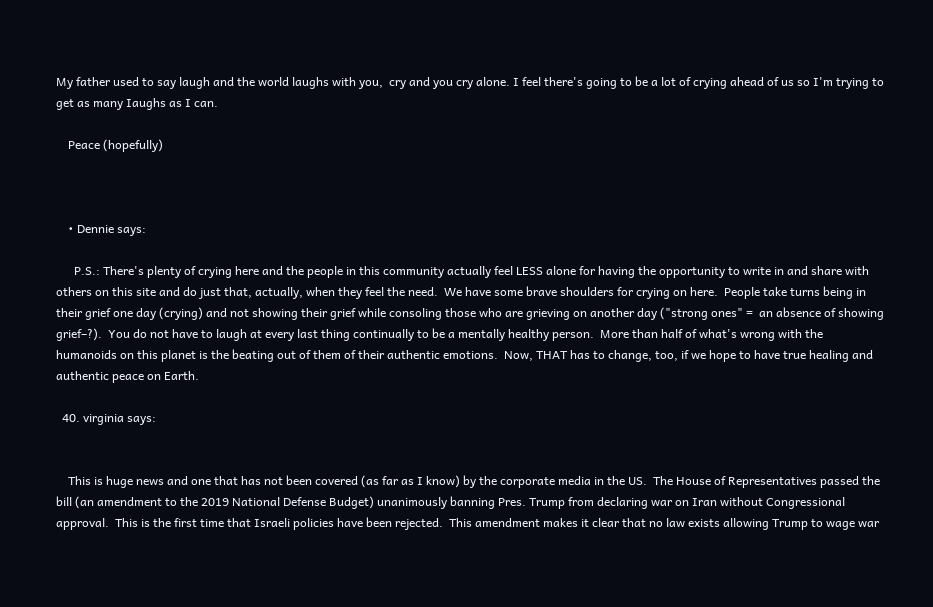My father used to say laugh and the world laughs with you,  cry and you cry alone. I feel there's going to be a lot of crying ahead of us so I'm trying to get as many Iaughs as I can.

    Peace (hopefully)



    • Dennie says:

      P.S.: There's plenty of crying here and the people in this community actually feel LESS alone for having the opportunity to write in and share with others on this site and do just that, actually, when they feel the need.  We have some brave shoulders for crying on here.  People take turns being in their grief one day (crying) and not showing their grief while consoling those who are grieving on another day ("strong ones" =  an absence of showing grief–?).  You do not have to laugh at every last thing continually to be a mentally healthy person.  More than half of what's wrong with the humanoids on this planet is the beating out of them of their authentic emotions.  Now, THAT has to change, too, if we hope to have true healing and authentic peace on Earth.

  40. virginia says:


    This is huge news and one that has not been covered (as far as I know) by the corporate media in the US.  The House of Representatives passed the bill (an amendment to the 2019 National Defense Budget) unanimously banning Pres. Trump from declaring war on Iran without Congressional approval.  This is the first time that Israeli policies have been rejected.  This amendment makes it clear that no law exists allowing Trump to wage war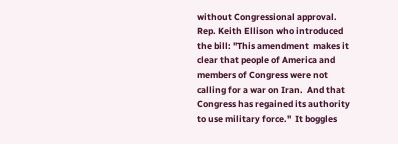without Congressional approval.  Rep. Keith Ellison who introduced the bill: "This amendment  makes it clear that people of America and members of Congress were not calling for a war on Iran.  And that Congress has regained its authority to use military force."  It boggles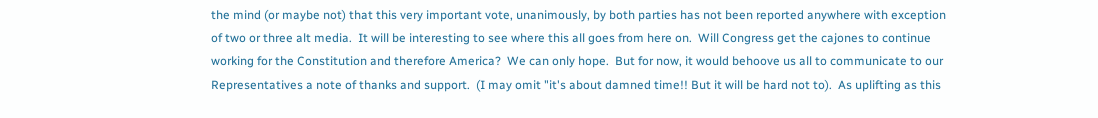the mind (or maybe not) that this very important vote, unanimously, by both parties has not been reported anywhere with exception of two or three alt media.  It will be interesting to see where this all goes from here on.  Will Congress get the cajones to continue working for the Constitution and therefore America?  We can only hope.  But for now, it would behoove us all to communicate to our Representatives a note of thanks and support.  (I may omit "it's about damned time!! But it will be hard not to).  As uplifting as this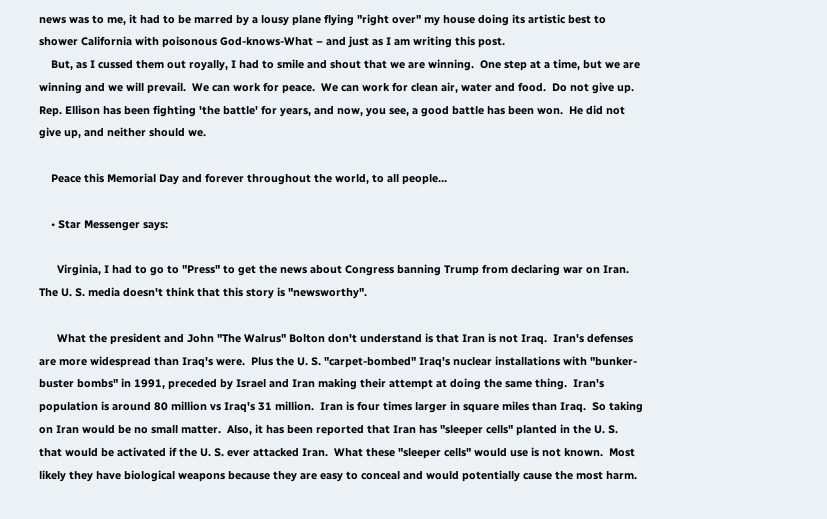news was to me, it had to be marred by a lousy plane flying "right over" my house doing its artistic best to shower California with poisonous God-knows-What – and just as I am writing this post.
    But, as I cussed them out royally, I had to smile and shout that we are winning.  One step at a time, but we are winning and we will prevail.  We can work for peace.  We can work for clean air, water and food.  Do not give up.  Rep. Ellison has been fighting 'the battle' for years, and now, you see, a good battle has been won.  He did not give up, and neither should we.

    Peace this Memorial Day and forever throughout the world, to all people…

    • Star Messenger says:

      Virginia, I had to go to "Press" to get the news about Congress banning Trump from declaring war on Iran.  The U. S. media doesn't think that this story is "newsworthy".

      What the president and John "The Walrus" Bolton don't understand is that Iran is not Iraq.  Iran's defenses are more widespread than Iraq's were.  Plus the U. S. "carpet-bombed" Iraq's nuclear installations with "bunker-buster bombs" in 1991, preceded by Israel and Iran making their attempt at doing the same thing.  Iran's population is around 80 million vs Iraq's 31 million.  Iran is four times larger in square miles than Iraq.  So taking on Iran would be no small matter.  Also, it has been reported that Iran has "sleeper cells" planted in the U. S. that would be activated if the U. S. ever attacked Iran.  What these "sleeper cells" would use is not known.  Most likely they have biological weapons because they are easy to conceal and would potentially cause the most harm.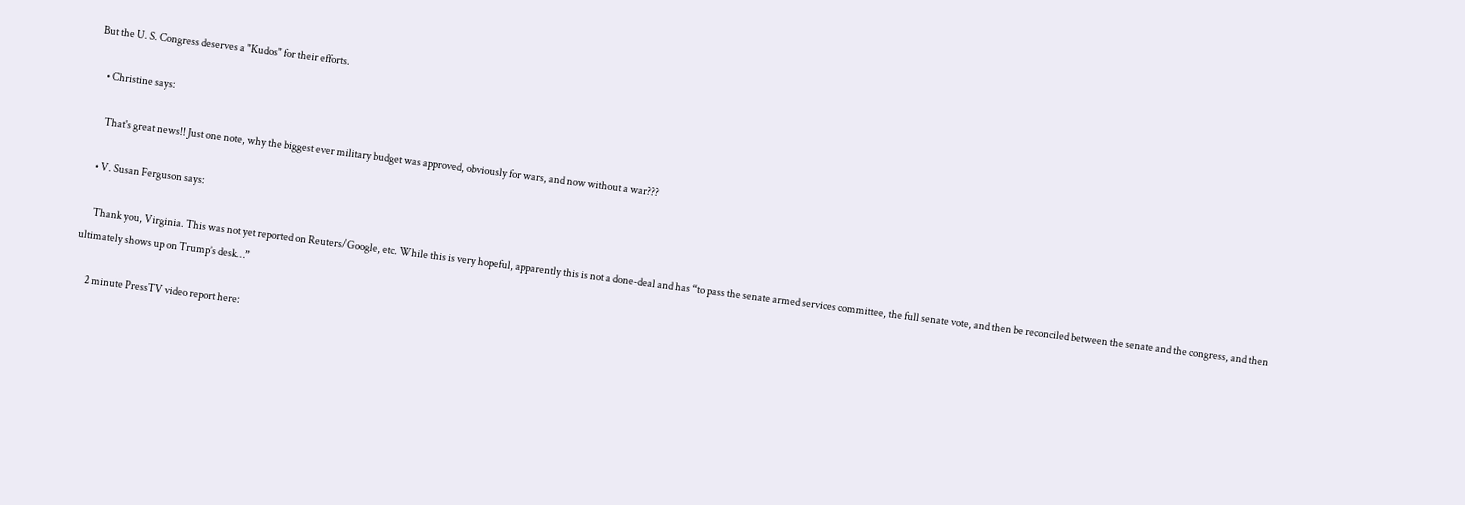But the U. S. Congress deserves a "Kudos" for their efforts.

    • Christine says:

      That's great news!! Just one note, why the biggest ever military budget was approved, obviously for wars, and now without a war???

    • V. Susan Ferguson says:

      Thank you, Virginia. This was not yet reported on Reuters/Google, etc. While this is very hopeful, apparently this is not a done-deal and has “to pass the senate armed services committee, the full senate vote, and then be reconciled between the senate and the congress, and then ultimately shows up on Trump’s desk…”

      2 minute PressTV video report here: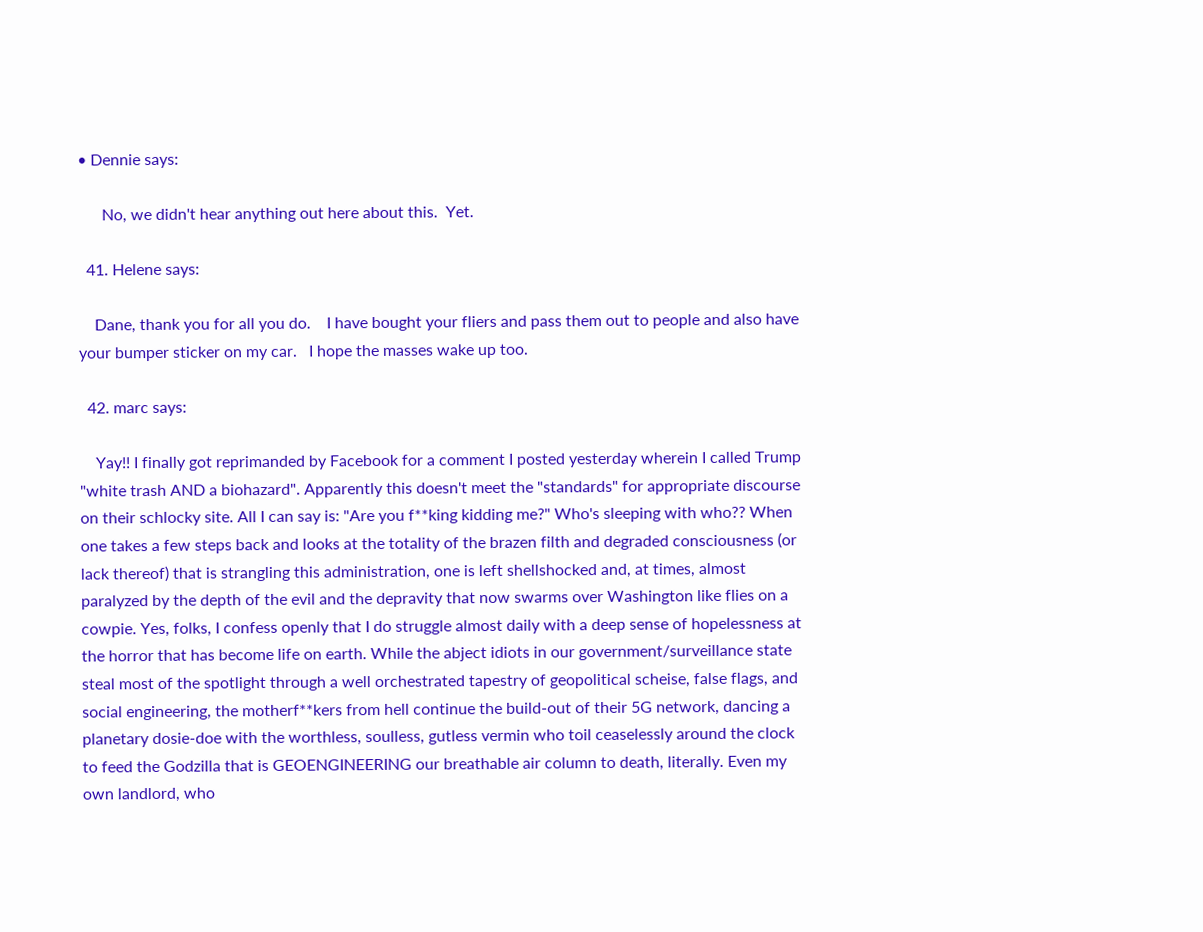• Dennie says:

      No, we didn't hear anything out here about this.  Yet.

  41. Helene says:

    Dane, thank you for all you do.    I have bought your fliers and pass them out to people and also have your bumper sticker on my car.   I hope the masses wake up too.

  42. marc says:

    Yay!! I finally got reprimanded by Facebook for a comment I posted yesterday wherein I called Trump "white trash AND a biohazard". Apparently this doesn't meet the "standards" for appropriate discourse on their schlocky site. All I can say is: "Are you f**king kidding me?" Who's sleeping with who?? When one takes a few steps back and looks at the totality of the brazen filth and degraded consciousness (or lack thereof) that is strangling this administration, one is left shellshocked and, at times, almost paralyzed by the depth of the evil and the depravity that now swarms over Washington like flies on a cowpie. Yes, folks, I confess openly that I do struggle almost daily with a deep sense of hopelessness at the horror that has become life on earth. While the abject idiots in our government/surveillance state steal most of the spotlight through a well orchestrated tapestry of geopolitical scheise, false flags, and social engineering, the motherf**kers from hell continue the build-out of their 5G network, dancing a planetary dosie-doe with the worthless, soulless, gutless vermin who toil ceaselessly around the clock to feed the Godzilla that is GEOENGINEERING our breathable air column to death, literally. Even my own landlord, who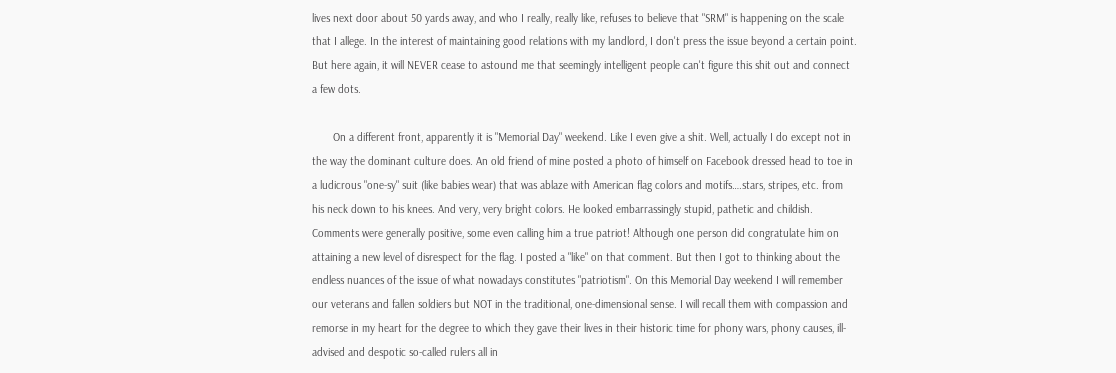lives next door about 50 yards away, and who I really, really like, refuses to believe that "SRM" is happening on the scale that I allege. In the interest of maintaining good relations with my landlord, I don't press the issue beyond a certain point. But here again, it will NEVER cease to astound me that seemingly intelligent people can't figure this shit out and connect a few dots.

       On a different front, apparently it is "Memorial Day" weekend. Like I even give a shit. Well, actually I do except not in the way the dominant culture does. An old friend of mine posted a photo of himself on Facebook dressed head to toe in a ludicrous "one-sy" suit (like babies wear) that was ablaze with American flag colors and motifs….stars, stripes, etc. from his neck down to his knees. And very, very bright colors. He looked embarrassingly stupid, pathetic and childish. Comments were generally positive, some even calling him a true patriot! Although one person did congratulate him on attaining a new level of disrespect for the flag. I posted a "like" on that comment. But then I got to thinking about the endless nuances of the issue of what nowadays constitutes "patriotism". On this Memorial Day weekend I will remember our veterans and fallen soldiers but NOT in the traditional, one-dimensional sense. I will recall them with compassion and remorse in my heart for the degree to which they gave their lives in their historic time for phony wars, phony causes, ill-advised and despotic so-called rulers all in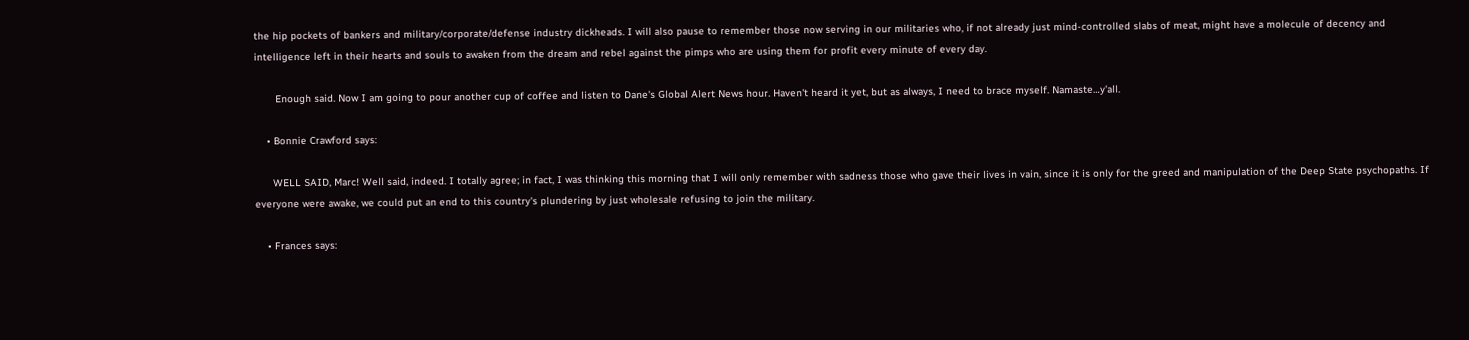the hip pockets of bankers and military/corporate/defense industry dickheads. I will also pause to remember those now serving in our militaries who, if not already just mind-controlled slabs of meat, might have a molecule of decency and intelligence left in their hearts and souls to awaken from the dream and rebel against the pimps who are using them for profit every minute of every day.

       Enough said. Now I am going to pour another cup of coffee and listen to Dane's Global Alert News hour. Haven't heard it yet, but as always, I need to brace myself. Namaste…y'all.

    • Bonnie Crawford says:

      WELL SAID, Marc! Well said, indeed. I totally agree; in fact, I was thinking this morning that I will only remember with sadness those who gave their lives in vain, since it is only for the greed and manipulation of the Deep State psychopaths. If everyone were awake, we could put an end to this country's plundering by just wholesale refusing to join the military.

    • Frances says: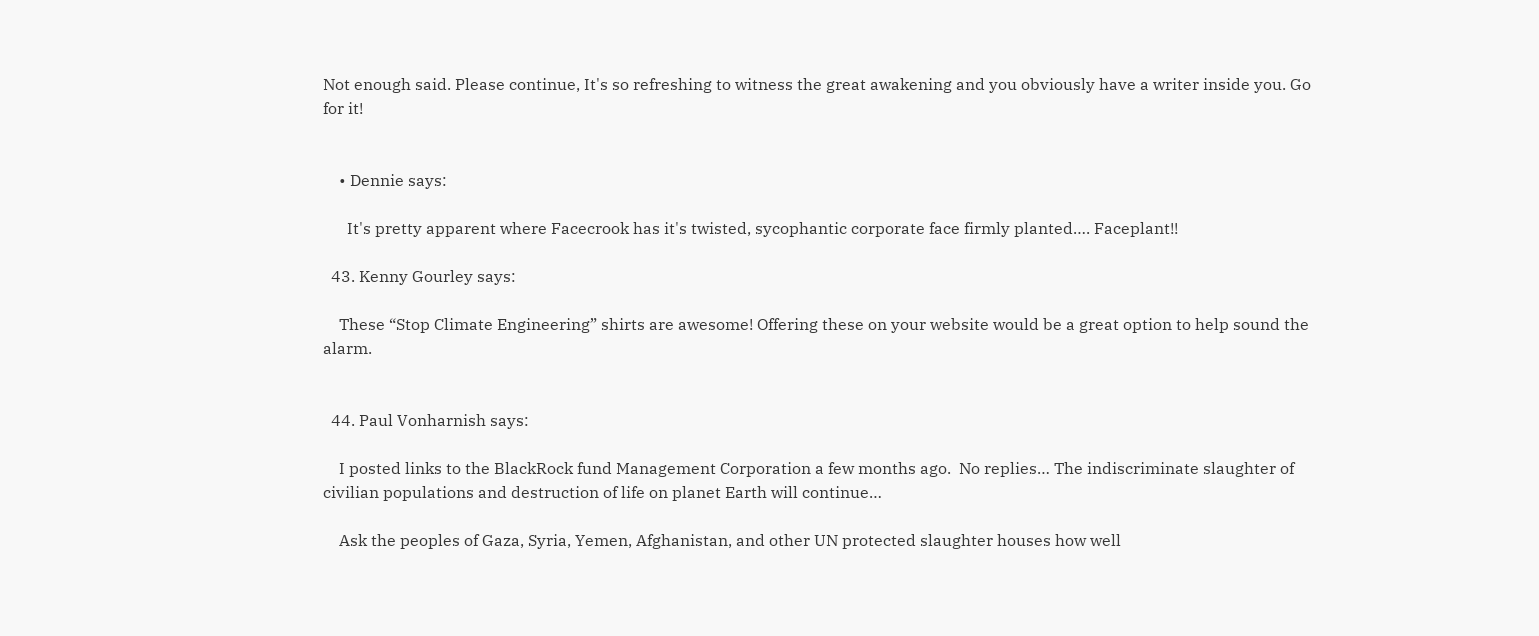Not enough said. Please continue, It's so refreshing to witness the great awakening and you obviously have a writer inside you. Go for it!


    • Dennie says:

      It's pretty apparent where Facecrook has it's twisted, sycophantic corporate face firmly planted…. Faceplant!!

  43. Kenny Gourley says:

    These “Stop Climate Engineering” shirts are awesome! Offering these on your website would be a great option to help sound the alarm.


  44. Paul Vonharnish says:

    I posted links to the BlackRock fund Management Corporation a few months ago.  No replies… The indiscriminate slaughter of civilian populations and destruction of life on planet Earth will continue…

    Ask the peoples of Gaza, Syria, Yemen, Afghanistan, and other UN protected slaughter houses how well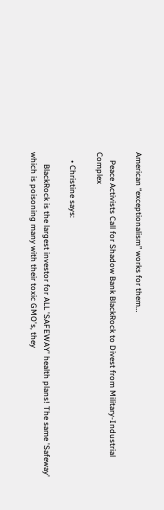American “exceptionalism” works for them…

    Peace Activists Call for Shadow Bank BlackRock to Divest from Military-Industrial Complex

    • Christine says:

      BlackRock is the largest investor for ALL 'SAFEWAY' health plans! The same 'Safeway' which is poisoning many with their toxic GMO's, they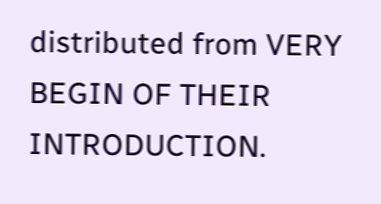distributed from VERY BEGIN OF THEIR INTRODUCTION.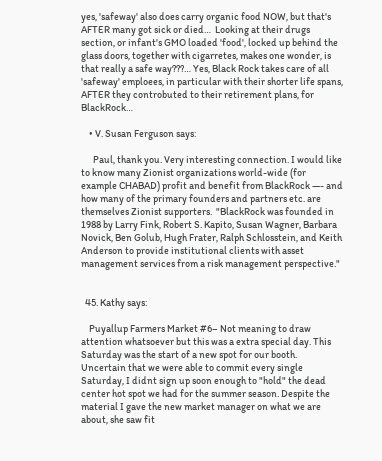yes, 'safeway' also does carry organic food NOW, but that's AFTER many got sick or died…  Looking at their drugs section, or infant's GMO loaded 'food', locked up behind the glass doors, together with cigarretes, makes one wonder, is that really a safe way???… Yes, Black Rock takes care of all 'safeway' emploees, in particular with their shorter life spans, AFTER they controbuted to their retirement plans, for BlackRock…

    • V. Susan Ferguson says:

      Paul, thank you. Very interesting connection. I would like to know many Zionist organizations world-wide (for example CHABAD) profit and benefit from BlackRock —- and how many of the primary founders and partners etc. are themselves Zionist supporters.  "BlackRock was founded in 1988 by Larry Fink, Robert S. Kapito, Susan Wagner, Barbara Novick, Ben Golub, Hugh Frater, Ralph Schlosstein, and Keith Anderson to provide institutional clients with asset management services from a risk management perspective."


  45. Kathy says:

    Puyallup Farmers Market #6– Not meaning to draw attention whatsoever but this was a extra special day. This Saturday was the start of a new spot for our booth.  Uncertain that we were able to commit every single Saturday, I didnt sign up soon enough to "hold" the dead center hot spot we had for the summer season. Despite the material I gave the new market manager on what we are about, she saw fit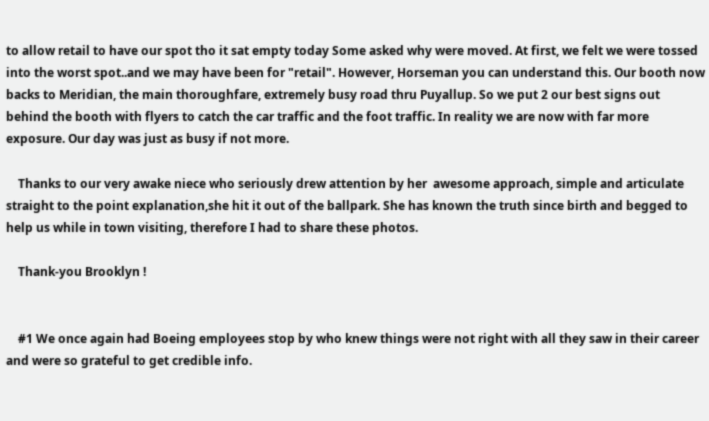to allow retail to have our spot tho it sat empty today Some asked why were moved. At first, we felt we were tossed into the worst spot..and we may have been for "retail". However, Horseman you can understand this. Our booth now backs to Meridian, the main thoroughfare, extremely busy road thru Puyallup. So we put 2 our best signs out behind the booth with flyers to catch the car traffic and the foot traffic. In reality we are now with far more exposure. Our day was just as busy if not more.

    Thanks to our very awake niece who seriously drew attention by her  awesome approach, simple and articulate straight to the point explanation,she hit it out of the ballpark. She has known the truth since birth and begged to help us while in town visiting, therefore I had to share these photos.

    Thank-you Brooklyn !


    #1 We once again had Boeing employees stop by who knew things were not right with all they saw in their career and were so grateful to get credible info.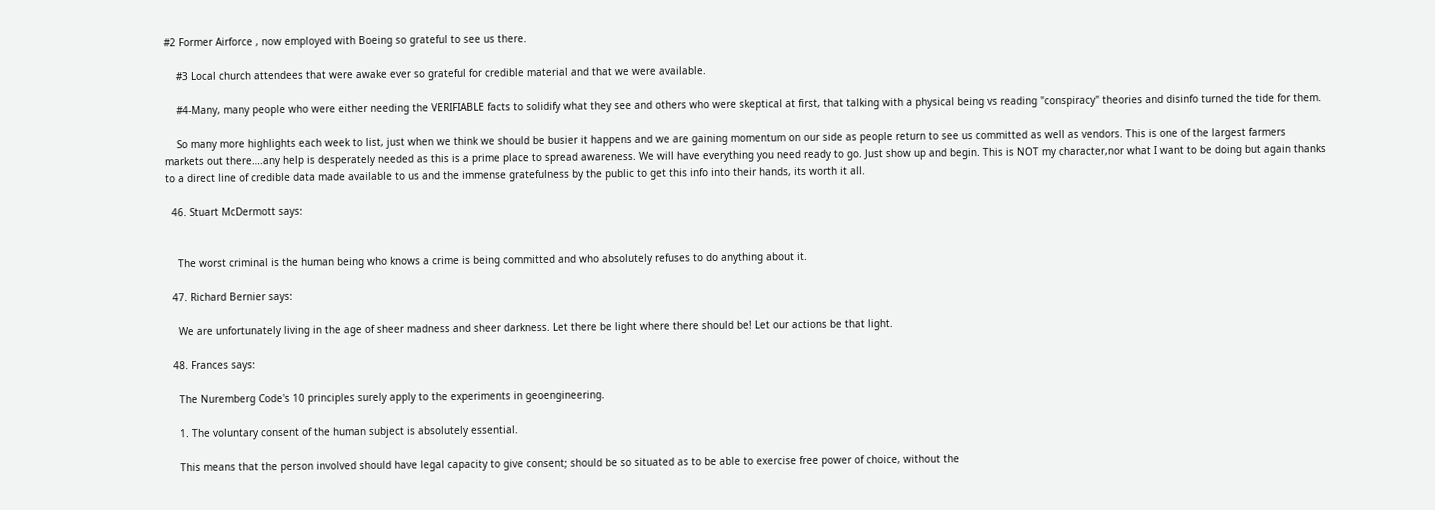#2 Former Airforce , now employed with Boeing so grateful to see us there.

    #3 Local church attendees that were awake ever so grateful for credible material and that we were available.

    #4-Many, many people who were either needing the VERIFIABLE facts to solidify what they see and others who were skeptical at first, that talking with a physical being vs reading "conspiracy" theories and disinfo turned the tide for them.

    So many more highlights each week to list, just when we think we should be busier it happens and we are gaining momentum on our side as people return to see us committed as well as vendors. This is one of the largest farmers markets out there….any help is desperately needed as this is a prime place to spread awareness. We will have everything you need ready to go. Just show up and begin. This is NOT my character,nor what I want to be doing but again thanks to a direct line of credible data made available to us and the immense gratefulness by the public to get this info into their hands, its worth it all.

  46. Stuart McDermott says:


    The worst criminal is the human being who knows a crime is being committed and who absolutely refuses to do anything about it.

  47. Richard Bernier says:

    We are unfortunately living in the age of sheer madness and sheer darkness. Let there be light where there should be! Let our actions be that light.

  48. Frances says:

    The Nuremberg Code's 10 principles surely apply to the experiments in geoengineering.

    1. The voluntary consent of the human subject is absolutely essential.

    This means that the person involved should have legal capacity to give consent; should be so situated as to be able to exercise free power of choice, without the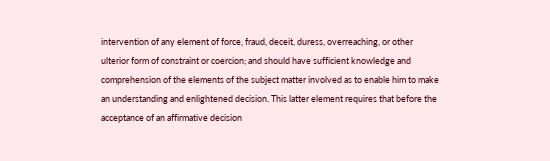intervention of any element of force, fraud, deceit, duress, overreaching, or other ulterior form of constraint or coercion; and should have sufficient knowledge and comprehension of the elements of the subject matter involved as to enable him to make an understanding and enlightened decision. This latter element requires that before the acceptance of an affirmative decision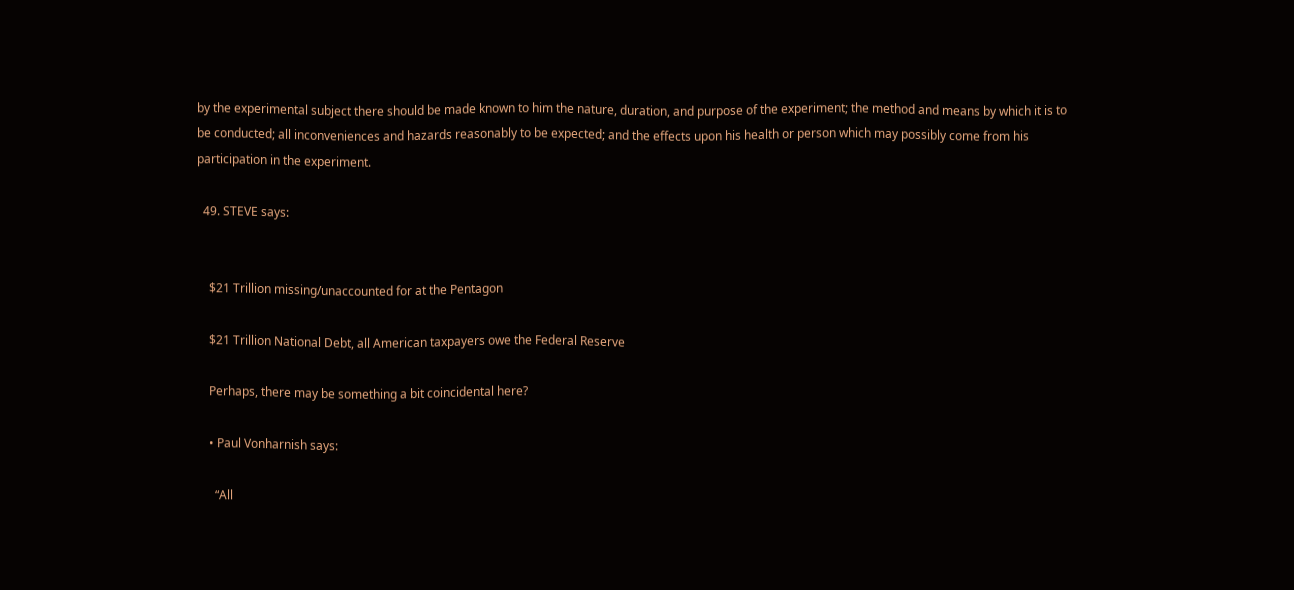by the experimental subject there should be made known to him the nature, duration, and purpose of the experiment; the method and means by which it is to be conducted; all inconveniences and hazards reasonably to be expected; and the effects upon his health or person which may possibly come from his participation in the experiment.

  49. STEVE says:


    $21 Trillion missing/unaccounted for at the Pentagon

    $21 Trillion National Debt, all American taxpayers owe the Federal Reserve

    Perhaps, there may be something a bit coincidental here?

    • Paul Vonharnish says:

      “All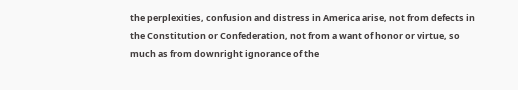the perplexities, confusion and distress in America arise, not from defects in the Constitution or Confederation, not from a want of honor or virtue, so much as from downright ignorance of the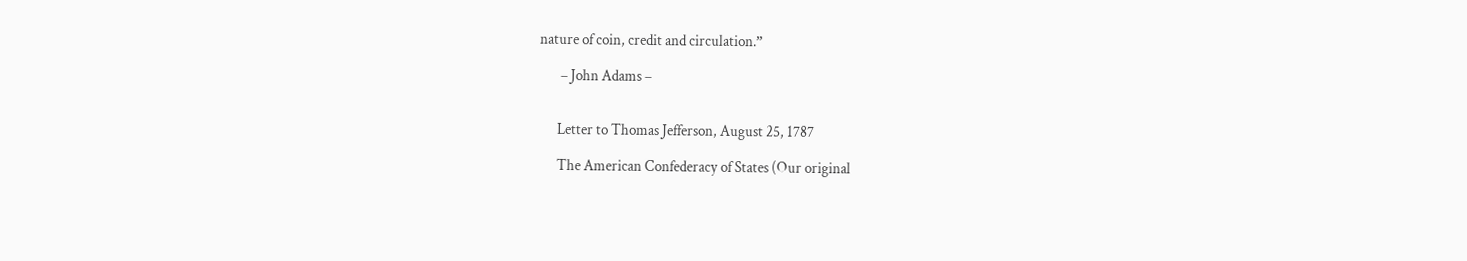nature of coin, credit and circulation.”

       – John Adams –


      Letter to Thomas Jefferson, August 25, 1787

      The American Confederacy of States (Our original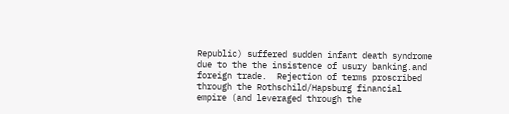Republic) suffered sudden infant death syndrome due to the the insistence of usury banking.and foreign trade.  Rejection of terms proscribed  through the Rothschild/Hapsburg financial empire (and leveraged through the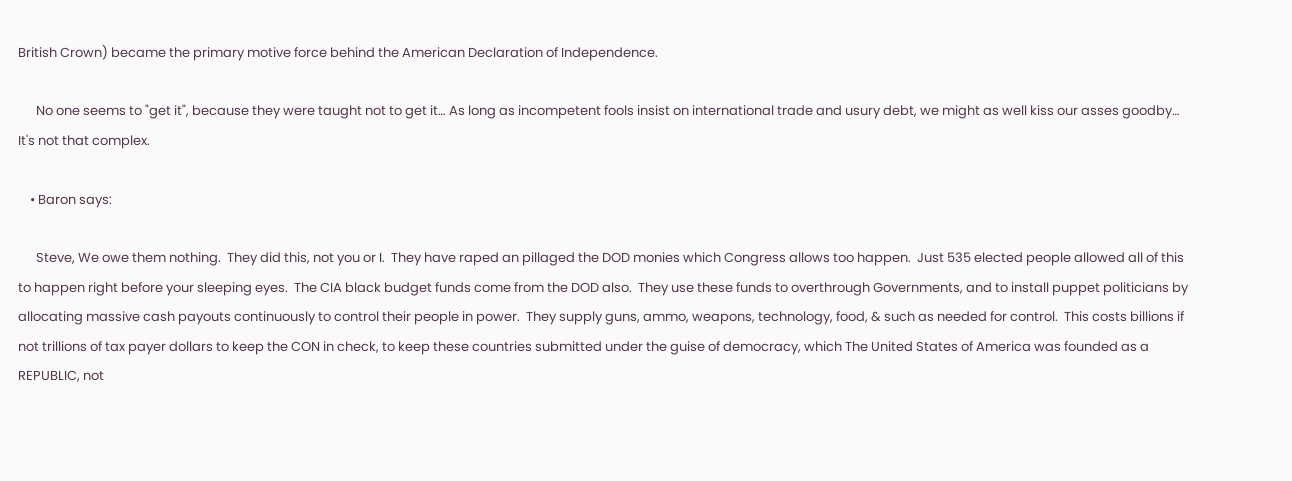British Crown) became the primary motive force behind the American Declaration of Independence.

      No one seems to "get it", because they were taught not to get it… As long as incompetent fools insist on international trade and usury debt, we might as well kiss our asses goodby… It's not that complex.

    • Baron says:

      Steve, We owe them nothing.  They did this, not you or I.  They have raped an pillaged the DOD monies which Congress allows too happen.  Just 535 elected people allowed all of this to happen right before your sleeping eyes.  The CIA black budget funds come from the DOD also.  They use these funds to overthrough Governments, and to install puppet politicians by allocating massive cash payouts continuously to control their people in power.  They supply guns, ammo, weapons, technology, food, & such as needed for control.  This costs billions if not trillions of tax payer dollars to keep the CON in check, to keep these countries submitted under the guise of democracy, which The United States of America was founded as a REPUBLIC, not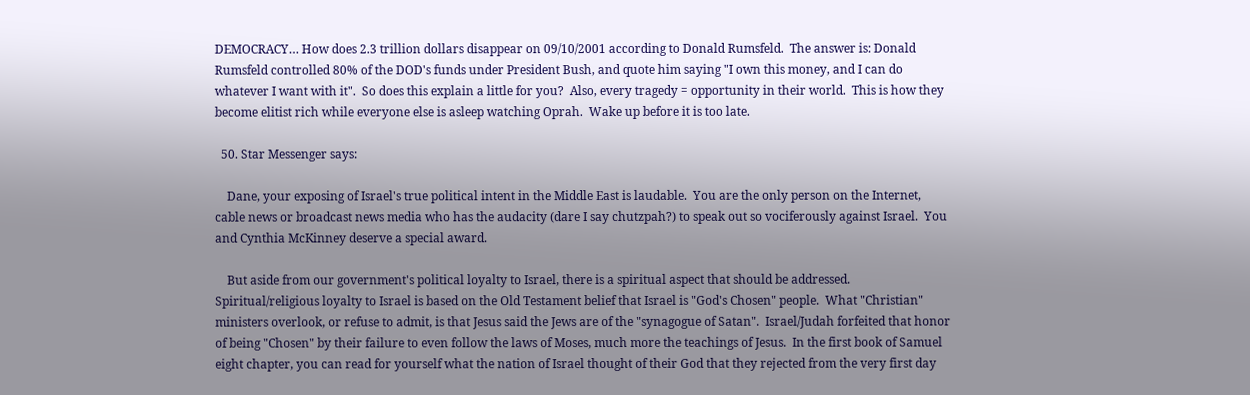DEMOCRACY… How does 2.3 trillion dollars disappear on 09/10/2001 according to Donald Rumsfeld.  The answer is: Donald Rumsfeld controlled 80% of the DOD's funds under President Bush, and quote him saying "I own this money, and I can do whatever I want with it".  So does this explain a little for you?  Also, every tragedy = opportunity in their world.  This is how they become elitist rich while everyone else is asleep watching Oprah.  Wake up before it is too late.

  50. Star Messenger says:

    Dane, your exposing of Israel's true political intent in the Middle East is laudable.  You are the only person on the Internet, cable news or broadcast news media who has the audacity (dare I say chutzpah?) to speak out so vociferously against Israel.  You and Cynthia McKinney deserve a special award.

    But aside from our government's political loyalty to Israel, there is a spiritual aspect that should be addressed.  Spiritual/religious loyalty to Israel is based on the Old Testament belief that Israel is "God's Chosen" people.  What "Christian" ministers overlook, or refuse to admit, is that Jesus said the Jews are of the "synagogue of Satan".  Israel/Judah forfeited that honor of being "Chosen" by their failure to even follow the laws of Moses, much more the teachings of Jesus.  In the first book of Samuel eight chapter, you can read for yourself what the nation of Israel thought of their God that they rejected from the very first day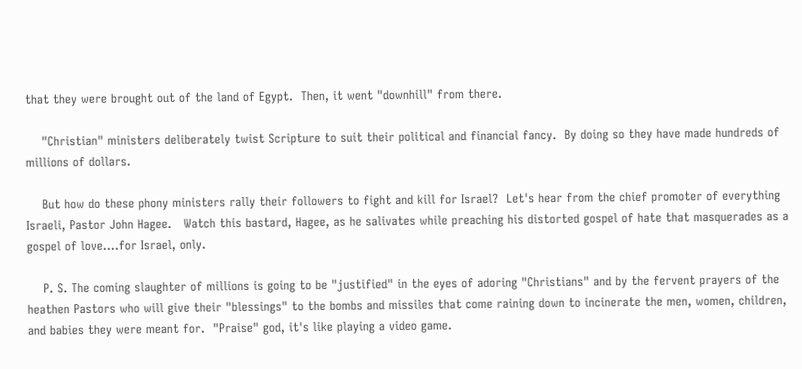that they were brought out of the land of Egypt.  Then, it went "downhill" from there.

    "Christian" ministers deliberately twist Scripture to suit their political and financial fancy.  By doing so they have made hundreds of millions of dollars.

    But how do these phony ministers rally their followers to fight and kill for Israel?  Let's hear from the chief promoter of everything Israeli, Pastor John Hagee.   Watch this bastard, Hagee, as he salivates while preaching his distorted gospel of hate that masquerades as a gospel of love….for Israel, only.

    P. S. The coming slaughter of millions is going to be "justified" in the eyes of adoring "Christians" and by the fervent prayers of the heathen Pastors who will give their "blessings" to the bombs and missiles that come raining down to incinerate the men, women, children, and babies they were meant for.  "Praise" god, it's like playing a video game.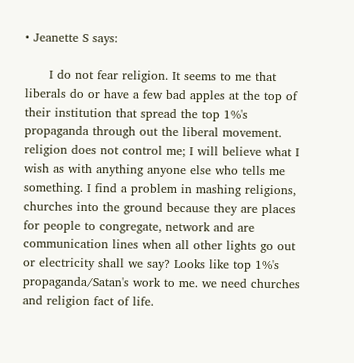• Jeanette S says:

      I do not fear religion. It seems to me that liberals do or have a few bad apples at the top of their institution that spread the top 1%'s propaganda through out the liberal movement. religion does not control me; I will believe what I wish as with anything anyone else who tells me something. I find a problem in mashing religions, churches into the ground because they are places for people to congregate, network and are communication lines when all other lights go out or electricity shall we say? Looks like top 1%'s propaganda/Satan's work to me. we need churches and religion fact of life.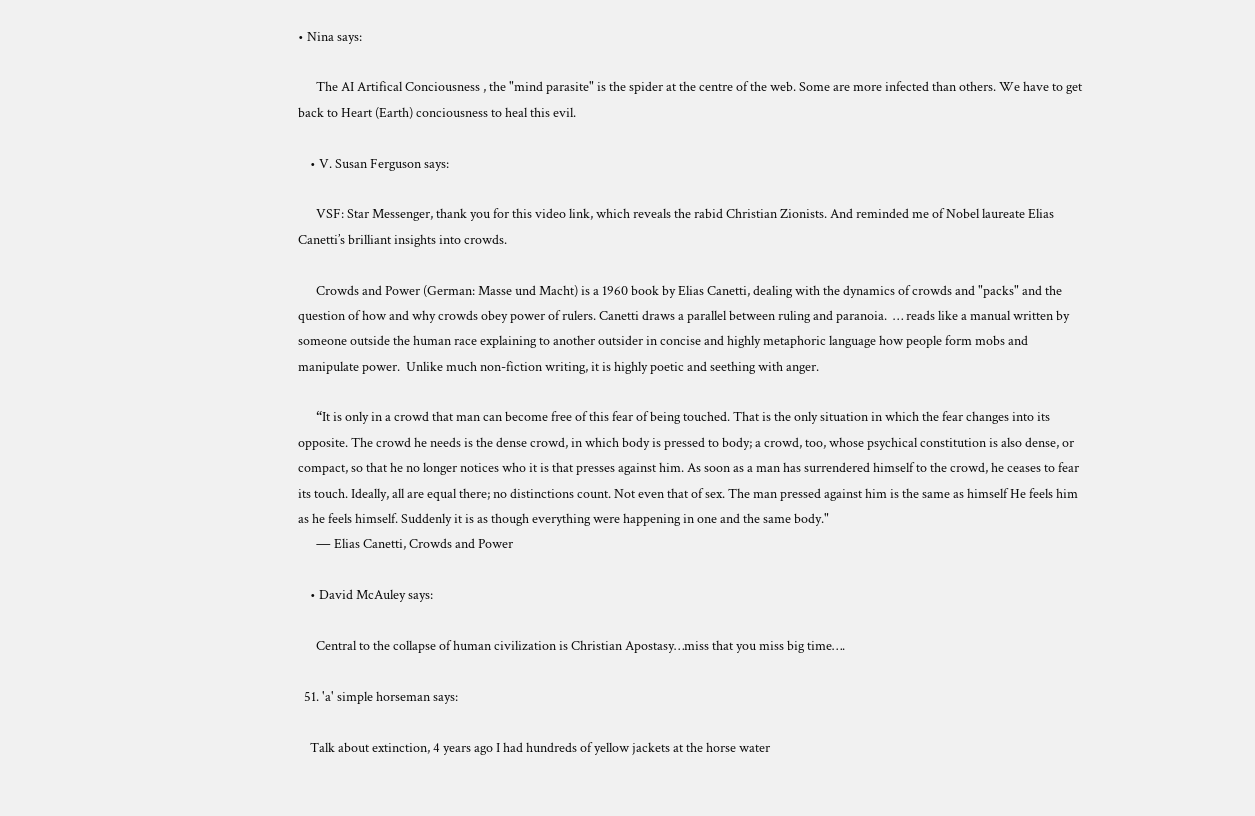• Nina says:

      The AI Artifical Conciousness , the "mind parasite" is the spider at the centre of the web. Some are more infected than others. We have to get back to Heart (Earth) conciousness to heal this evil.

    • V. Susan Ferguson says:

      VSF: Star Messenger, thank you for this video link, which reveals the rabid Christian Zionists. And reminded me of Nobel laureate Elias Canetti’s brilliant insights into crowds.

      Crowds and Power (German: Masse und Macht) is a 1960 book by Elias Canetti, dealing with the dynamics of crowds and "packs" and the question of how and why crowds obey power of rulers. Canetti draws a parallel between ruling and paranoia.  … reads like a manual written by someone outside the human race explaining to another outsider in concise and highly metaphoric language how people form mobs and manipulate power.  Unlike much non-fiction writing, it is highly poetic and seething with anger.

      “It is only in a crowd that man can become free of this fear of being touched. That is the only situation in which the fear changes into its opposite. The crowd he needs is the dense crowd, in which body is pressed to body; a crowd, too, whose psychical constitution is also dense, or compact, so that he no longer notices who it is that presses against him. As soon as a man has surrendered himself to the crowd, he ceases to fear its touch. Ideally, all are equal there; no distinctions count. Not even that of sex. The man pressed against him is the same as himself He feels him as he feels himself. Suddenly it is as though everything were happening in one and the same body."
      ― Elias Canetti, Crowds and Power

    • David McAuley says:

      Central to the collapse of human civilization is Christian Apostasy…miss that you miss big time….

  51. 'a' simple horseman says:

    Talk about extinction, 4 years ago I had hundreds of yellow jackets at the horse water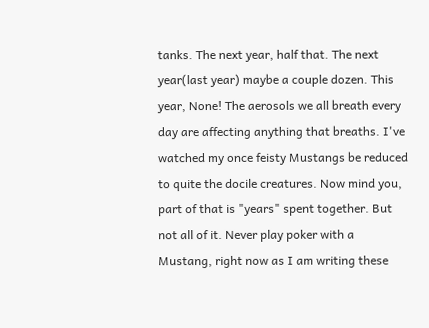tanks. The next year, half that. The next year(last year) maybe a couple dozen. This year, None! The aerosols we all breath every day are affecting anything that breaths. I've watched my once feisty Mustangs be reduced to quite the docile creatures. Now mind you, part of that is "years" spent together. But not all of it. Never play poker with a Mustang, right now as I am writing these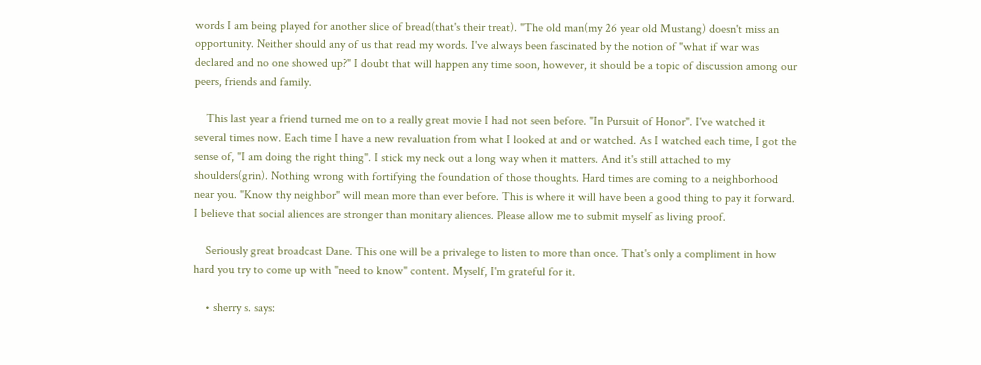words I am being played for another slice of bread(that's their treat). "The old man(my 26 year old Mustang) doesn't miss an opportunity. Neither should any of us that read my words. I've always been fascinated by the notion of "what if war was declared and no one showed up?" I doubt that will happen any time soon, however, it should be a topic of discussion among our peers, friends and family.

    This last year a friend turned me on to a really great movie I had not seen before. "In Pursuit of Honor". I've watched it several times now. Each time I have a new revaluation from what I looked at and or watched. As I watched each time, I got the sense of, "I am doing the right thing". I stick my neck out a long way when it matters. And it's still attached to my shoulders(grin). Nothing wrong with fortifying the foundation of those thoughts. Hard times are coming to a neighborhood near you. "Know thy neighbor" will mean more than ever before. This is where it will have been a good thing to pay it forward. I believe that social aliences are stronger than monitary aliences. Please allow me to submit myself as living proof.

    Seriously great broadcast Dane. This one will be a privalege to listen to more than once. That's only a compliment in how hard you try to come up with "need to know" content. Myself, I'm grateful for it.

    • sherry s. says: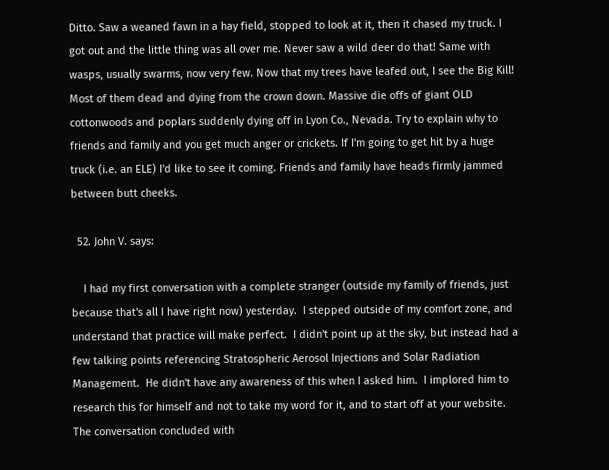Ditto. Saw a weaned fawn in a hay field, stopped to look at it, then it chased my truck. I got out and the little thing was all over me. Never saw a wild deer do that! Same with wasps, usually swarms, now very few. Now that my trees have leafed out, I see the Big Kill! Most of them dead and dying from the crown down. Massive die offs of giant OLD cottonwoods and poplars suddenly dying off in Lyon Co., Nevada. Try to explain why to friends and family and you get much anger or crickets. If I'm going to get hit by a huge truck (i.e. an ELE) I'd like to see it coming. Friends and family have heads firmly jammed between butt cheeks.

  52. John V. says:

    I had my first conversation with a complete stranger (outside my family of friends, just because that's all I have right now) yesterday.  I stepped outside of my comfort zone, and understand that practice will make perfect.  I didn't point up at the sky, but instead had a few talking points referencing Stratospheric Aerosol Injections and Solar Radiation Management.  He didn't have any awareness of this when I asked him.  I implored him to research this for himself and not to take my word for it, and to start off at your website.  The conversation concluded with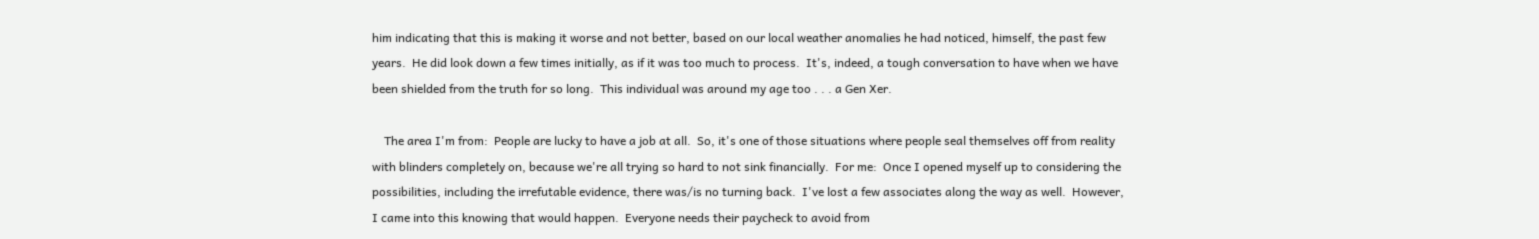him indicating that this is making it worse and not better, based on our local weather anomalies he had noticed, himself, the past few years.  He did look down a few times initially, as if it was too much to process.  It's, indeed, a tough conversation to have when we have been shielded from the truth for so long.  This individual was around my age too . . . a Gen Xer.

    The area I'm from:  People are lucky to have a job at all.  So, it's one of those situations where people seal themselves off from reality with blinders completely on, because we're all trying so hard to not sink financially.  For me:  Once I opened myself up to considering the possibilities, including the irrefutable evidence, there was/is no turning back.  I've lost a few associates along the way as well.  However, I came into this knowing that would happen.  Everyone needs their paycheck to avoid from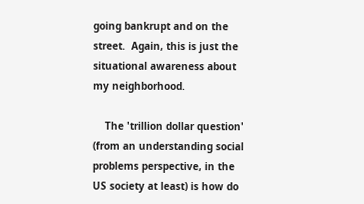going bankrupt and on the street.  Again, this is just the situational awareness about my neighborhood.

    The 'trillion dollar question' (from an understanding social problems perspective, in the US society at least) is how do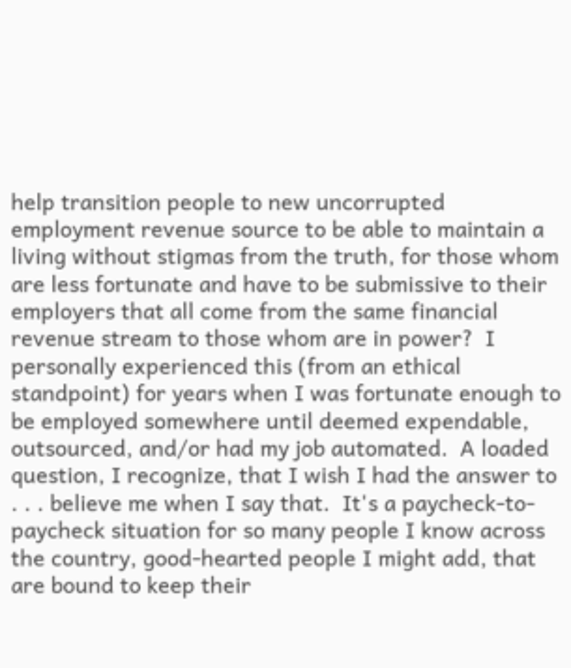help transition people to new uncorrupted employment revenue source to be able to maintain a living without stigmas from the truth, for those whom are less fortunate and have to be submissive to their employers that all come from the same financial revenue stream to those whom are in power?  I personally experienced this (from an ethical standpoint) for years when I was fortunate enough to be employed somewhere until deemed expendable, outsourced, and/or had my job automated.  A loaded question, I recognize, that I wish I had the answer to . . . believe me when I say that.  It's a paycheck-to-paycheck situation for so many people I know across the country, good-hearted people I might add, that are bound to keep their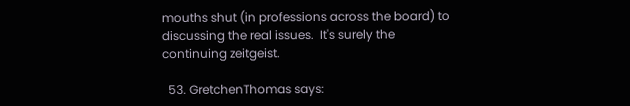mouths shut (in professions across the board) to discussing the real issues.  It's surely the continuing zeitgeist.

  53. GretchenThomas says: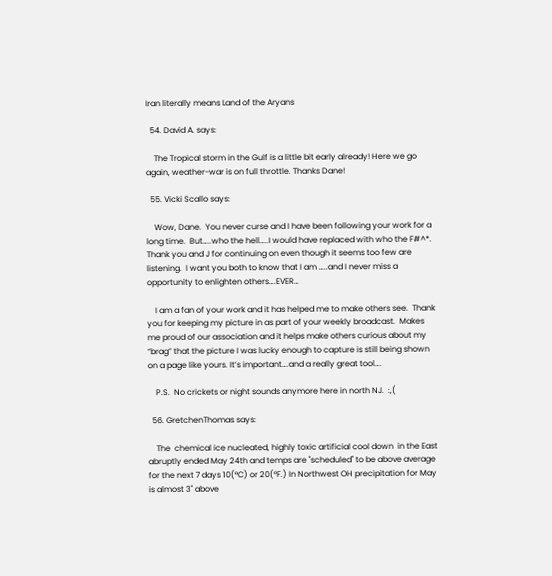Iran literally means Land of the Aryans

  54. David A. says:

    The Tropical storm in the Gulf is a little bit early already! Here we go again, weather-war is on full throttle. Thanks Dane!

  55. Vicki Scallo says:

    Wow, Dane.  You never curse and I have been following your work for a long time.  But…..who the hell…..I would have replaced with who the F#^*.  Thank you and J for continuing on even though it seems too few are listening.  I want you both to know that I am …..and I never miss a opportunity to enlighten others….EVER…

    I am a fan of your work and it has helped me to make others see.  Thank you for keeping my picture in as part of your weekly broadcast.  Makes me proud of our association and it helps make others curious about my “brag” that the picture I was lucky enough to capture is still being shown on a page like yours. It’s important….and a really great tool….

    P.S.  No crickets or night sounds anymore here in north NJ.  :,(

  56. GretchenThomas says:

    The  chemical ice nucleated, highly toxic artificial cool down  in the East abruptly ended May 24th and temps are "scheduled" to be above average for the next 7 days 10(°C) or 20(°F.) In Northwest OH precipitation for May is almost 3" above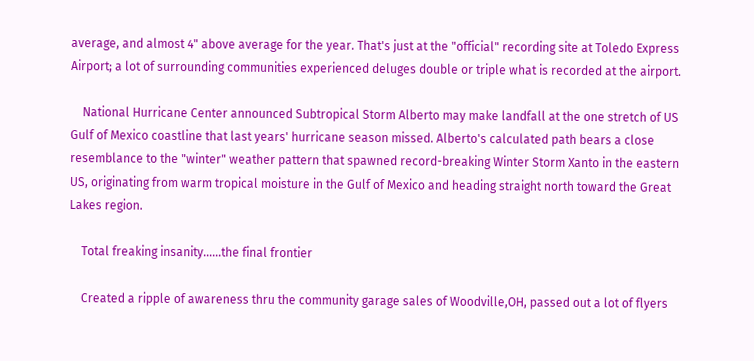average, and almost 4" above average for the year. That's just at the "official" recording site at Toledo Express Airport; a lot of surrounding communities experienced deluges double or triple what is recorded at the airport.

    National Hurricane Center announced Subtropical Storm Alberto may make landfall at the one stretch of US Gulf of Mexico coastline that last years' hurricane season missed. Alberto's calculated path bears a close resemblance to the "winter" weather pattern that spawned record-breaking Winter Storm Xanto in the eastern US, originating from warm tropical moisture in the Gulf of Mexico and heading straight north toward the Great Lakes region.

    Total freaking insanity……the final frontier

    Created a ripple of awareness thru the community garage sales of Woodville,OH, passed out a lot of flyers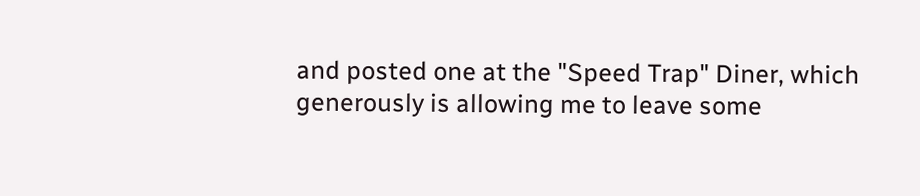and posted one at the "Speed Trap" Diner, which generously is allowing me to leave some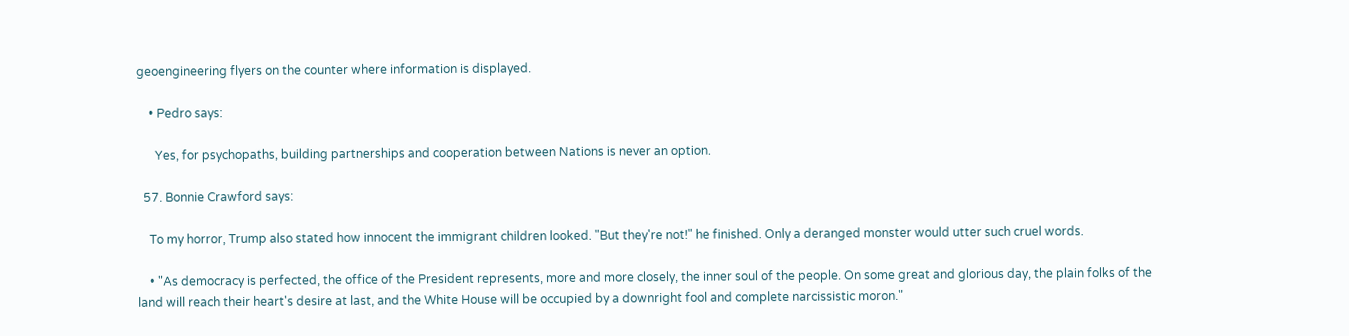geoengineering flyers on the counter where information is displayed.

    • Pedro says:

      Yes, for psychopaths, building partnerships and cooperation between Nations is never an option.

  57. Bonnie Crawford says:

    To my horror, Trump also stated how innocent the immigrant children looked. "But they're not!" he finished. Only a deranged monster would utter such cruel words.

    • "As democracy is perfected, the office of the President represents, more and more closely, the inner soul of the people. On some great and glorious day, the plain folks of the land will reach their heart's desire at last, and the White House will be occupied by a downright fool and complete narcissistic moron."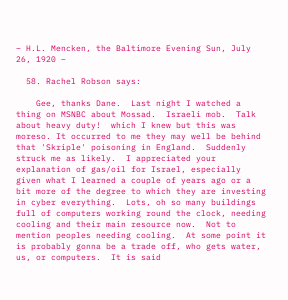– H.L. Mencken, the Baltimore Evening Sun, July 26, 1920 –

  58. Rachel Robson says:

    Gee, thanks Dane.  Last night I watched a thing on MSNBC about Mossad.  Israeli mob.  Talk about heavy duty!  which I knew but this was moreso. It occurred to me they may well be behind that 'Skriple' poisoning in England.  Suddenly struck me as likely.  I appreciated your explanation of gas/oil for Israel, especially given what I learned a couple of years ago or a bit more of the degree to which they are investing in cyber everything.  Lots, oh so many buildings full of computers working round the clock, needing cooling and their main resource now.  Not to mention peoples needing cooling.  At some point it is probably gonna be a trade off, who gets water, us, or computers.  It is said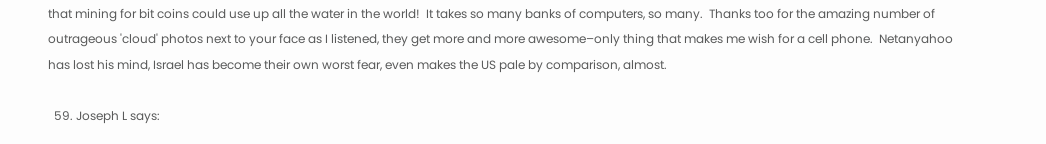that mining for bit coins could use up all the water in the world!  It takes so many banks of computers, so many.  Thanks too for the amazing number of outrageous 'cloud' photos next to your face as I listened, they get more and more awesome–only thing that makes me wish for a cell phone.  Netanyahoo has lost his mind, Israel has become their own worst fear, even makes the US pale by comparison, almost.

  59. Joseph L says: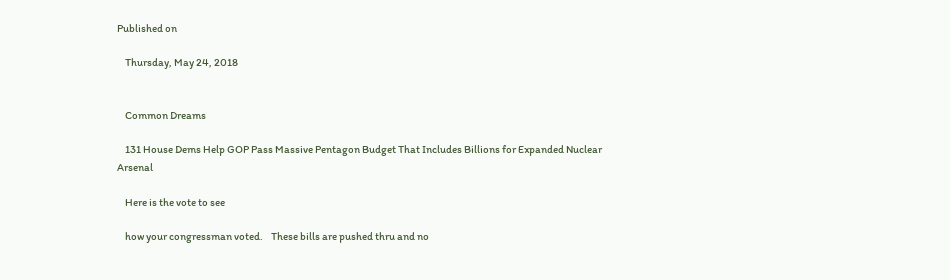Published on

    Thursday, May 24, 2018


    Common Dreams

    131 House Dems Help GOP Pass Massive Pentagon Budget That Includes Billions for Expanded Nuclear Arsenal

    Here is the vote to see

    how your congressman voted.    These bills are pushed thru and no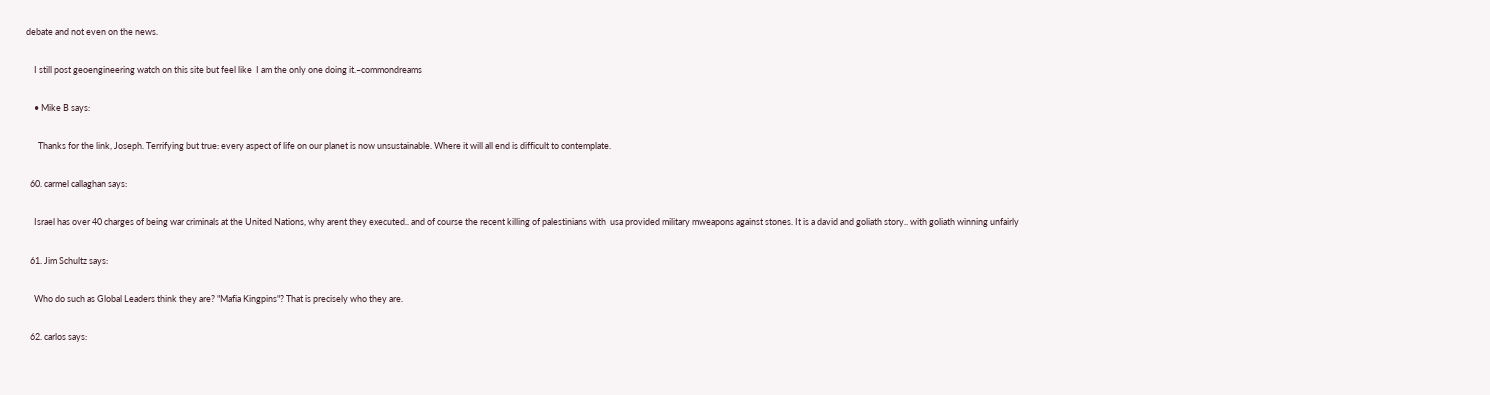debate and not even on the news.

    I still post geoengineering watch on this site but feel like  I am the only one doing it.–commondreams

    • Mike B says:

      Thanks for the link, Joseph. Terrifying but true: every aspect of life on our planet is now unsustainable. Where it will all end is difficult to contemplate.

  60. carmel callaghan says:

    Israel has over 40 charges of being war criminals at the United Nations, why arent they executed.. and of course the recent killing of palestinians with  usa provided military mweapons against stones. It is a david and goliath story.. with goliath winning unfairly

  61. Jim Schultz says:

    Who do such as Global Leaders think they are? "Mafia Kingpins"? That is precisely who they are.

  62. carlos says: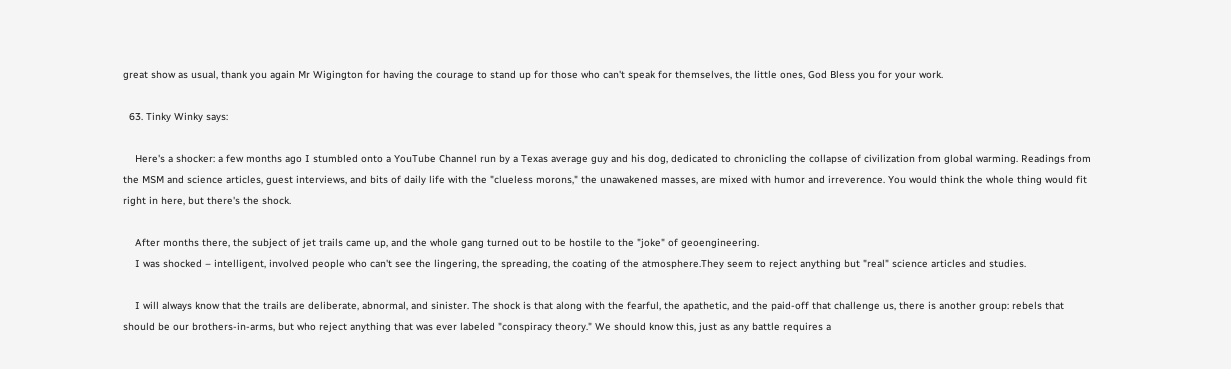great show as usual, thank you again Mr Wigington for having the courage to stand up for those who can't speak for themselves, the little ones, God Bless you for your work.

  63. Tinky Winky says:

    Here's a shocker: a few months ago I stumbled onto a YouTube Channel run by a Texas average guy and his dog, dedicated to chronicling the collapse of civilization from global warming. Readings from the MSM and science articles, guest interviews, and bits of daily life with the "clueless morons," the unawakened masses, are mixed with humor and irreverence. You would think the whole thing would fit right in here, but there's the shock.

    After months there, the subject of jet trails came up, and the whole gang turned out to be hostile to the "joke" of geoengineering.
    I was shocked – intelligent, involved people who can't see the lingering, the spreading, the coating of the atmosphere.They seem to reject anything but "real" science articles and studies.

    I will always know that the trails are deliberate, abnormal, and sinister. The shock is that along with the fearful, the apathetic, and the paid-off that challenge us, there is another group: rebels that should be our brothers-in-arms, but who reject anything that was ever labeled "conspiracy theory." We should know this, just as any battle requires a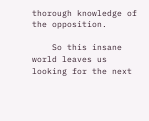thorough knowledge of the opposition.

    So this insane world leaves us looking for the next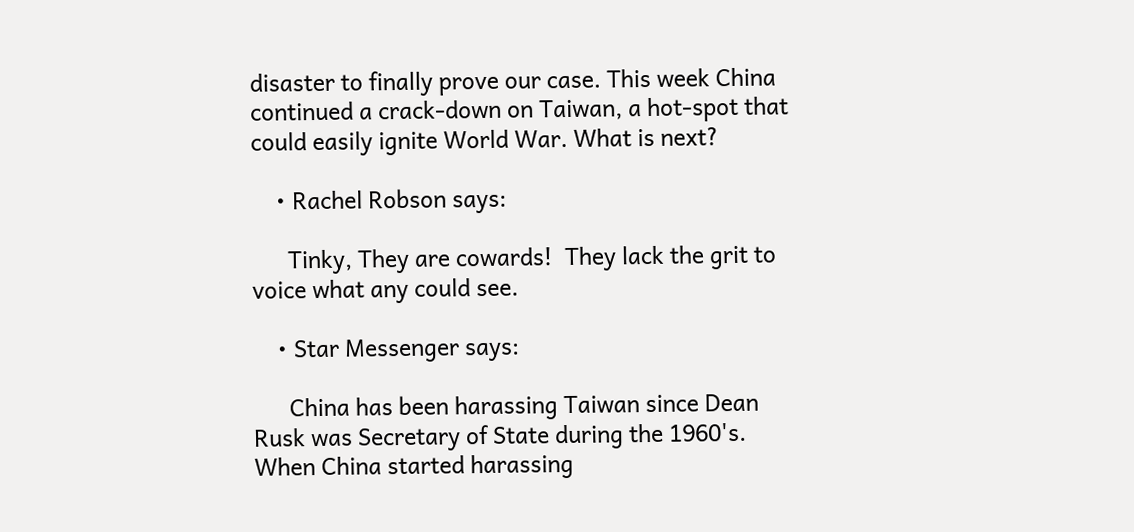disaster to finally prove our case. This week China continued a crack-down on Taiwan, a hot-spot that could easily ignite World War. What is next?

    • Rachel Robson says:

      Tinky, They are cowards!  They lack the grit to voice what any could see.

    • Star Messenger says:

      China has been harassing Taiwan since Dean Rusk was Secretary of State during the 1960's.  When China started harassing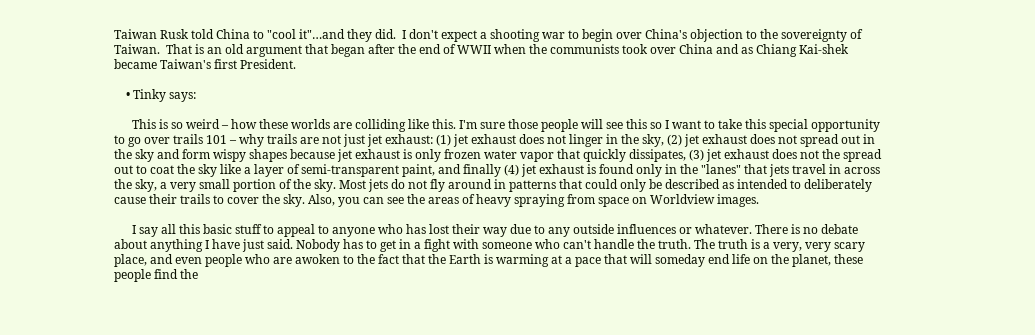Taiwan Rusk told China to "cool it"…and they did.  I don't expect a shooting war to begin over China's objection to the sovereignty of Taiwan.  That is an old argument that began after the end of WWII when the communists took over China and as Chiang Kai-shek became Taiwan's first President.

    • Tinky says:

      This is so weird – how these worlds are colliding like this. I'm sure those people will see this so I want to take this special opportunity to go over trails 101 – why trails are not just jet exhaust: (1) jet exhaust does not linger in the sky, (2) jet exhaust does not spread out in the sky and form wispy shapes because jet exhaust is only frozen water vapor that quickly dissipates, (3) jet exhaust does not the spread out to coat the sky like a layer of semi-transparent paint, and finally (4) jet exhaust is found only in the "lanes" that jets travel in across the sky, a very small portion of the sky. Most jets do not fly around in patterns that could only be described as intended to deliberately cause their trails to cover the sky. Also, you can see the areas of heavy spraying from space on Worldview images.

      I say all this basic stuff to appeal to anyone who has lost their way due to any outside influences or whatever. There is no debate about anything I have just said. Nobody has to get in a fight with someone who can't handle the truth. The truth is a very, very scary place, and even people who are awoken to the fact that the Earth is warming at a pace that will someday end life on the planet, these people find the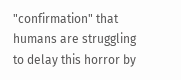"confirmation" that humans are struggling to delay this horror by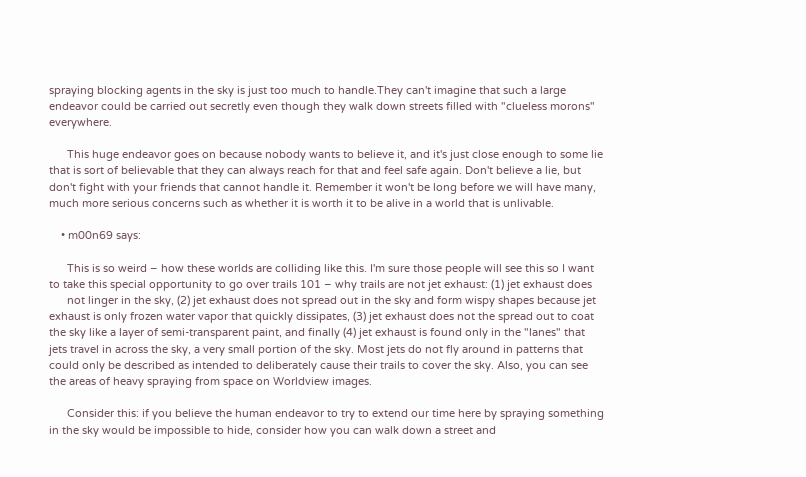spraying blocking agents in the sky is just too much to handle.They can't imagine that such a large endeavor could be carried out secretly even though they walk down streets filled with "clueless morons" everywhere.

      This huge endeavor goes on because nobody wants to believe it, and it's just close enough to some lie that is sort of believable that they can always reach for that and feel safe again. Don't believe a lie, but don't fight with your friends that cannot handle it. Remember it won't be long before we will have many, much more serious concerns such as whether it is worth it to be alive in a world that is unlivable.

    • m00n69 says:

      This is so weird – how these worlds are colliding like this. I'm sure those people will see this so I want to take this special opportunity to go over trails 101 – why trails are not jet exhaust: (1) jet exhaust does
      not linger in the sky, (2) jet exhaust does not spread out in the sky and form wispy shapes because jet exhaust is only frozen water vapor that quickly dissipates, (3) jet exhaust does not the spread out to coat the sky like a layer of semi-transparent paint, and finally (4) jet exhaust is found only in the "lanes" that jets travel in across the sky, a very small portion of the sky. Most jets do not fly around in patterns that could only be described as intended to deliberately cause their trails to cover the sky. Also, you can see the areas of heavy spraying from space on Worldview images.

      Consider this: if you believe the human endeavor to try to extend our time here by spraying something in the sky would be impossible to hide, consider how you can walk down a street and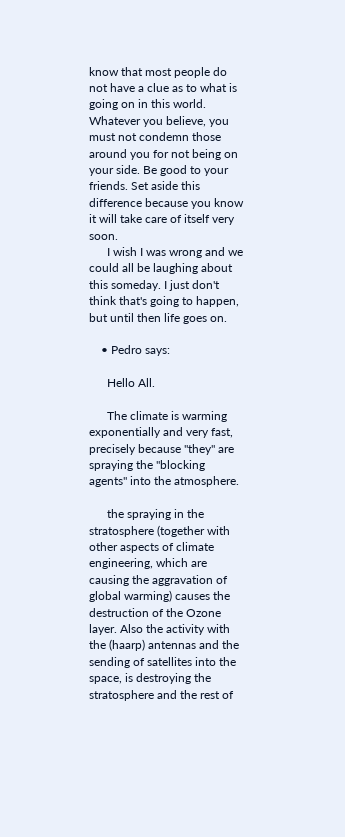know that most people do not have a clue as to what is going on in this world. Whatever you believe, you must not condemn those around you for not being on your side. Be good to your friends. Set aside this difference because you know it will take care of itself very soon.
      I wish I was wrong and we could all be laughing about this someday. I just don't think that's going to happen, but until then life goes on.

    • Pedro says:

      Hello All.

      The climate is warming exponentially and very fast, precisely because "they" are spraying the "blocking agents" into the atmosphere.

      the spraying in the stratosphere (together with other aspects of climate engineering, which are causing the aggravation of global warming) causes the destruction of the Ozone layer. Also the activity with the (haarp) antennas and the sending of satellites into the space, is destroying the stratosphere and the rest of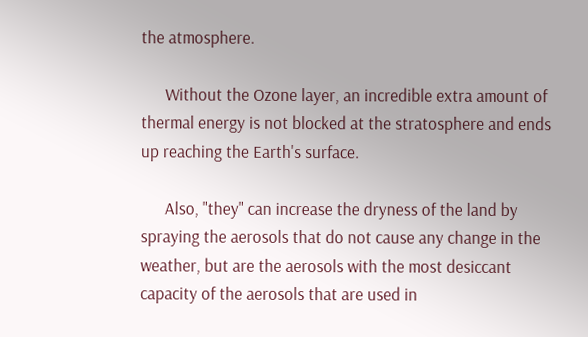the atmosphere.

      Without the Ozone layer, an incredible extra amount of thermal energy is not blocked at the stratosphere and ends up reaching the Earth's surface.

      Also, "they" can increase the dryness of the land by spraying the aerosols that do not cause any change in the weather, but are the aerosols with the most desiccant capacity of the aerosols that are used in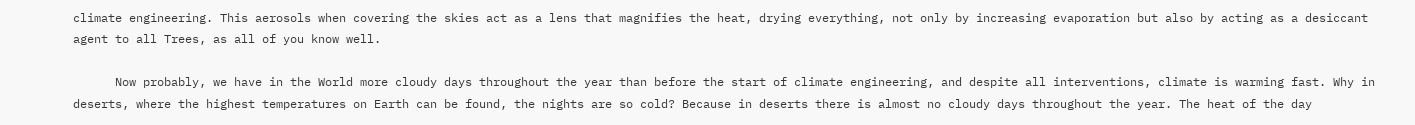climate engineering. This aerosols when covering the skies act as a lens that magnifies the heat, drying everything, not only by increasing evaporation but also by acting as a desiccant agent to all Trees, as all of you know well.

      Now probably, we have in the World more cloudy days throughout the year than before the start of climate engineering, and despite all interventions, climate is warming fast. Why in deserts, where the highest temperatures on Earth can be found, the nights are so cold? Because in deserts there is almost no cloudy days throughout the year. The heat of the day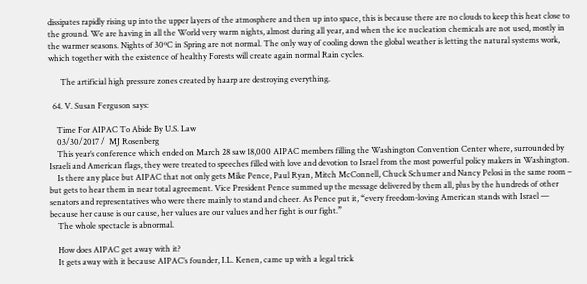dissipates rapidly rising up into the upper layers of the atmosphere and then up into space, this is because there are no clouds to keep this heat close to the ground. We are having in all the World very warm nights, almost during all year, and when the ice nucleation chemicals are not used, mostly in the warmer seasons. Nights of 30ºC in Spring are not normal. The only way of cooling down the global weather is letting the natural systems work, which together with the existence of healthy Forests will create again normal Rain cycles.

      The artificial high pressure zones created by haarp are destroying everything.

  64. V. Susan Ferguson says:

    Time For AIPAC To Abide By U.S. Law
    03/30/2017 /  MJ Rosenberg
    This year’s conference which ended on March 28 saw 18,000 AIPAC members filling the Washington Convention Center where, surrounded by Israeli and American flags, they were treated to speeches filled with love and devotion to Israel from the most powerful policy makers in Washington.
    Is there any place but AIPAC that not only gets Mike Pence, Paul Ryan, Mitch McConnell, Chuck Schumer and Nancy Pelosi in the same room – but gets to hear them in near total agreement. Vice President Pence summed up the message delivered by them all, plus by the hundreds of other senators and representatives who were there mainly to stand and cheer. As Pence put it, “every freedom-loving American stands with Israel — because her cause is our cause, her values are our values and her fight is our fight.”
    The whole spectacle is abnormal.

    How does AIPAC get away with it?
    It gets away with it because AIPAC’s founder, I.L. Kenen, came up with a legal trick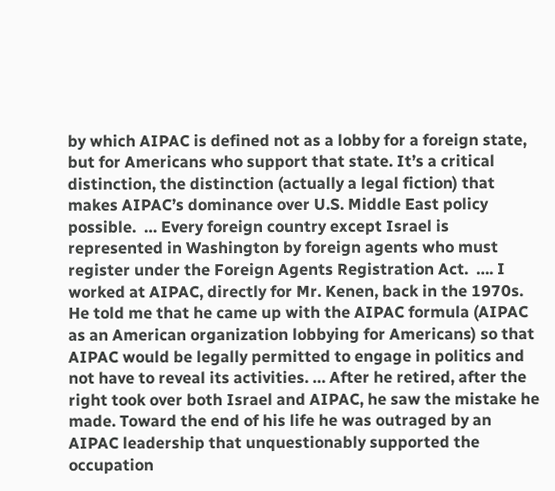by which AIPAC is defined not as a lobby for a foreign state, but for Americans who support that state. It’s a critical distinction, the distinction (actually a legal fiction) that makes AIPAC’s dominance over U.S. Middle East policy possible.  … Every foreign country except Israel is represented in Washington by foreign agents who must register under the Foreign Agents Registration Act.  …. I worked at AIPAC, directly for Mr. Kenen, back in the 1970s. He told me that he came up with the AIPAC formula (AIPAC as an American organization lobbying for Americans) so that AIPAC would be legally permitted to engage in politics and not have to reveal its activities. … After he retired, after the right took over both Israel and AIPAC, he saw the mistake he made. Toward the end of his life he was outraged by an AIPAC leadership that unquestionably supported the occupation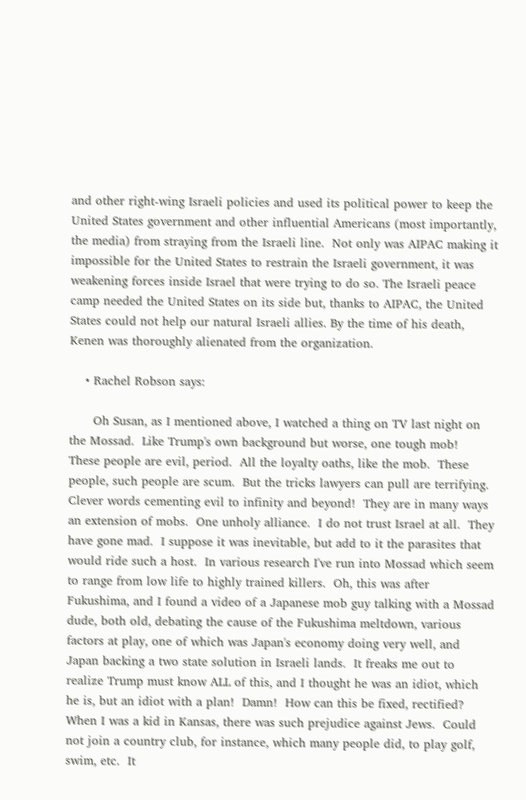and other right-wing Israeli policies and used its political power to keep the United States government and other influential Americans (most importantly, the media) from straying from the Israeli line.  Not only was AIPAC making it impossible for the United States to restrain the Israeli government, it was weakening forces inside Israel that were trying to do so. The Israeli peace camp needed the United States on its side but, thanks to AIPAC, the United States could not help our natural Israeli allies. By the time of his death, Kenen was thoroughly alienated from the organization.

    • Rachel Robson says:

      Oh Susan, as I mentioned above, I watched a thing on TV last night on the Mossad.  Like Trump's own background but worse, one tough mob!  These people are evil, period.  All the loyalty oaths, like the mob.  These people, such people are scum.  But the tricks lawyers can pull are terrifying.  Clever words cementing evil to infinity and beyond!  They are in many ways an extension of mobs.  One unholy alliance.  I do not trust Israel at all.  They have gone mad.  I suppose it was inevitable, but add to it the parasites that would ride such a host.  In various research I've run into Mossad which seem to range from low life to highly trained killers.  Oh, this was after Fukushima, and I found a video of a Japanese mob guy talking with a Mossad dude, both old, debating the cause of the Fukushima meltdown, various factors at play, one of which was Japan's economy doing very well, and Japan backing a two state solution in Israeli lands.  It freaks me out to realize Trump must know ALL of this, and I thought he was an idiot, which he is, but an idiot with a plan!  Damn!  How can this be fixed, rectified?  When I was a kid in Kansas, there was such prejudice against Jews.  Could not join a country club, for instance, which many people did, to play golf, swim, etc.  It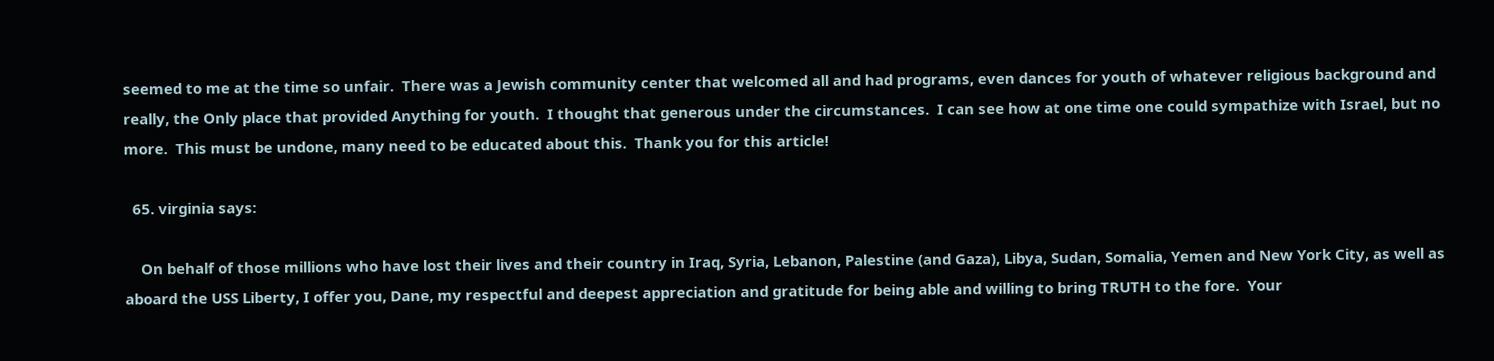seemed to me at the time so unfair.  There was a Jewish community center that welcomed all and had programs, even dances for youth of whatever religious background and really, the Only place that provided Anything for youth.  I thought that generous under the circumstances.  I can see how at one time one could sympathize with Israel, but no more.  This must be undone, many need to be educated about this.  Thank you for this article!

  65. virginia says:

    On behalf of those millions who have lost their lives and their country in Iraq, Syria, Lebanon, Palestine (and Gaza), Libya, Sudan, Somalia, Yemen and New York City, as well as aboard the USS Liberty, I offer you, Dane, my respectful and deepest appreciation and gratitude for being able and willing to bring TRUTH to the fore.  Your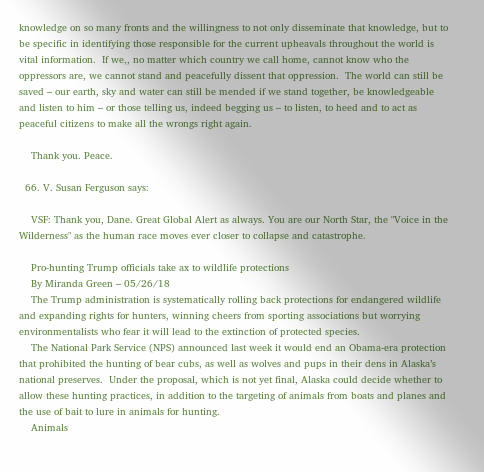knowledge on so many fronts and the willingness to not only disseminate that knowledge, but to be specific in identifying those responsible for the current upheavals throughout the world is vital information.  If we,, no matter which country we call home, cannot know who the oppressors are, we cannot stand and peacefully dissent that oppression.  The world can still be saved – our earth, sky and water can still be mended if we stand together, be knowledgeable and listen to him – or those telling us, indeed begging us – to listen, to heed and to act as peaceful citizens to make all the wrongs right again.

    Thank you. Peace.

  66. V. Susan Ferguson says:

    VSF: Thank you, Dane. Great Global Alert as always. You are our North Star, the "Voice in the Wilderness" as the human race moves ever closer to collapse and catastrophe.

    Pro-hunting Trump officials take ax to wildlife protections
    By Miranda Green – 05/26/18
    The Trump administration is systematically rolling back protections for endangered wildlife and expanding rights for hunters, winning cheers from sporting associations but worrying environmentalists who fear it will lead to the extinction of protected species.
    The National Park Service (NPS) announced last week it would end an Obama-era protection that prohibited the hunting of bear cubs, as well as wolves and pups in their dens in Alaska’s national preserves.  Under the proposal, which is not yet final, Alaska could decide whether to allow these hunting practices, in addition to the targeting of animals from boats and planes and the use of bait to lure in animals for hunting.
    Animals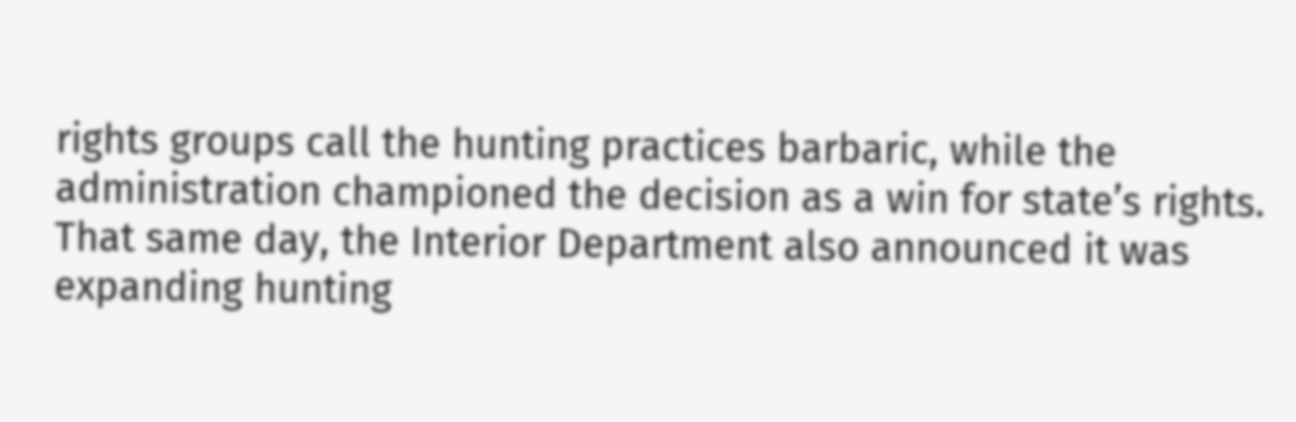rights groups call the hunting practices barbaric, while the administration championed the decision as a win for state’s rights.  That same day, the Interior Department also announced it was expanding hunting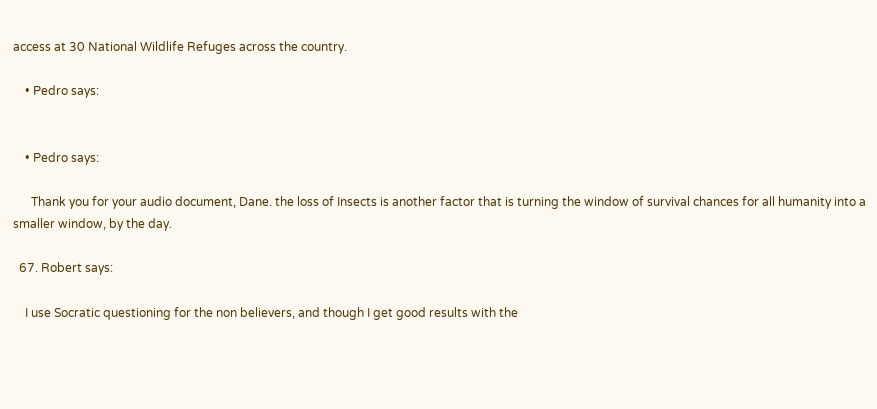access at 30 National Wildlife Refuges across the country.

    • Pedro says:


    • Pedro says:

      Thank you for your audio document, Dane. the loss of Insects is another factor that is turning the window of survival chances for all humanity into a smaller window, by the day.

  67. Robert says:

    I use Socratic questioning for the non believers, and though I get good results with the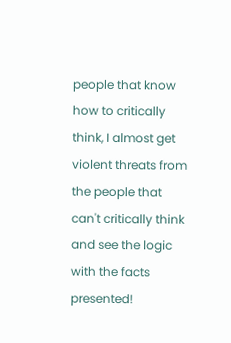people that know how to critically think, I almost get violent threats from the people that can't critically think and see the logic with the facts presented!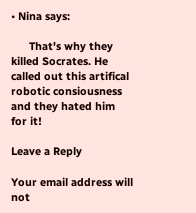• Nina says:

      That's why they killed Socrates. He called out this artifical robotic consiousness and they hated him for it!

Leave a Reply

Your email address will not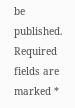be published. Required fields are marked *